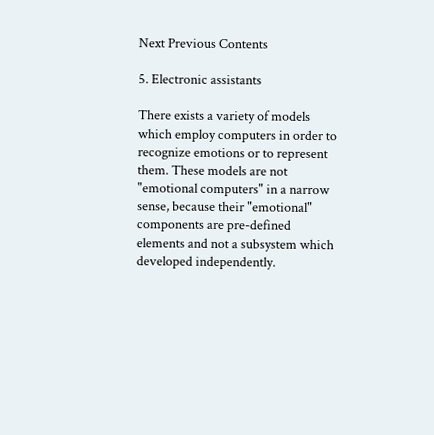Next Previous Contents

5. Electronic assistants

There exists a variety of models which employ computers in order to recognize emotions or to represent them. These models are not "emotional computers" in a narrow sense, because their "emotional" components are pre-defined elements and not a subsystem which developed independently.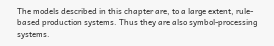The models described in this chapter are, to a large extent, rule-based production systems. Thus they are also symbol-processing systems.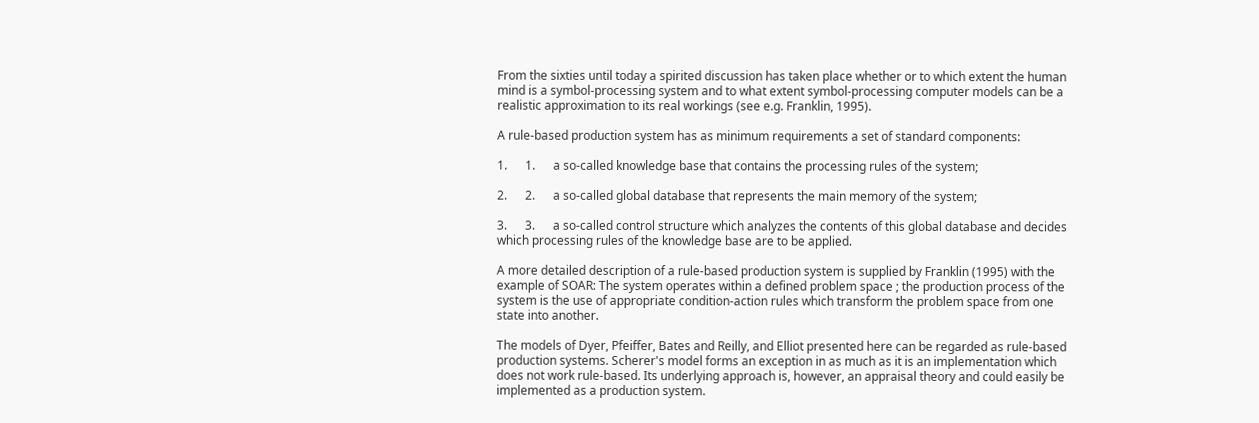From the sixties until today a spirited discussion has taken place whether or to which extent the human mind is a symbol-processing system and to what extent symbol-processing computer models can be a realistic approximation to its real workings (see e.g. Franklin, 1995).

A rule-based production system has as minimum requirements a set of standard components:

1.      1.      a so-called knowledge base that contains the processing rules of the system;

2.      2.      a so-called global database that represents the main memory of the system;

3.      3.      a so-called control structure which analyzes the contents of this global database and decides which processing rules of the knowledge base are to be applied.

A more detailed description of a rule-based production system is supplied by Franklin (1995) with the example of SOAR: The system operates within a defined problem space ; the production process of the system is the use of appropriate condition-action rules which transform the problem space from one state into another.

The models of Dyer, Pfeiffer, Bates and Reilly, and Elliot presented here can be regarded as rule-based production systems. Scherer's model forms an exception in as much as it is an implementation which does not work rule-based. Its underlying approach is, however, an appraisal theory and could easily be implemented as a production system.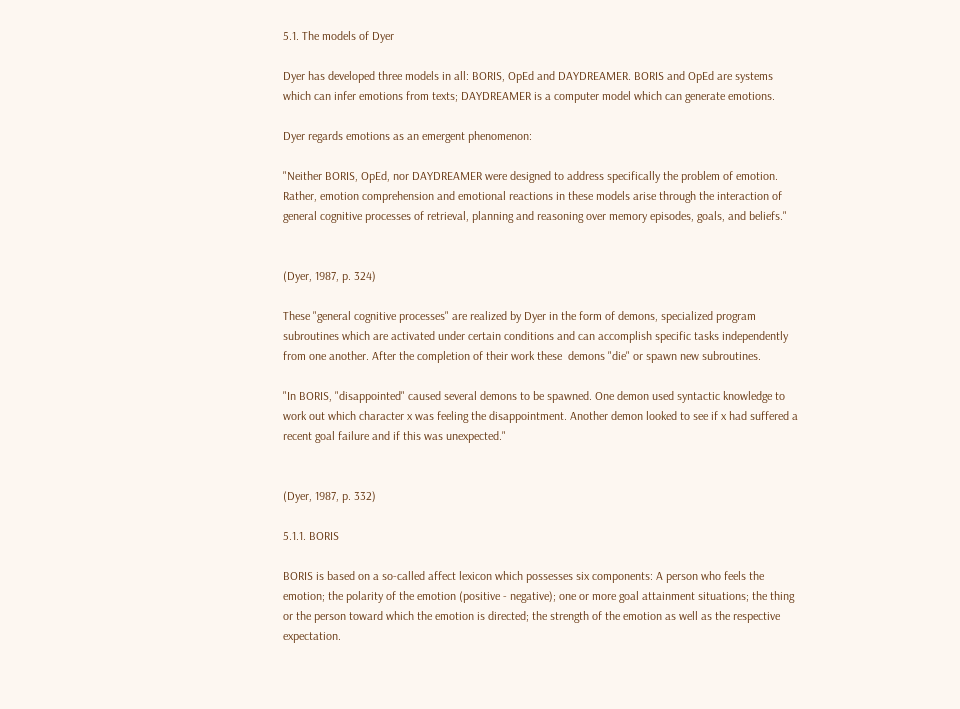5.1. The models of Dyer

Dyer has developed three models in all: BORIS, OpEd and DAYDREAMER. BORIS and OpEd are systems which can infer emotions from texts; DAYDREAMER is a computer model which can generate emotions.

Dyer regards emotions as an emergent phenomenon:

"Neither BORIS, OpEd, nor DAYDREAMER were designed to address specifically the problem of emotion. Rather, emotion comprehension and emotional reactions in these models arise through the interaction of general cognitive processes of retrieval, planning and reasoning over memory episodes, goals, and beliefs."


(Dyer, 1987, p. 324)

These "general cognitive processes" are realized by Dyer in the form of demons, specialized program subroutines which are activated under certain conditions and can accomplish specific tasks independently from one another. After the completion of their work these  demons "die" or spawn new subroutines.

"In BORIS, "disappointed" caused several demons to be spawned. One demon used syntactic knowledge to work out which character x was feeling the disappointment. Another demon looked to see if x had suffered a recent goal failure and if this was unexpected."


(Dyer, 1987, p. 332)

5.1.1. BORIS

BORIS is based on a so-called affect lexicon which possesses six components: A person who feels the emotion; the polarity of the emotion (positive - negative); one or more goal attainment situations; the thing or the person toward which the emotion is directed; the strength of the emotion as well as the respective expectation.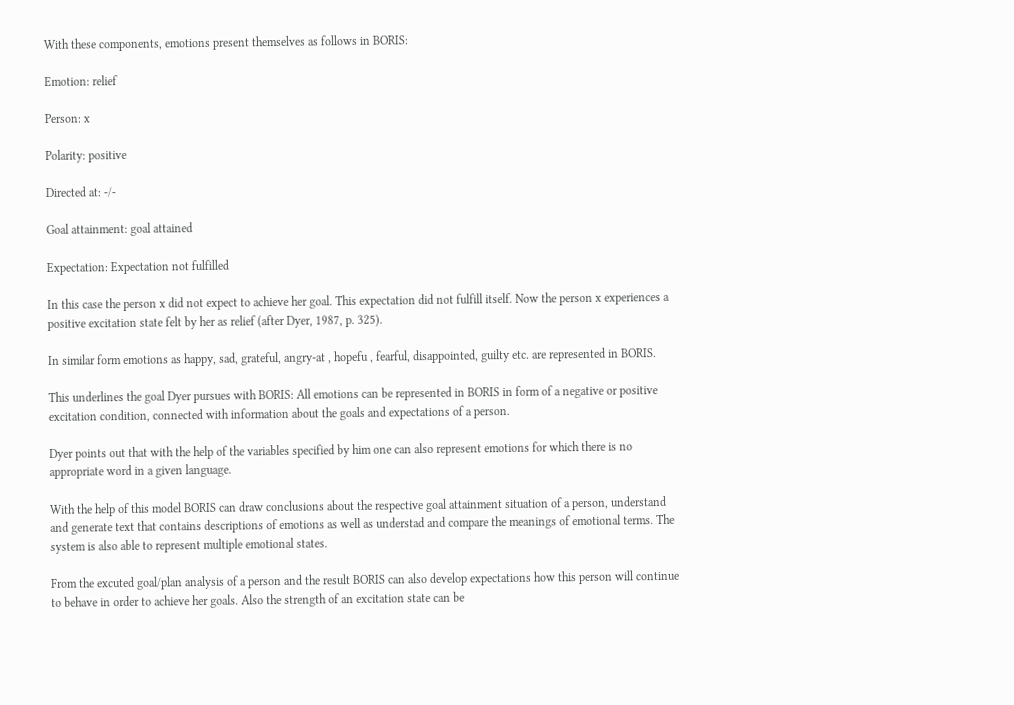With these components, emotions present themselves as follows in BORIS:

Emotion: relief

Person: x

Polarity: positive

Directed at: -/-

Goal attainment: goal attained

Expectation: Expectation not fulfilled

In this case the person x did not expect to achieve her goal. This expectation did not fulfill itself. Now the person x experiences a positive excitation state felt by her as relief (after Dyer, 1987, p. 325).

In similar form emotions as happy, sad, grateful, angry-at , hopefu , fearful, disappointed, guilty etc. are represented in BORIS.

This underlines the goal Dyer pursues with BORIS: All emotions can be represented in BORIS in form of a negative or positive excitation condition, connected with information about the goals and expectations of a person.

Dyer points out that with the help of the variables specified by him one can also represent emotions for which there is no appropriate word in a given language.

With the help of this model BORIS can draw conclusions about the respective goal attainment situation of a person, understand and generate text that contains descriptions of emotions as well as understad and compare the meanings of emotional terms. The system is also able to represent multiple emotional states.

From the excuted goal/plan analysis of a person and the result BORIS can also develop expectations how this person will continue to behave in order to achieve her goals. Also the strength of an excitation state can be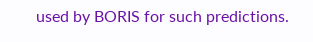used by BORIS for such predictions.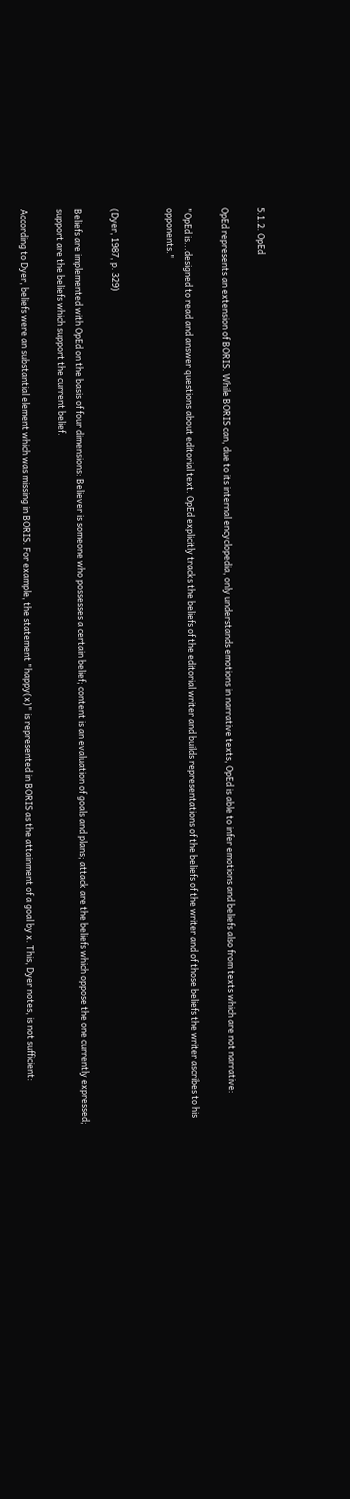5.1.2. OpEd

OpEd represents an extension of BORIS. While BORIS can, due to its internal encyclopedia, only understands emotions in narrative texts, OpEd is able to infer emotions and beliefs also from texts which are not narrative:

"OpEd is...designed to read and answer questions about editorial text. OpEd explicitly tracks the beliefs of the editorial writer and builds representations of the beliefs of the writer and of those beliefs the writer ascribes to his opponents."


(Dyer, 1987, p. 329)

Beliefs are implemented with OpEd on the basis of four dimensions: Believer is someone who possesses a certain belief; content is an evaluation of goals and plans; attack are the beliefs which oppose the one currently expressed; support are the beliefs which support the current belief.

According to Dyer, beliefs were an substantial element which was missing in BORIS. For example, the statement "happy(x)" is represented in BORIS as the attainment of a goal by x. This, Dyer notes, is not sufficient: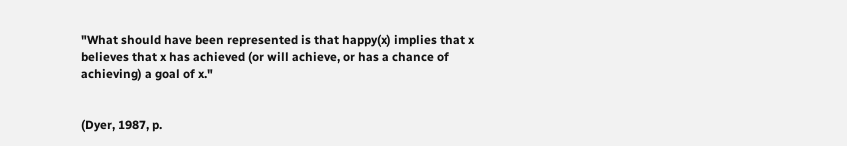"What should have been represented is that happy(x) implies that x believes that x has achieved (or will achieve, or has a chance of achieving) a goal of x."


(Dyer, 1987, p.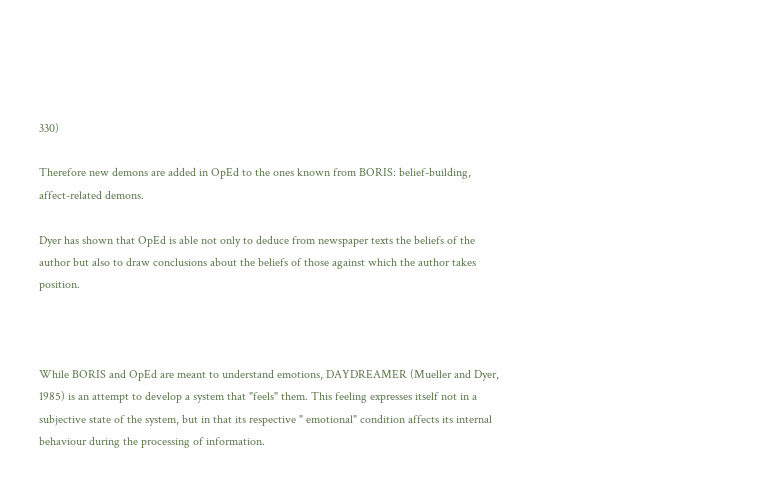330)

Therefore new demons are added in OpEd to the ones known from BORIS: belief-building, affect-related demons.

Dyer has shown that OpEd is able not only to deduce from newspaper texts the beliefs of the author but also to draw conclusions about the beliefs of those against which the author takes position.



While BORIS and OpEd are meant to understand emotions, DAYDREAMER (Mueller and Dyer, 1985) is an attempt to develop a system that "feels" them. This feeling expresses itself not in a subjective state of the system, but in that its respective " emotional" condition affects its internal behaviour during the processing of information.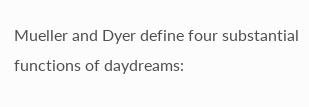Mueller and Dyer define four substantial functions of daydreams: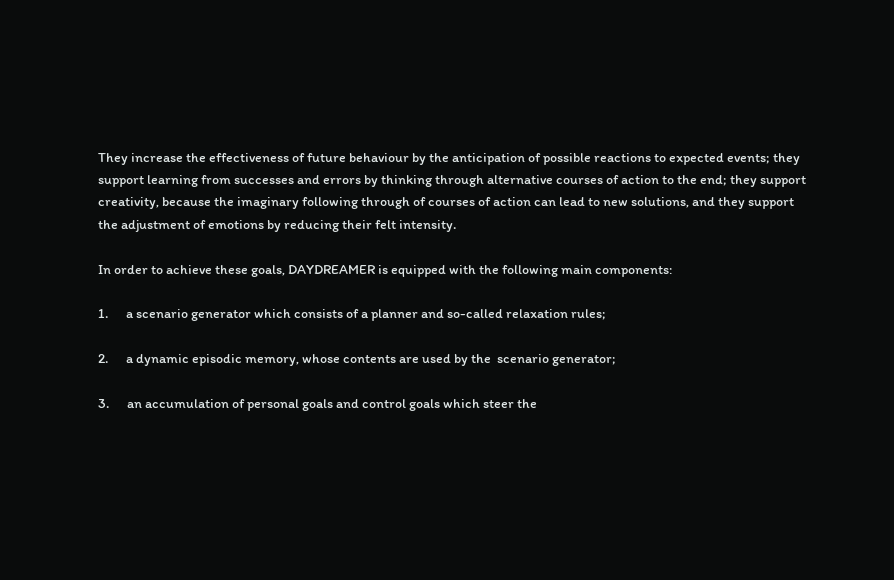They increase the effectiveness of future behaviour by the anticipation of possible reactions to expected events; they support learning from successes and errors by thinking through alternative courses of action to the end; they support creativity, because the imaginary following through of courses of action can lead to new solutions, and they support the adjustment of emotions by reducing their felt intensity.

In order to achieve these goals, DAYDREAMER is equipped with the following main components:

1.      a scenario generator which consists of a planner and so-called relaxation rules;

2.      a dynamic episodic memory, whose contents are used by the  scenario generator;

3.      an accumulation of personal goals and control goals which steer the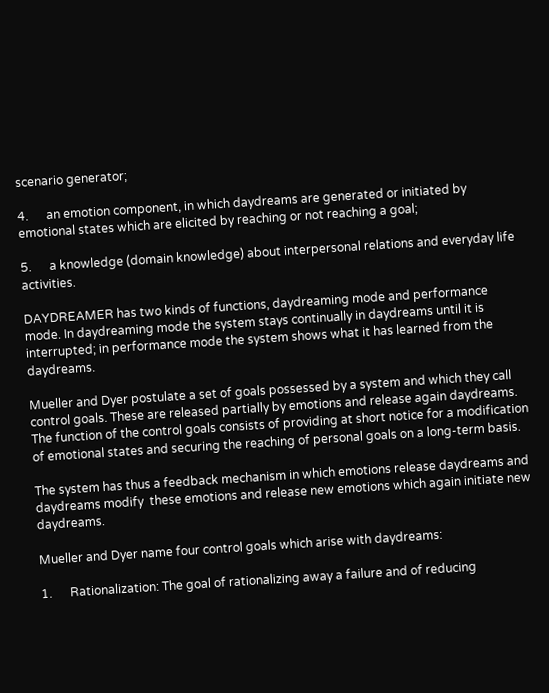scenario generator;

4.      an emotion component, in which daydreams are generated or initiated by emotional states which are elicited by reaching or not reaching a goal;

5.      a knowledge (domain knowledge) about interpersonal relations and everyday life activities.

DAYDREAMER has two kinds of functions, daydreaming mode and performance mode. In daydreaming mode the system stays continually in daydreams until it is interrupted; in performance mode the system shows what it has learned from the daydreams.

Mueller and Dyer postulate a set of goals possessed by a system and which they call control goals. These are released partially by emotions and release again daydreams. The function of the control goals consists of providing at short notice for a modification of emotional states and securing the reaching of personal goals on a long-term basis.

The system has thus a feedback mechanism in which emotions release daydreams and daydreams modify  these emotions and release new emotions which again initiate new daydreams.

Mueller and Dyer name four control goals which arise with daydreams:

1.      Rationalization: The goal of rationalizing away a failure and of reducing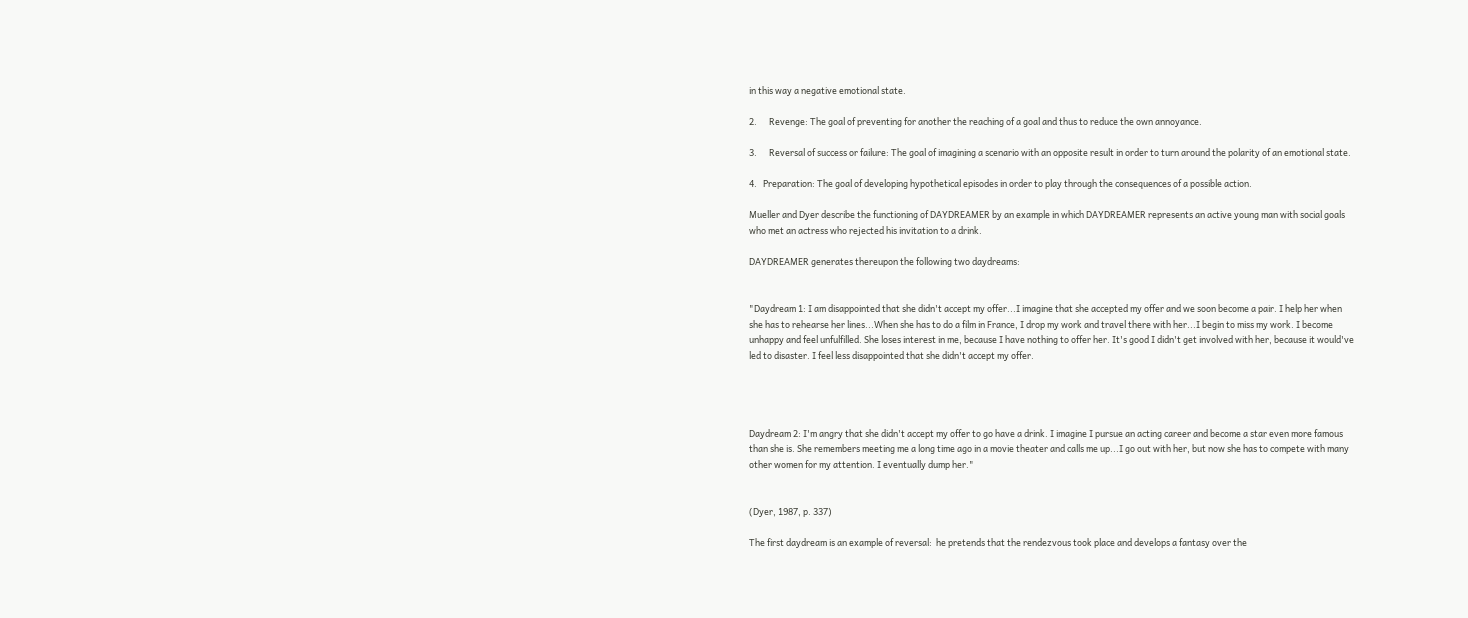in this way a negative emotional state.

2.      Revenge: The goal of preventing for another the reaching of a goal and thus to reduce the own annoyance.

3.      Reversal of success or failure: The goal of imagining a scenario with an opposite result in order to turn around the polarity of an emotional state.

4.   Preparation: The goal of developing hypothetical episodes in order to play through the consequences of a possible action.

Mueller and Dyer describe the functioning of DAYDREAMER by an example in which DAYDREAMER represents an active young man with social goals who met an actress who rejected his invitation to a drink.

DAYDREAMER generates thereupon the following two daydreams:


"Daydream 1: I am disappointed that she didn't accept my offer...I imagine that she accepted my offer and we soon become a pair. I help her when she has to rehearse her lines...When she has to do a film in France, I drop my work and travel there with her...I begin to miss my work. I become unhappy and feel unfulfilled. She loses interest in me, because I have nothing to offer her. It's good I didn't get involved with her, because it would've led to disaster. I feel less disappointed that she didn't accept my offer.




Daydream 2: I'm angry that she didn't accept my offer to go have a drink. I imagine I pursue an acting career and become a star even more famous than she is. She remembers meeting me a long time ago in a movie theater and calls me up...I go out with her, but now she has to compete with many other women for my attention. I eventually dump her."


(Dyer, 1987, p. 337)

The first daydream is an example of reversal:  he pretends that the rendezvous took place and develops a fantasy over the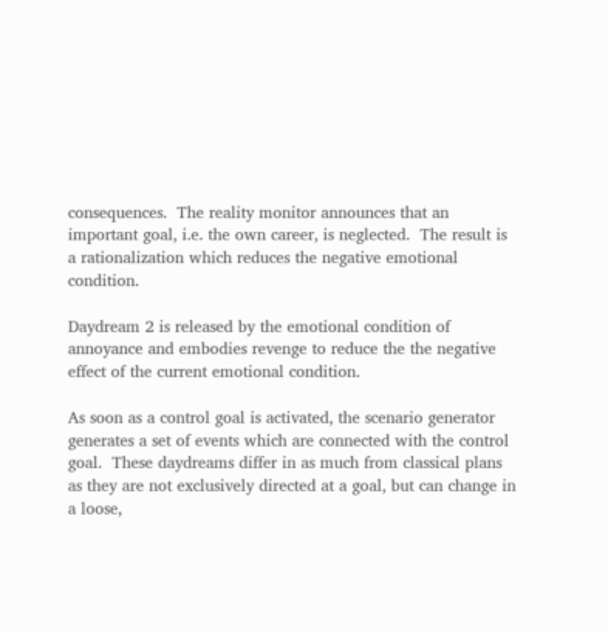consequences.  The reality monitor announces that an important goal, i.e. the own career, is neglected.  The result is a rationalization which reduces the negative emotional condition.

Daydream 2 is released by the emotional condition of annoyance and embodies revenge to reduce the the negative effect of the current emotional condition.

As soon as a control goal is activated, the scenario generator generates a set of events which are connected with the control goal.  These daydreams differ in as much from classical plans as they are not exclusively directed at a goal, but can change in a loose,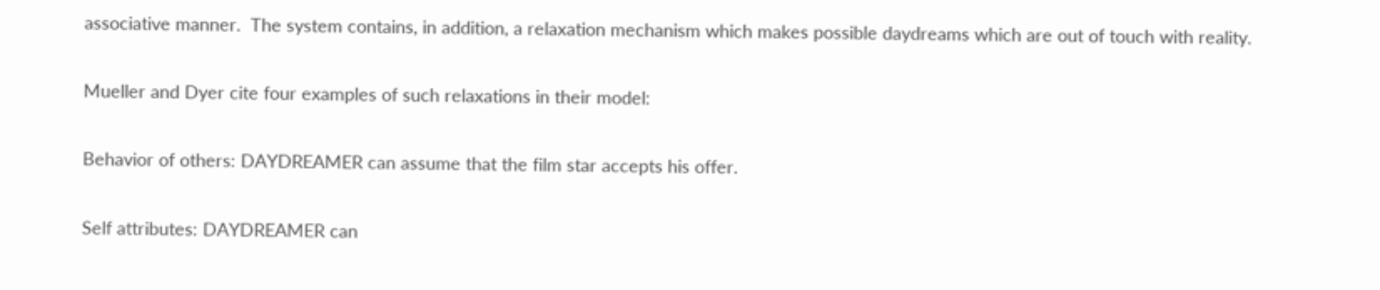associative manner.  The system contains, in addition, a relaxation mechanism which makes possible daydreams which are out of touch with reality.

Mueller and Dyer cite four examples of such relaxations in their model:

Behavior of others: DAYDREAMER can assume that the film star accepts his offer.

Self attributes: DAYDREAMER can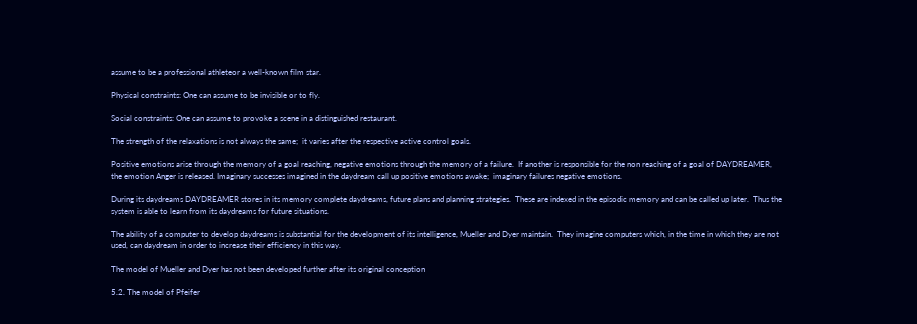assume to be a professional athleteor a well-known film star.

Physical constraints: One can assume to be invisible or to fly.

Social constraints: One can assume to provoke a scene in a distinguished restaurant.

The strength of the relaxations is not always the same;  it varies after the respective active control goals.

Positive emotions arise through the memory of a goal reaching, negative emotions through the memory of a failure.  If another is responsible for the non reaching of a goal of DAYDREAMER, the emotion Anger is released. Imaginary successes imagined in the daydream call up positive emotions awake;  imaginary failures negative emotions.

During its daydreams DAYDREAMER stores in its memory complete daydreams, future plans and planning strategies.  These are indexed in the episodic memory and can be called up later.  Thus the system is able to learn from its daydreams for future situations.

The ability of a computer to develop daydreams is substantial for the development of its intelligence, Mueller and Dyer maintain.  They imagine computers which, in the time in which they are not used, can daydream in order to increase their efficiency in this way.

The model of Mueller and Dyer has not been developed further after its original conception

5.2. The model of Pfeifer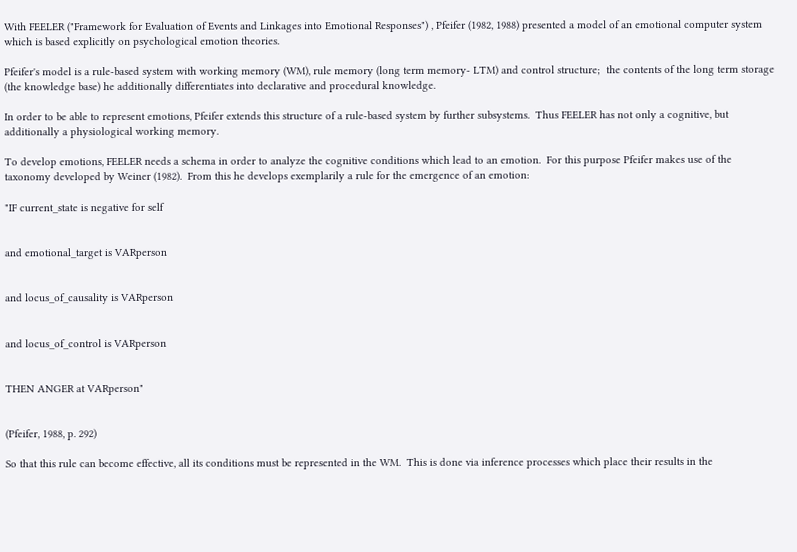With FEELER ("Framework for Evaluation of Events and Linkages into Emotional Responses") , Pfeifer (1982, 1988) presented a model of an emotional computer system which is based explicitly on psychological emotion theories.

Pfeifer's model is a rule-based system with working memory (WM), rule memory (long term memory- LTM) and control structure;  the contents of the long term storage (the knowledge base) he additionally differentiates into declarative and procedural knowledge.

In order to be able to represent emotions, Pfeifer extends this structure of a rule-based system by further subsystems.  Thus FEELER has not only a cognitive, but additionally a physiological working memory.

To develop emotions, FEELER needs a schema in order to analyze the cognitive conditions which lead to an emotion.  For this purpose Pfeifer makes use of the taxonomy developed by Weiner (1982).  From this he develops exemplarily a rule for the emergence of an emotion:

"IF current_state is negative for self


and emotional_target is VARperson


and locus_of_causality is VARperson


and locus_of_control is VARperson


THEN ANGER at VARperson"


(Pfeifer, 1988, p. 292)

So that this rule can become effective, all its conditions must be represented in the WM.  This is done via inference processes which place their results in the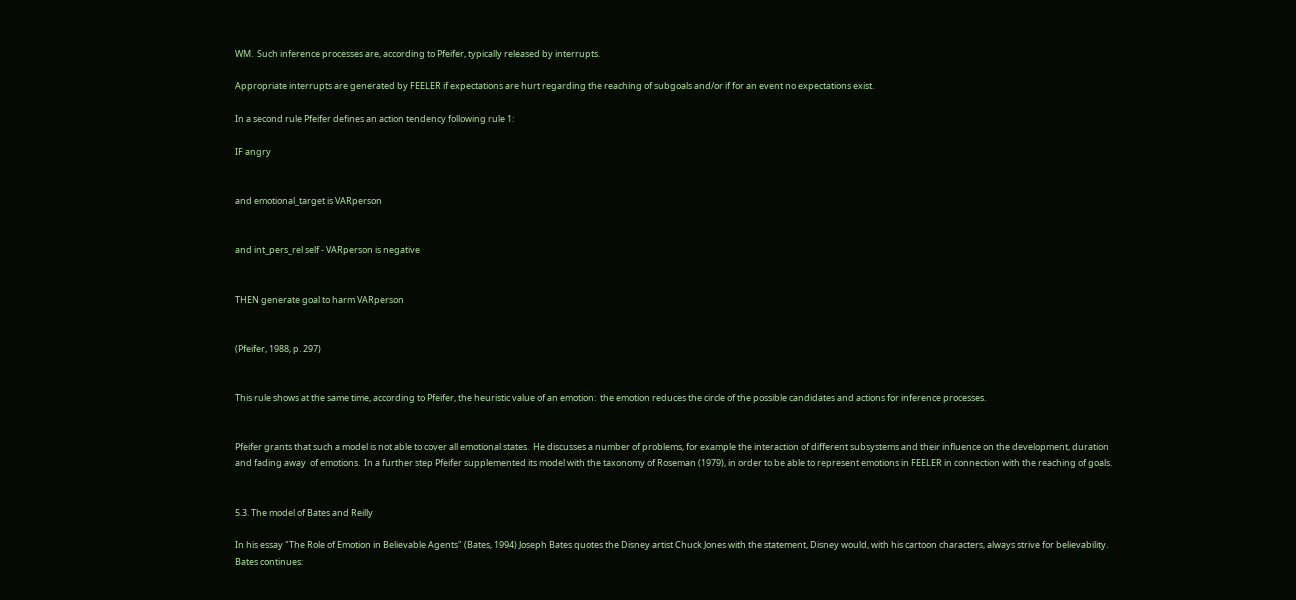WM.  Such inference processes are, according to Pfeifer, typically released by interrupts.

Appropriate interrupts are generated by FEELER if expectations are hurt regarding the reaching of subgoals and/or if for an event no expectations exist.

In a second rule Pfeifer defines an action tendency following rule 1:

IF angry


and emotional_target is VARperson


and int_pers_rel self - VARperson is negative


THEN generate goal to harm VARperson


(Pfeifer, 1988, p. 297)


This rule shows at the same time, according to Pfeifer, the heuristic value of an emotion:  the emotion reduces the circle of the possible candidates and actions for inference processes.


Pfeifer grants that such a model is not able to cover all emotional states.  He discusses a number of problems, for example the interaction of different subsystems and their influence on the development, duration and fading away  of emotions.  In a further step Pfeifer supplemented its model with the taxonomy of Roseman (1979), in order to be able to represent emotions in FEELER in connection with the reaching of goals.


5.3. The model of Bates and Reilly

In his essay "The Role of Emotion in Believable Agents" (Bates, 1994) Joseph Bates quotes the Disney artist Chuck Jones with the statement, Disney would, with his cartoon characters, always strive for believability.  Bates continues: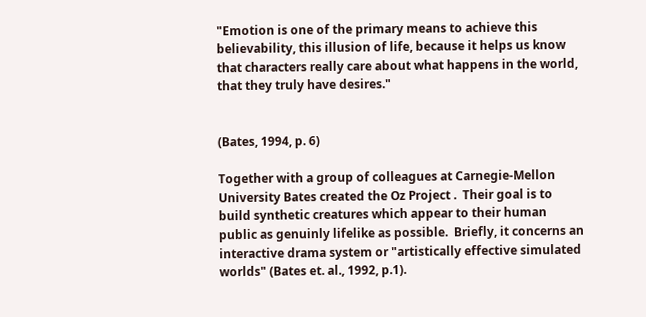"Emotion is one of the primary means to achieve this believability, this illusion of life, because it helps us know that characters really care about what happens in the world, that they truly have desires."


(Bates, 1994, p. 6)

Together with a group of colleagues at Carnegie-Mellon University Bates created the Oz Project .  Their goal is to build synthetic creatures which appear to their human public as genuinly lifelike as possible.  Briefly, it concerns an interactive drama system or "artistically effective simulated worlds" (Bates et. al., 1992, p.1).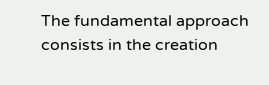The fundamental approach consists in the creation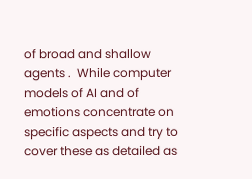of broad and shallow agents .  While computer models of AI and of emotions concentrate on specific aspects and try to cover these as detailed as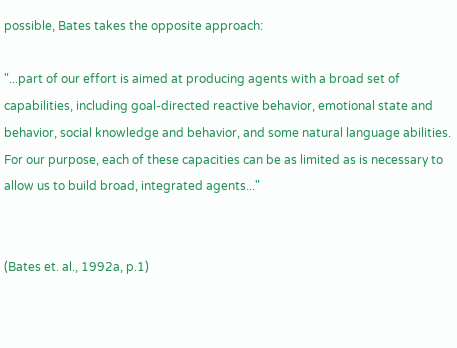possible, Bates takes the opposite approach:

"...part of our effort is aimed at producing agents with a broad set of capabilities, including goal-directed reactive behavior, emotional state and behavior, social knowledge and behavior, and some natural language abilities. For our purpose, each of these capacities can be as limited as is necessary to allow us to build broad, integrated agents..."


(Bates et. al., 1992a, p.1)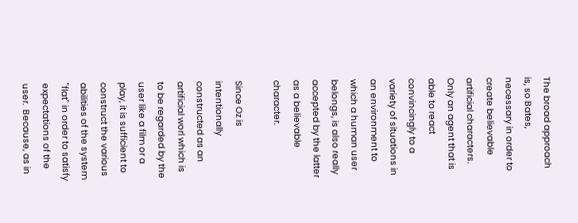The broad approach is, so Bates, necessary in order to create believable artificial characters.  Only an agent that is able to react convincingly to a variety of situations in an environment to which a human user belongs, is also really accepted by the latter as a believable character.

Since Oz is intentionally constructed as an artificial worl which is to be regarded by the user like a film or a play, it is sufficient to construct the various abilities of the system "flat" in order to satisfy expectations of the user.  Because, as in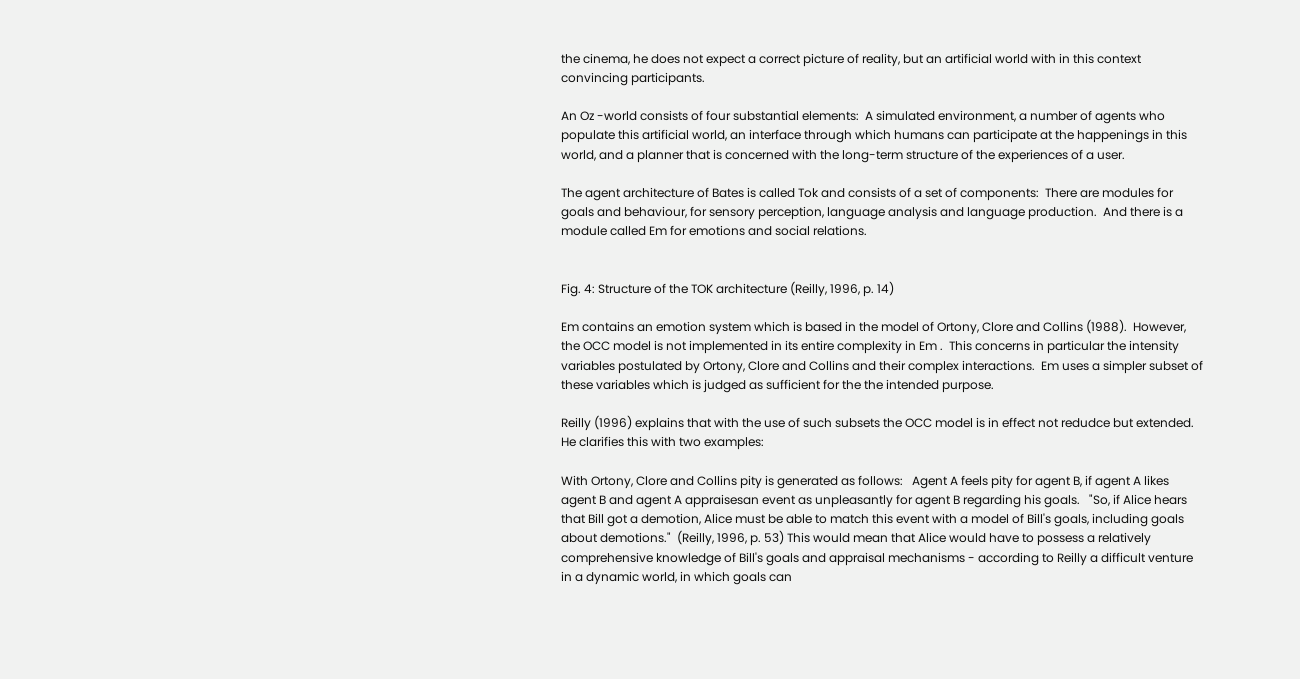the cinema, he does not expect a correct picture of reality, but an artificial world with in this context convincing participants.

An Oz -world consists of four substantial elements:  A simulated environment, a number of agents who populate this artificial world, an interface through which humans can participate at the happenings in this world, and a planner that is concerned with the long-term structure of the experiences of a user.

The agent architecture of Bates is called Tok and consists of a set of components:  There are modules for goals and behaviour, for sensory perception, language analysis and language production.  And there is a module called Em for emotions and social relations.


Fig. 4: Structure of the TOK architecture (Reilly, 1996, p. 14)

Em contains an emotion system which is based in the model of Ortony, Clore and Collins (1988).  However, the OCC model is not implemented in its entire complexity in Em .  This concerns in particular the intensity variables postulated by Ortony, Clore and Collins and their complex interactions.  Em uses a simpler subset of these variables which is judged as sufficient for the the intended purpose.

Reilly (1996) explains that with the use of such subsets the OCC model is in effect not redudce but extended.  He clarifies this with two examples:

With Ortony, Clore and Collins pity is generated as follows:   Agent A feels pity for agent B, if agent A likes agent B and agent A appraisesan event as unpleasantly for agent B regarding his goals.   "So, if Alice hears that Bill got a demotion, Alice must be able to match this event with a model of Bill's goals, including goals about demotions."  (Reilly, 1996, p. 53) This would mean that Alice would have to possess a relatively comprehensive knowledge of Bill's goals and appraisal mechanisms - according to Reilly a difficult venture in a dynamic world, in which goals can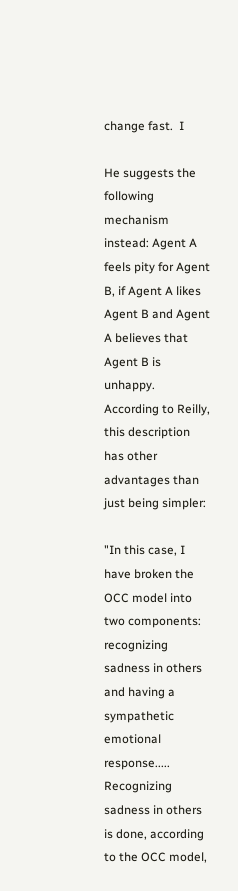change fast.  I

He suggests the following mechanism instead: Agent A feels pity for Agent B, if Agent A likes Agent B and Agent A believes that Agent B is unhappy. According to Reilly, this description has other advantages than just being simpler:

"In this case, I have broken the OCC model into two components: recognizing sadness in others and having a sympathetic emotional response..... Recognizing sadness in others is done, according to the OCC model,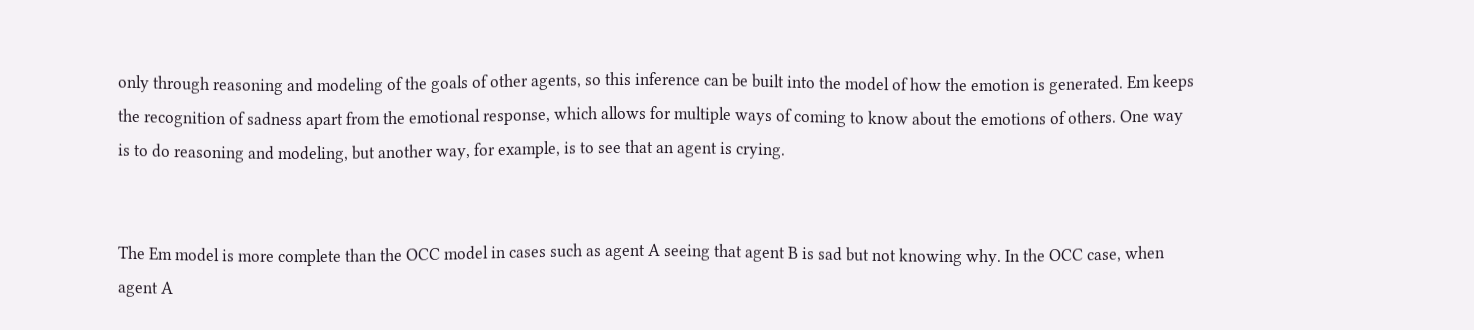only through reasoning and modeling of the goals of other agents, so this inference can be built into the model of how the emotion is generated. Em keeps the recognition of sadness apart from the emotional response, which allows for multiple ways of coming to know about the emotions of others. One way is to do reasoning and modeling, but another way, for example, is to see that an agent is crying.


The Em model is more complete than the OCC model in cases such as agent A seeing that agent B is sad but not knowing why. In the OCC case, when agent A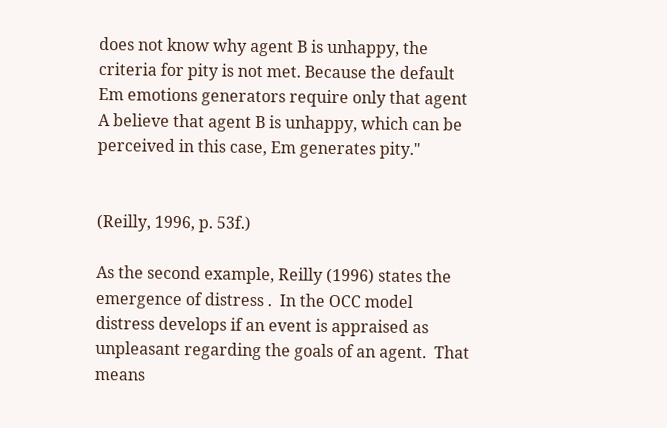does not know why agent B is unhappy, the criteria for pity is not met. Because the default Em emotions generators require only that agent A believe that agent B is unhappy, which can be perceived in this case, Em generates pity."


(Reilly, 1996, p. 53f.)

As the second example, Reilly (1996) states the emergence of distress .  In the OCC model distress develops if an event is appraised as unpleasant regarding the goals of an agent.  That means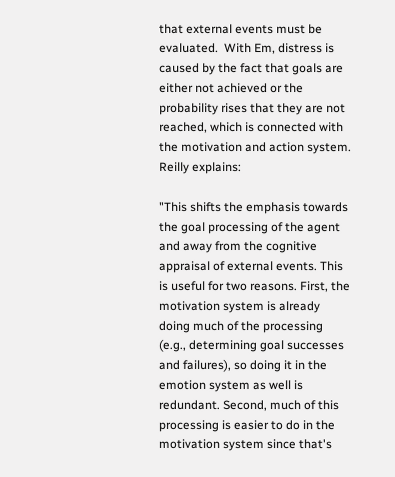that external events must be evaluated.  With Em, distress is caused by the fact that goals are either not achieved or the probability rises that they are not reached, which is connected with the motivation and action system.  Reilly explains:

"This shifts the emphasis towards the goal processing of the agent and away from the cognitive appraisal of external events. This is useful for two reasons. First, the motivation system is already doing much of the processing (e.g., determining goal successes and failures), so doing it in the emotion system as well is redundant. Second, much of this processing is easier to do in the motivation system since that's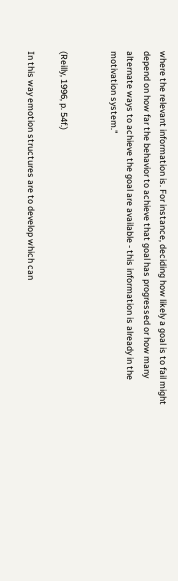where the relevant information is. For instance, deciding how likely a goal is to fail might depend on how far the behavior to achieve that goal has progressed or how many alternate ways to achieve the goal are available - this information is already in the motivation system."


(Reilly, 1996, p. 54f.)

In this way emotion structures are to develop which can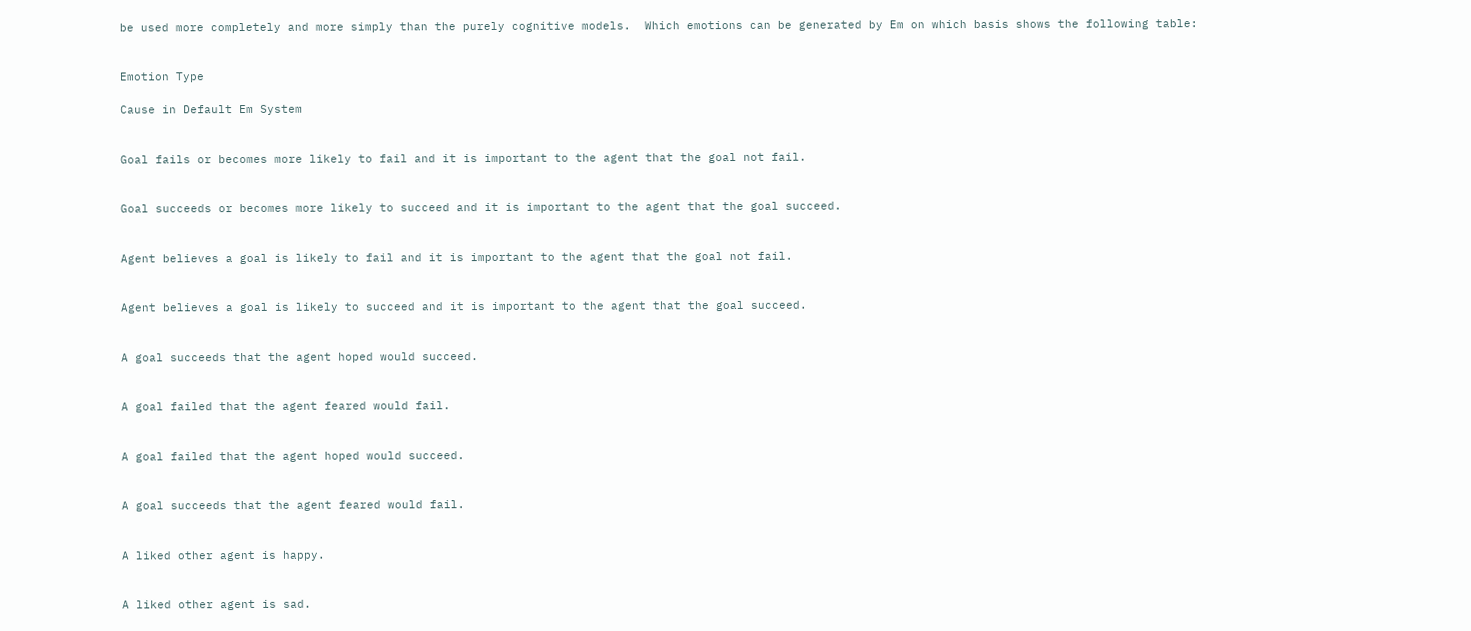be used more completely and more simply than the purely cognitive models.  Which emotions can be generated by Em on which basis shows the following table:


Emotion Type

Cause in Default Em System


Goal fails or becomes more likely to fail and it is important to the agent that the goal not fail.


Goal succeeds or becomes more likely to succeed and it is important to the agent that the goal succeed.


Agent believes a goal is likely to fail and it is important to the agent that the goal not fail.


Agent believes a goal is likely to succeed and it is important to the agent that the goal succeed.


A goal succeeds that the agent hoped would succeed.


A goal failed that the agent feared would fail.


A goal failed that the agent hoped would succeed.


A goal succeeds that the agent feared would fail.


A liked other agent is happy.


A liked other agent is sad.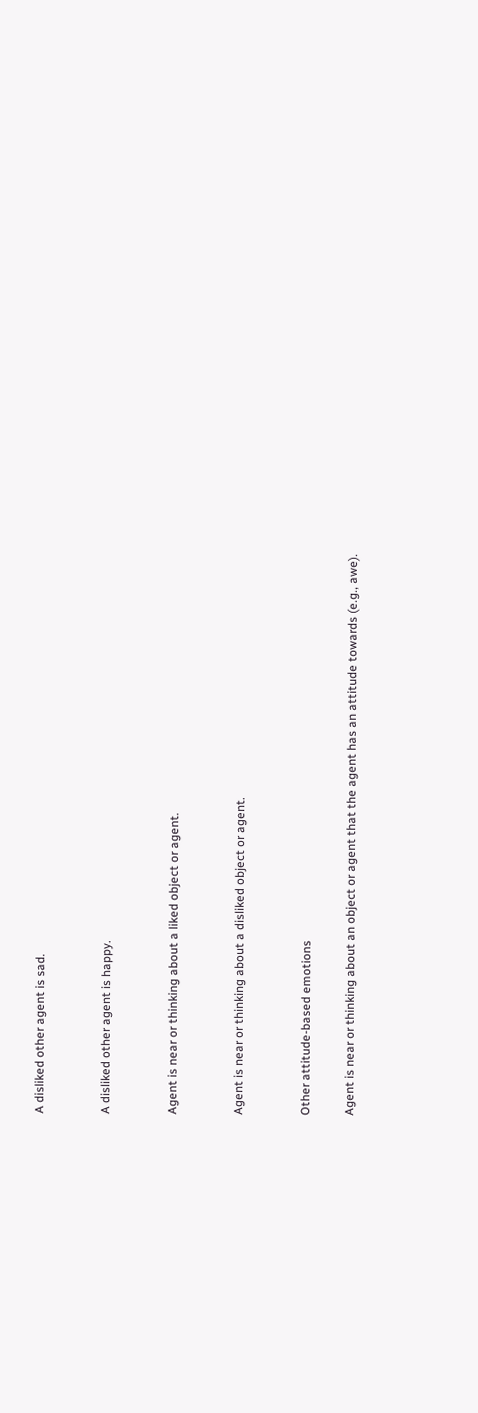A disliked other agent is sad.


A disliked other agent is happy.


Agent is near or thinking about a liked object or agent.


Agent is near or thinking about a disliked object or agent.


Other attitude-based emotions

Agent is near or thinking about an object or agent that the agent has an attitude towards (e.g., awe).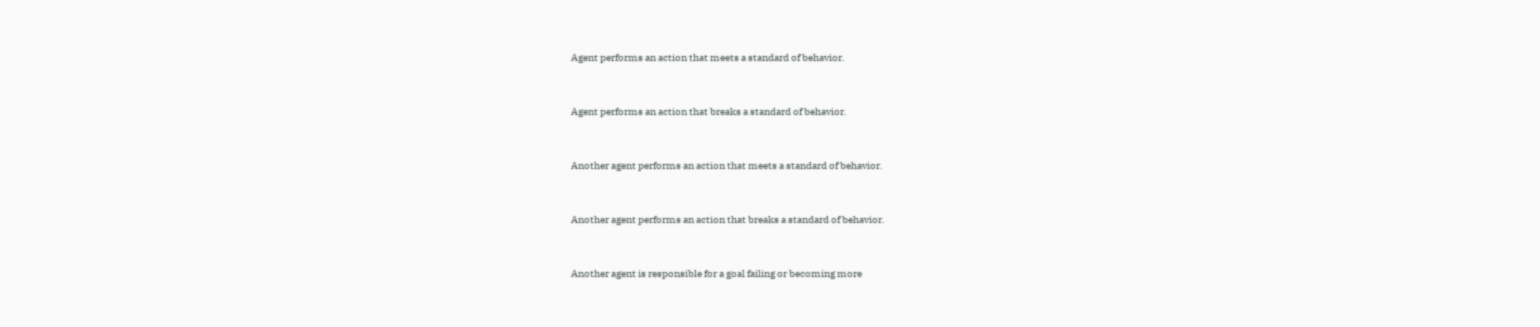Agent performs an action that meets a standard of behavior.


Agent performs an action that breaks a standard of behavior.


Another agent performs an action that meets a standard of behavior.


Another agent performs an action that breaks a standard of behavior.


Another agent is responsible for a goal failing or becoming more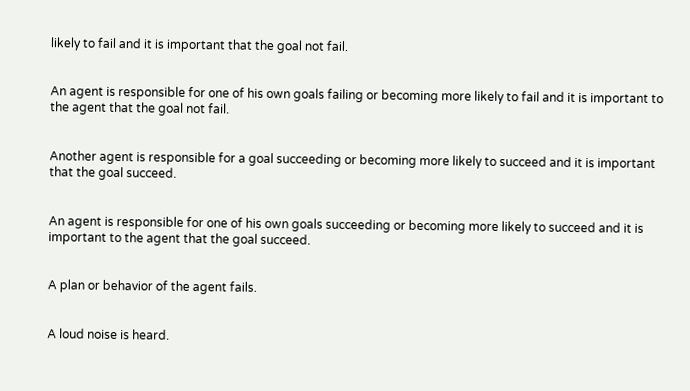likely to fail and it is important that the goal not fail.


An agent is responsible for one of his own goals failing or becoming more likely to fail and it is important to the agent that the goal not fail.


Another agent is responsible for a goal succeeding or becoming more likely to succeed and it is important that the goal succeed.


An agent is responsible for one of his own goals succeeding or becoming more likely to succeed and it is important to the agent that the goal succeed.


A plan or behavior of the agent fails.


A loud noise is heard.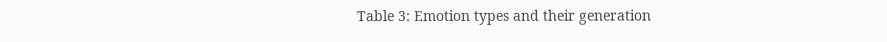Table 3: Emotion types and their generation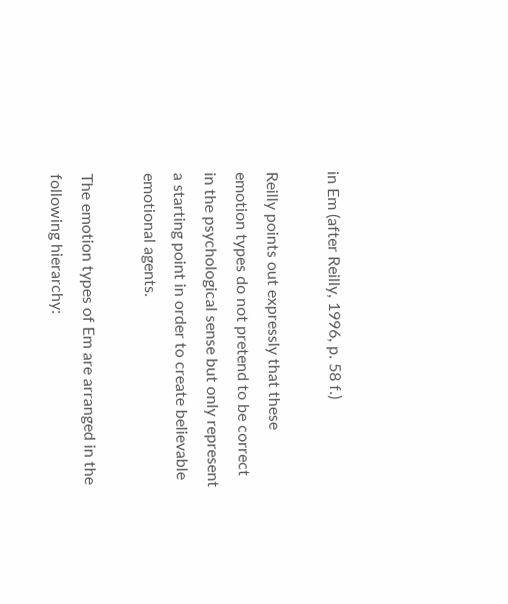in Em (after Reilly, 1996, p. 58 f.)

Reilly points out expressly that these emotion types do not pretend to be correct in the psychological sense but only represent a starting point in order to create believable emotional agents.

The emotion types of Em are arranged in the following hierarchy: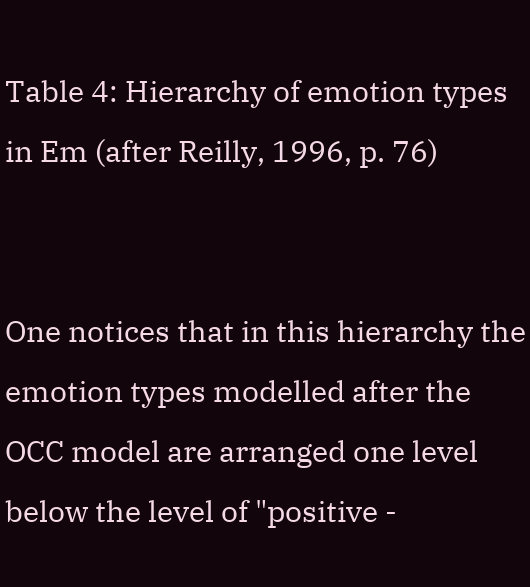Table 4: Hierarchy of emotion types in Em (after Reilly, 1996, p. 76)


One notices that in this hierarchy the emotion types modelled after the OCC model are arranged one level below the level of "positive -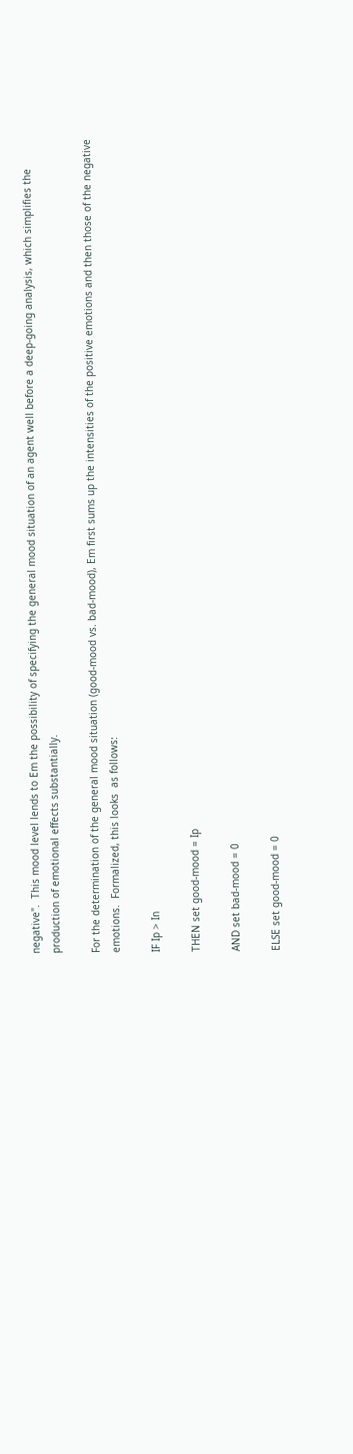negative".  This mood level lends to Em the possibility of specifying the general mood situation of an agent well before a deep-going analysis, which simplifies the production of emotional effects substantially.

For the determination of the general mood situation (good-mood vs. bad-mood), Em first sums up the intensities of the positive emotions and then those of the negative emotions.  Formalized, this looks  as follows:

IF Ip > In

THEN set good-mood = Ip

AND set bad-mood = 0

ELSE set good-mood = 0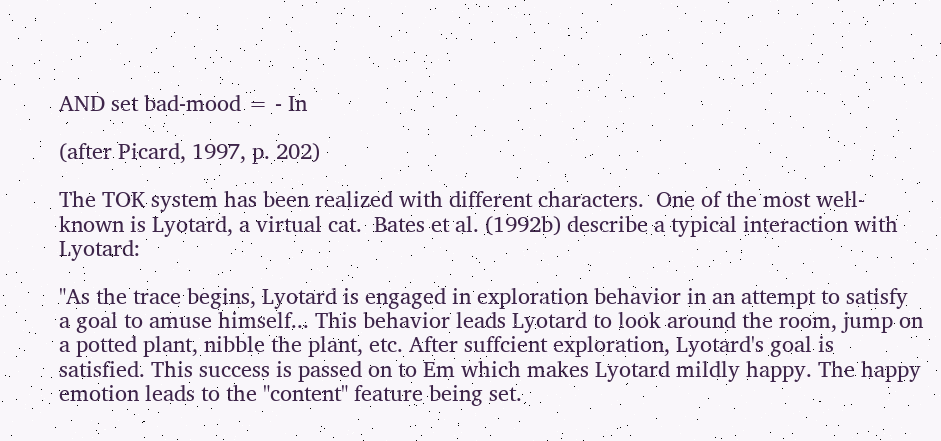AND set bad-mood = - In

(after Picard, 1997, p. 202)

The TOK system has been realized with different characters.  One of the most well-known is Lyotard, a virtual cat.  Bates et al. (1992b) describe a typical interaction with Lyotard:

"As the trace begins, Lyotard is engaged in exploration behavior in an attempt to satisfy a goal to amuse himself... This behavior leads Lyotard to look around the room, jump on a potted plant, nibble the plant, etc. After suffcient exploration, Lyotard's goal is satisfied. This success is passed on to Em which makes Lyotard mildly happy. The happy emotion leads to the "content" feature being set.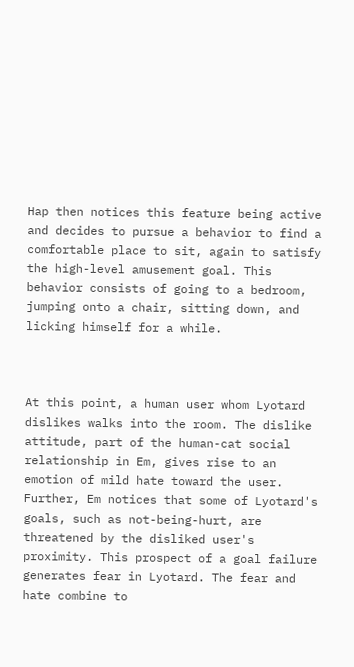Hap then notices this feature being active and decides to pursue a behavior to find a comfortable place to sit, again to satisfy the high-level amusement goal. This behavior consists of going to a bedroom, jumping onto a chair, sitting down, and licking himself for a while.



At this point, a human user whom Lyotard dislikes walks into the room. The dislike attitude, part of the human-cat social relationship in Em, gives rise to an emotion of mild hate toward the user. Further, Em notices that some of Lyotard's goals, such as not-being-hurt, are threatened by the disliked user's proximity. This prospect of a goal failure generates fear in Lyotard. The fear and hate combine to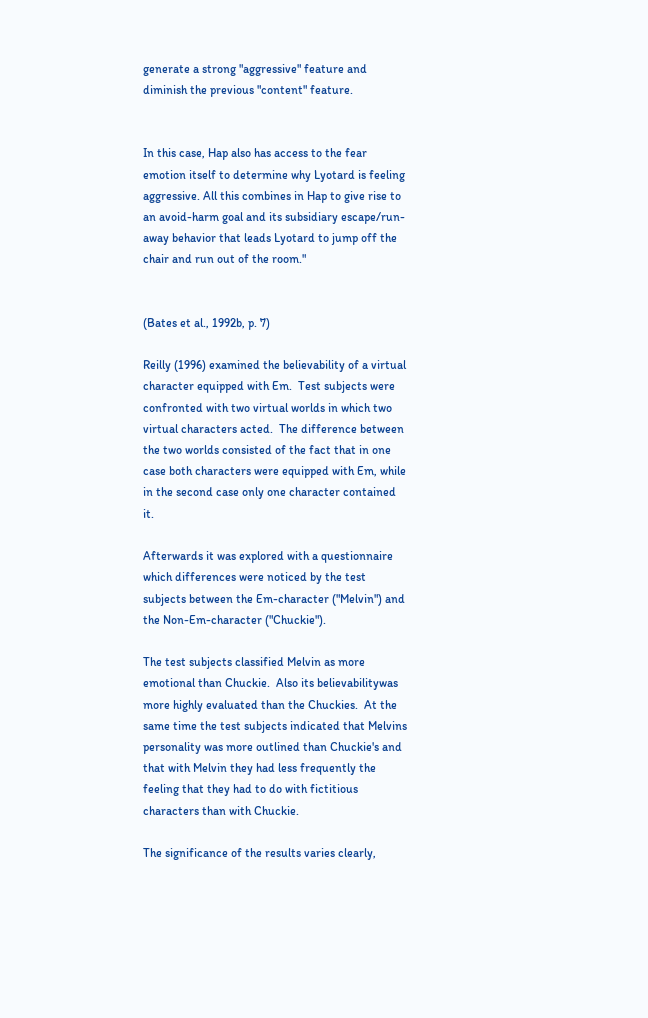generate a strong "aggressive" feature and diminish the previous "content" feature.


In this case, Hap also has access to the fear emotion itself to determine why Lyotard is feeling aggressive. All this combines in Hap to give rise to an avoid-harm goal and its subsidiary escape/run-away behavior that leads Lyotard to jump off the chair and run out of the room."


(Bates et al., 1992b, p. 7)

Reilly (1996) examined the believability of a virtual character equipped with Em.  Test subjects were confronted with two virtual worlds in which two virtual characters acted.  The difference between the two worlds consisted of the fact that in one case both characters were equipped with Em, while in the second case only one character contained it.

Afterwards it was explored with a questionnaire which differences were noticed by the test subjects between the Em-character ("Melvin") and the Non-Em-character ("Chuckie").

The test subjects classified Melvin as more emotional than Chuckie.  Also its believabilitywas more highly evaluated than the Chuckies.  At the same time the test subjects indicated that Melvins personality was more outlined than Chuckie's and that with Melvin they had less frequently the feeling that they had to do with fictitious characters than with Chuckie.

The significance of the results varies clearly,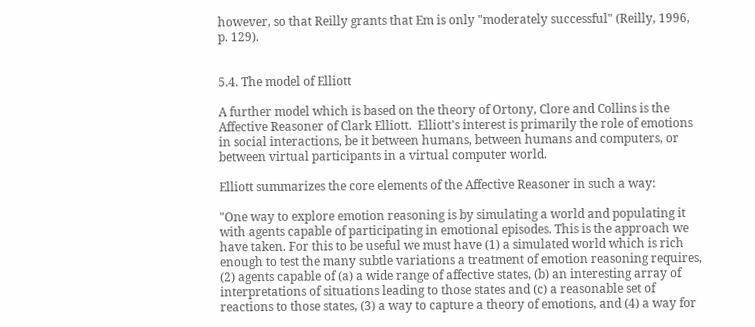however, so that Reilly grants that Em is only "moderately successful" (Reilly, 1996, p. 129).


5.4. The model of Elliott

A further model which is based on the theory of Ortony, Clore and Collins is the Affective Reasoner of Clark Elliott.  Elliott's interest is primarily the role of emotions in social interactions, be it between humans, between humans and computers, or between virtual participants in a virtual computer world.

Elliott summarizes the core elements of the Affective Reasoner in such a way:

"One way to explore emotion reasoning is by simulating a world and populating it with agents capable of participating in emotional episodes. This is the approach we have taken. For this to be useful we must have (1) a simulated world which is rich enough to test the many subtle variations a treatment of emotion reasoning requires, (2) agents capable of (a) a wide range of affective states, (b) an interesting array of interpretations of situations leading to those states and (c) a reasonable set of reactions to those states, (3) a way to capture a theory of emotions, and (4) a way for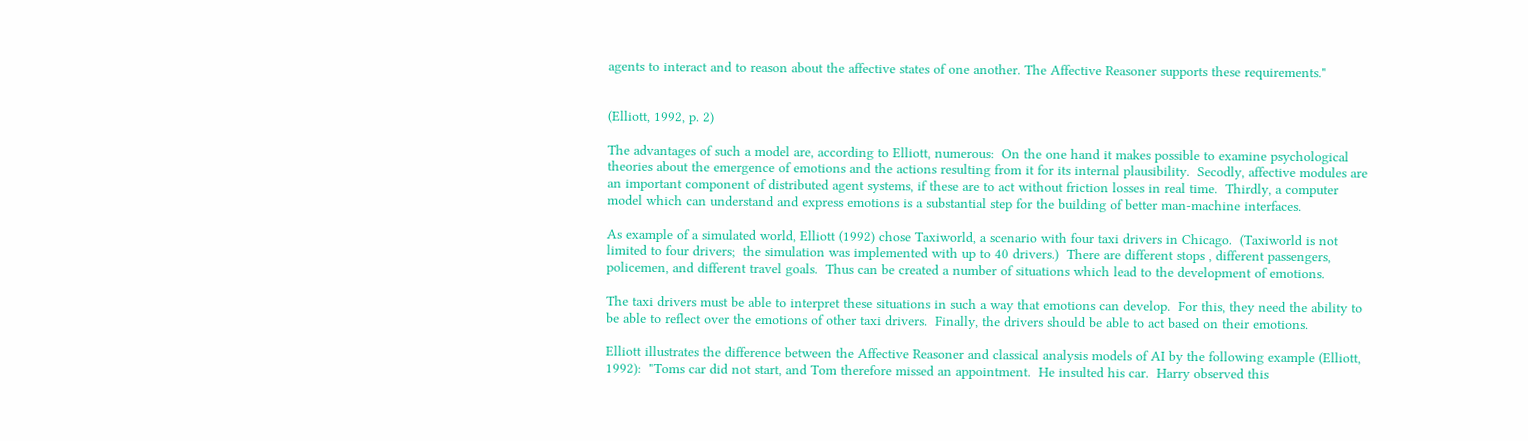agents to interact and to reason about the affective states of one another. The Affective Reasoner supports these requirements."


(Elliott, 1992, p. 2)

The advantages of such a model are, according to Elliott, numerous:  On the one hand it makes possible to examine psychological theories about the emergence of emotions and the actions resulting from it for its internal plausibility.  Secodly, affective modules are an important component of distributed agent systems, if these are to act without friction losses in real time.  Thirdly, a computer model which can understand and express emotions is a substantial step for the building of better man-machine interfaces.

As example of a simulated world, Elliott (1992) chose Taxiworld, a scenario with four taxi drivers in Chicago.  (Taxiworld is not limited to four drivers;  the simulation was implemented with up to 40 drivers.)  There are different stops , different passengers, policemen, and different travel goals.  Thus can be created a number of situations which lead to the development of emotions.

The taxi drivers must be able to interpret these situations in such a way that emotions can develop.  For this, they need the ability to be able to reflect over the emotions of other taxi drivers.  Finally, the drivers should be able to act based on their emotions.

Elliott illustrates the difference between the Affective Reasoner and classical analysis models of AI by the following example (Elliott, 1992):  "Toms car did not start, and Tom therefore missed an appointment.  He insulted his car.  Harry observed this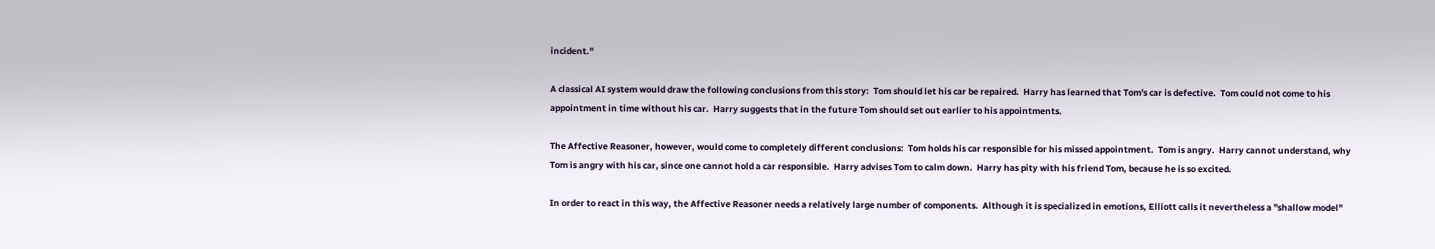incident."

A classical AI system would draw the following conclusions from this story:  Tom should let his car be repaired.  Harry has learned that Tom's car is defective.  Tom could not come to his appointment in time without his car.  Harry suggests that in the future Tom should set out earlier to his appointments.

The Affective Reasoner, however, would come to completely different conclusions:  Tom holds his car responsible for his missed appointment.  Tom is angry.  Harry cannot understand, why Tom is angry with his car, since one cannot hold a car responsible.  Harry advises Tom to calm down.  Harry has pity with his friend Tom, because he is so excited.

In order to react in this way, the Affective Reasoner needs a relatively large number of components.  Although it is specialized in emotions, Elliott calls it nevertheless a "shallow model"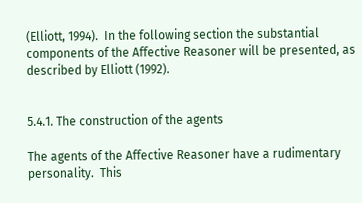(Elliott, 1994).  In the following section the substantial components of the Affective Reasoner will be presented, as described by Elliott (1992).


5.4.1. The construction of the agents

The agents of the Affective Reasoner have a rudimentary personality.  This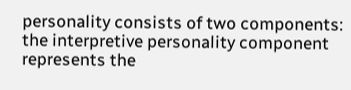personality consists of two components:  the interpretive personality component represents the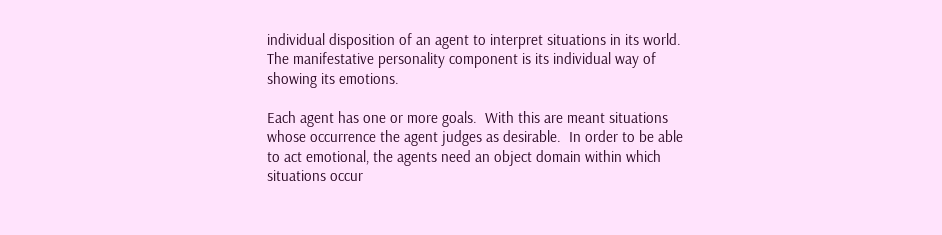individual disposition of an agent to interpret situations in its world.  The manifestative personality component is its individual way of showing its emotions.

Each agent has one or more goals.  With this are meant situations whose occurrence the agent judges as desirable.  In order to be able to act emotional, the agents need an object domain within which situations occur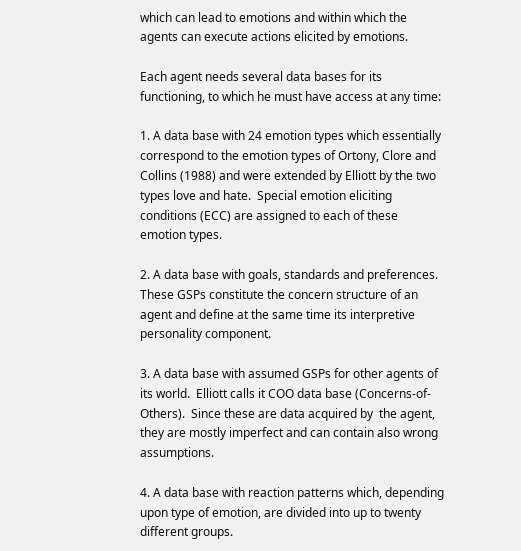which can lead to emotions and within which the agents can execute actions elicited by emotions.

Each agent needs several data bases for its functioning, to which he must have access at any time:

1. A data base with 24 emotion types which essentially correspond to the emotion types of Ortony, Clore and Collins (1988) and were extended by Elliott by the two types love and hate.  Special emotion eliciting conditions (ECC) are assigned to each of these emotion types.

2. A data base with goals, standards and preferences. These GSPs constitute the concern structure of an agent and define at the same time its interpretive personality component.

3. A data base with assumed GSPs for other agents of its world.  Elliott calls it COO data base (Concerns-of-Others).  Since these are data acquired by  the agent, they are mostly imperfect and can contain also wrong assumptions.

4. A data base with reaction patterns which, depending upon type of emotion, are divided into up to twenty different groups.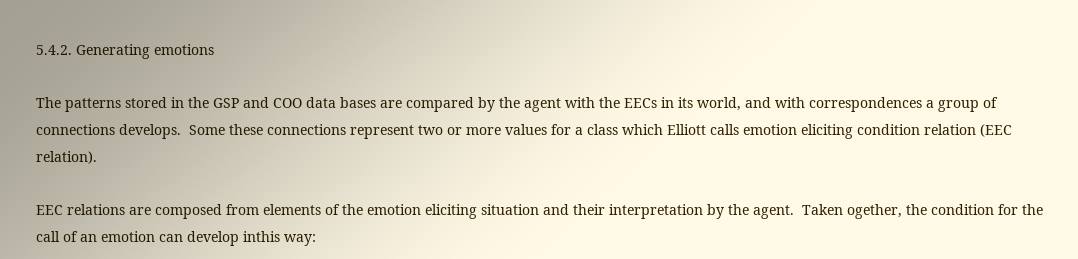5.4.2. Generating emotions

The patterns stored in the GSP and COO data bases are compared by the agent with the EECs in its world, and with correspondences a group of connections develops.  Some these connections represent two or more values for a class which Elliott calls emotion eliciting condition relation (EEC relation).

EEC relations are composed from elements of the emotion eliciting situation and their interpretation by the agent.  Taken ogether, the condition for the call of an emotion can develop inthis way: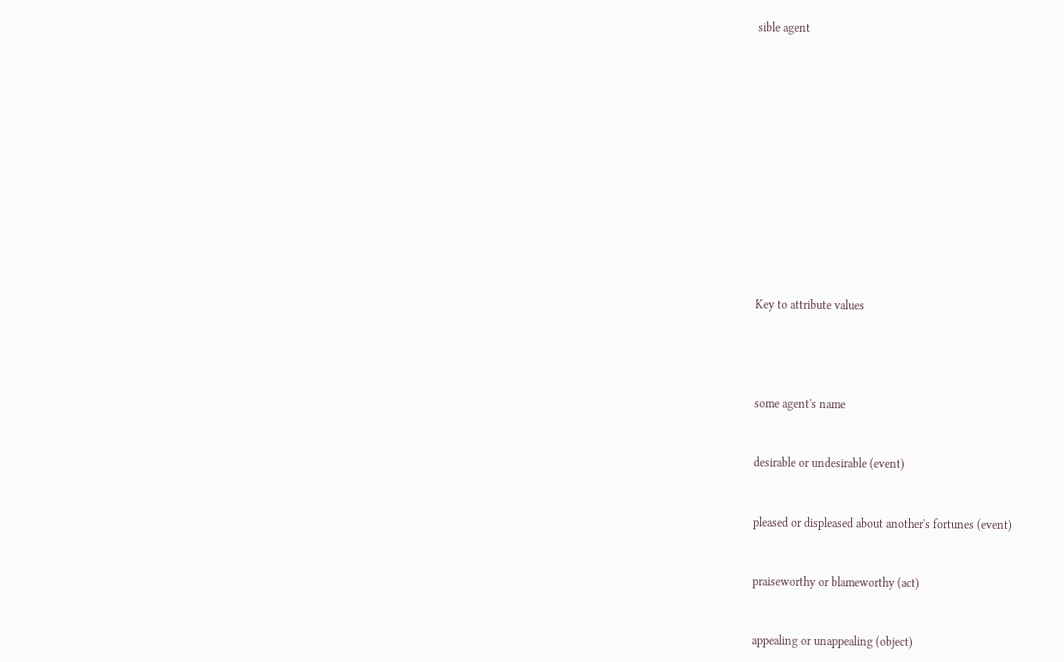sible agent













Key to attribute values




some agent's name


desirable or undesirable (event)


pleased or displeased about another's fortunes (event)


praiseworthy or blameworthy (act)


appealing or unappealing (object)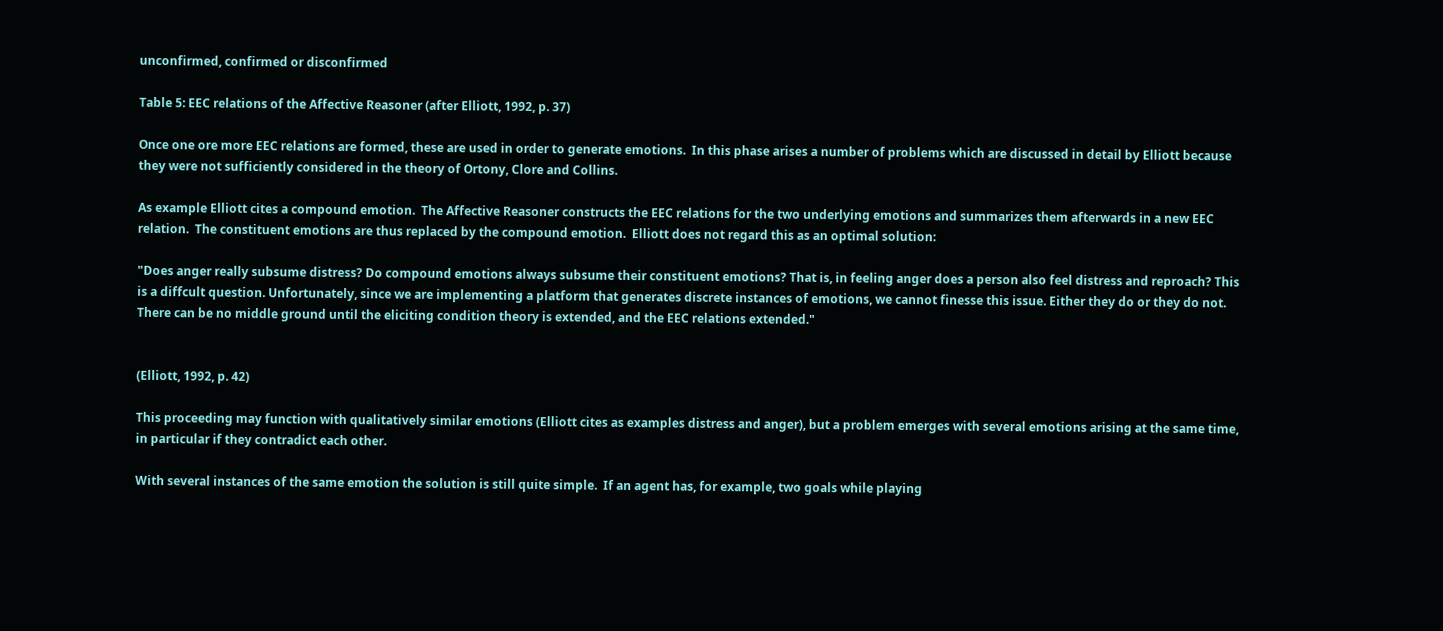unconfirmed, confirmed or disconfirmed

Table 5: EEC relations of the Affective Reasoner (after Elliott, 1992, p. 37)

Once one ore more EEC relations are formed, these are used in order to generate emotions.  In this phase arises a number of problems which are discussed in detail by Elliott because they were not sufficiently considered in the theory of Ortony, Clore and Collins.

As example Elliott cites a compound emotion.  The Affective Reasoner constructs the EEC relations for the two underlying emotions and summarizes them afterwards in a new EEC relation.  The constituent emotions are thus replaced by the compound emotion.  Elliott does not regard this as an optimal solution:

"Does anger really subsume distress? Do compound emotions always subsume their constituent emotions? That is, in feeling anger does a person also feel distress and reproach? This is a diffcult question. Unfortunately, since we are implementing a platform that generates discrete instances of emotions, we cannot finesse this issue. Either they do or they do not. There can be no middle ground until the eliciting condition theory is extended, and the EEC relations extended."


(Elliott, 1992, p. 42)

This proceeding may function with qualitatively similar emotions (Elliott cites as examples distress and anger), but a problem emerges with several emotions arising at the same time, in particular if they contradict each other.

With several instances of the same emotion the solution is still quite simple.  If an agent has, for example, two goals while playing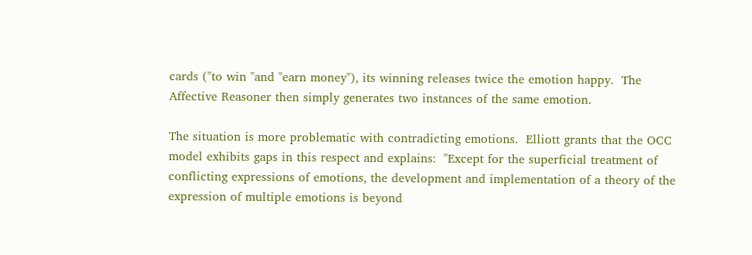cards ("to win "and "earn money"), its winning releases twice the emotion happy.  The Affective Reasoner then simply generates two instances of the same emotion.

The situation is more problematic with contradicting emotions.  Elliott grants that the OCC model exhibits gaps in this respect and explains:  "Except for the superficial treatment of conflicting expressions of emotions, the development and implementation of a theory of the expression of multiple emotions is beyond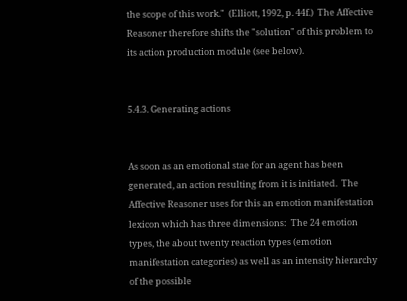the scope of this work."  (Elliott, 1992, p. 44f.)  The Affective Reasoner therefore shifts the "solution" of this problem to its action production module (see below).


5.4.3. Generating actions


As soon as an emotional stae for an agent has been generated, an action resulting from it is initiated.  The Affective Reasoner uses for this an emotion manifestation lexicon which has three dimensions:  The 24 emotion types, the about twenty reaction types (emotion manifestation categories) as well as an intensity hierarchy of the possible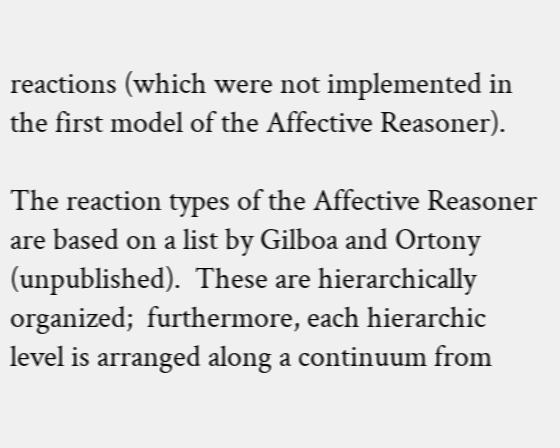reactions (which were not implemented in the first model of the Affective Reasoner).

The reaction types of the Affective Reasoner are based on a list by Gilboa and Ortony (unpublished).  These are hierarchically organized;  furthermore, each hierarchic level is arranged along a continuum from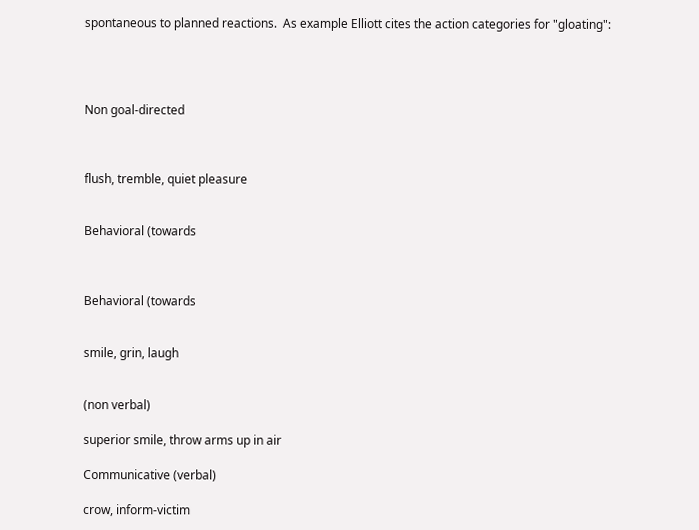spontaneous to planned reactions.  As example Elliott cites the action categories for "gloating":




Non goal-directed



flush, tremble, quiet pleasure


Behavioral (towards



Behavioral (towards


smile, grin, laugh


(non verbal)

superior smile, throw arms up in air

Communicative (verbal)

crow, inform-victim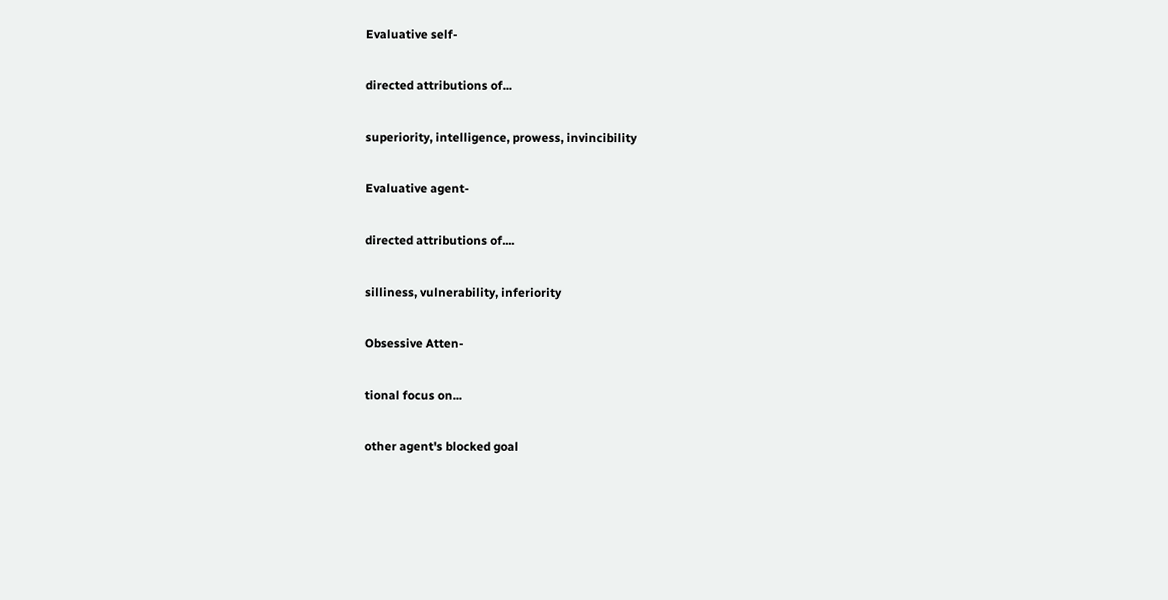Evaluative self-

directed attributions of...

superiority, intelligence, prowess, invincibility

Evaluative agent-

directed attributions of....

silliness, vulnerability, inferiority

Obsessive Atten-

tional focus on...

other agent's blocked goal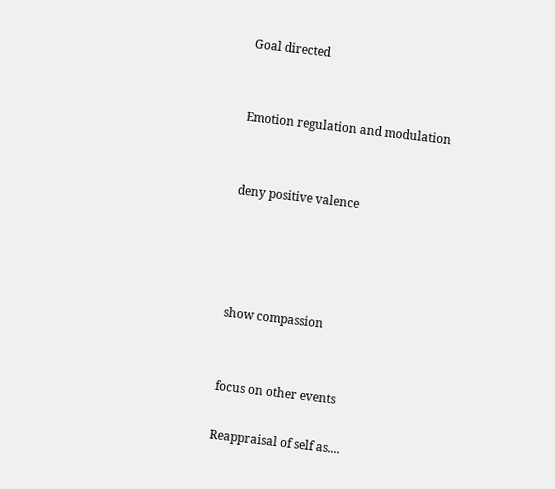Goal directed


Emotion regulation and modulation


deny positive valence




show compassion


focus on other events

Reappraisal of self as....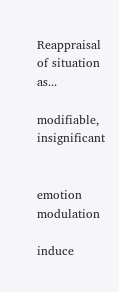Reappraisal of situation as...

modifiable, insignificant


emotion modulation

induce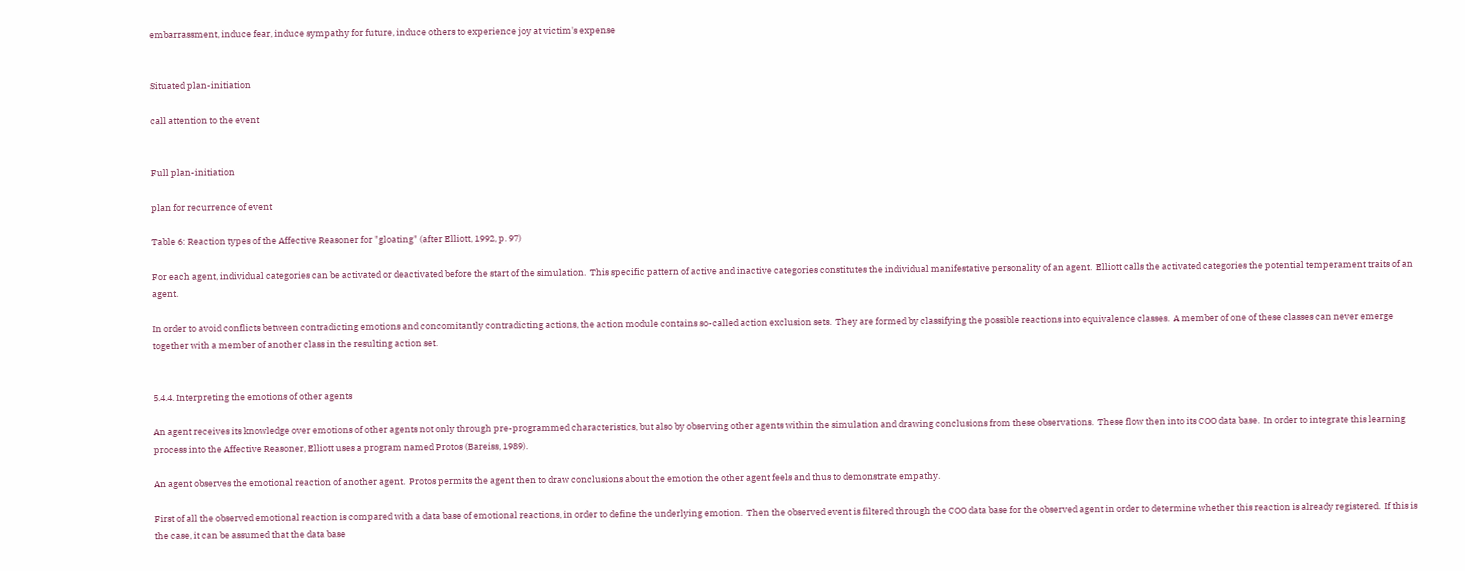embarrassment, induce fear, induce sympathy for future, induce others to experience joy at victim's expense


Situated plan-initiation

call attention to the event


Full plan-initiation

plan for recurrence of event

Table 6: Reaction types of the Affective Reasoner for "gloating" (after Elliott, 1992, p. 97)

For each agent, individual categories can be activated or deactivated before the start of the simulation.  This specific pattern of active and inactive categories constitutes the individual manifestative personality of an agent.  Elliott calls the activated categories the potential temperament traits of an agent.

In order to avoid conflicts between contradicting emotions and concomitantly contradicting actions, the action module contains so-called action exclusion sets.  They are formed by classifying the possible reactions into equivalence classes.  A member of one of these classes can never emerge together with a member of another class in the resulting action set.


5.4.4. Interpreting the emotions of other agents

An agent receives its knowledge over emotions of other agents not only through pre-programmed characteristics, but also by observing other agents within the simulation and drawing conclusions from these observations.  These flow then into its COO data base.  In order to integrate this learning process into the Affective Reasoner, Elliott uses a program named Protos (Bareiss, 1989).

An agent observes the emotional reaction of another agent.  Protos permits the agent then to draw conclusions about the emotion the other agent feels and thus to demonstrate empathy.

First of all the observed emotional reaction is compared with a data base of emotional reactions, in order to define the underlying emotion.  Then the observed event is filtered through the COO data base for the observed agent in order to determine whether this reaction is already registered.  If this is the case, it can be assumed that the data base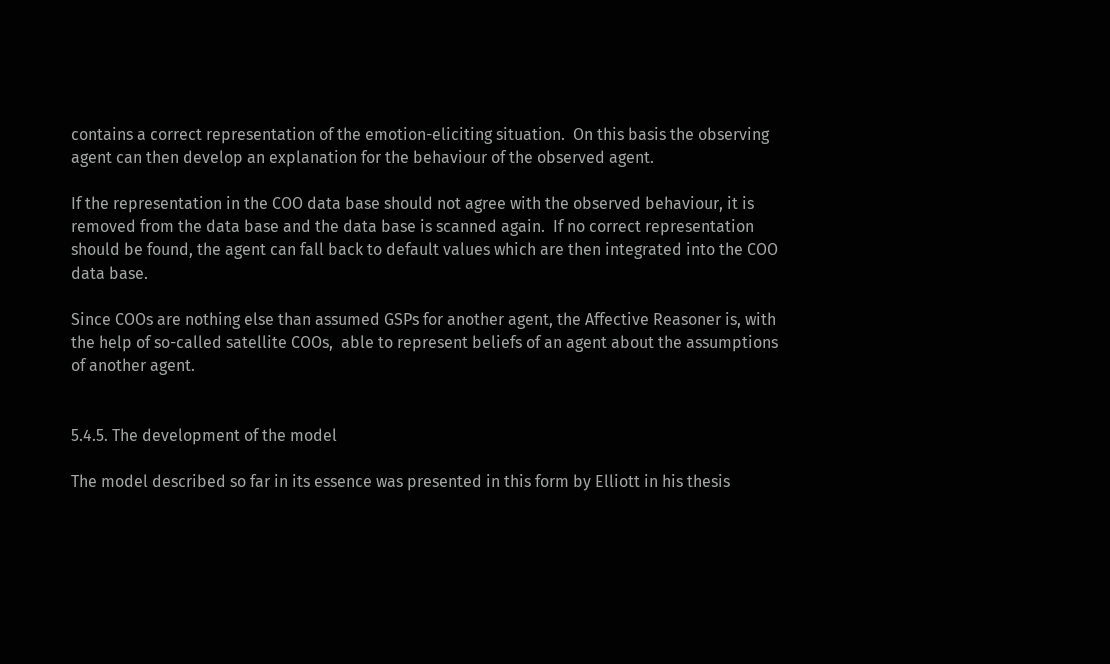contains a correct representation of the emotion-eliciting situation.  On this basis the observing agent can then develop an explanation for the behaviour of the observed agent.

If the representation in the COO data base should not agree with the observed behaviour, it is removed from the data base and the data base is scanned again.  If no correct representation should be found, the agent can fall back to default values which are then integrated into the COO data base.

Since COOs are nothing else than assumed GSPs for another agent, the Affective Reasoner is, with the help of so-called satellite COOs,  able to represent beliefs of an agent about the assumptions of another agent.


5.4.5. The development of the model

The model described so far in its essence was presented in this form by Elliott in his thesis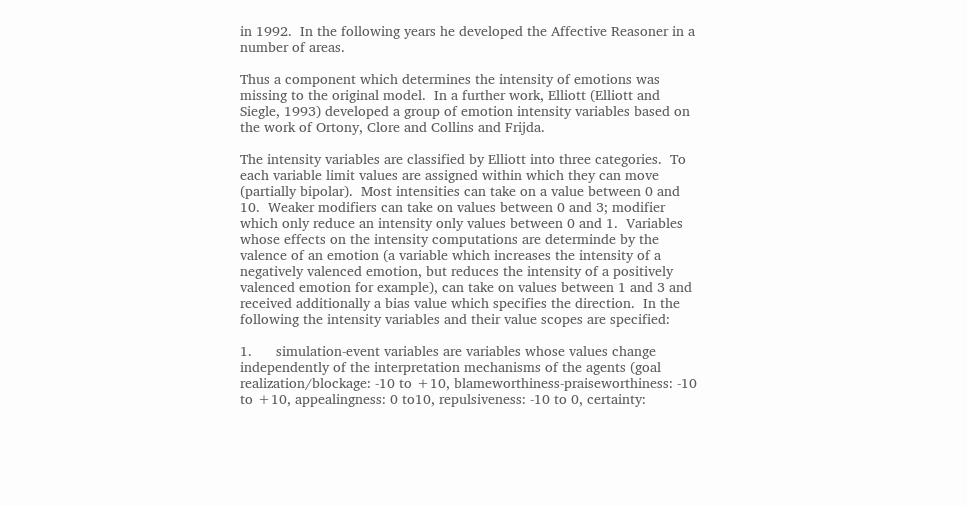in 1992.  In the following years he developed the Affective Reasoner in a number of areas.

Thus a component which determines the intensity of emotions was missing to the original model.  In a further work, Elliott (Elliott and Siegle, 1993) developed a group of emotion intensity variables based on the work of Ortony, Clore and Collins and Frijda.

The intensity variables are classified by Elliott into three categories.  To each variable limit values are assigned within which they can move (partially bipolar).  Most intensities can take on a value between 0 and 10.  Weaker modifiers can take on values between 0 and 3; modifier which only reduce an intensity only values between 0 and 1.  Variables whose effects on the intensity computations are determinde by the valence of an emotion (a variable which increases the intensity of a negatively valenced emotion, but reduces the intensity of a positively valenced emotion for example), can take on values between 1 and 3 and received additionally a bias value which specifies the direction.  In the following the intensity variables and their value scopes are specified:

1.      simulation-event variables are variables whose values change independently of the interpretation mechanisms of the agents (goal realization/blockage: -10 to +10, blameworthiness-praiseworthiness: -10 to +10, appealingness: 0 to10, repulsiveness: -10 to 0, certainty: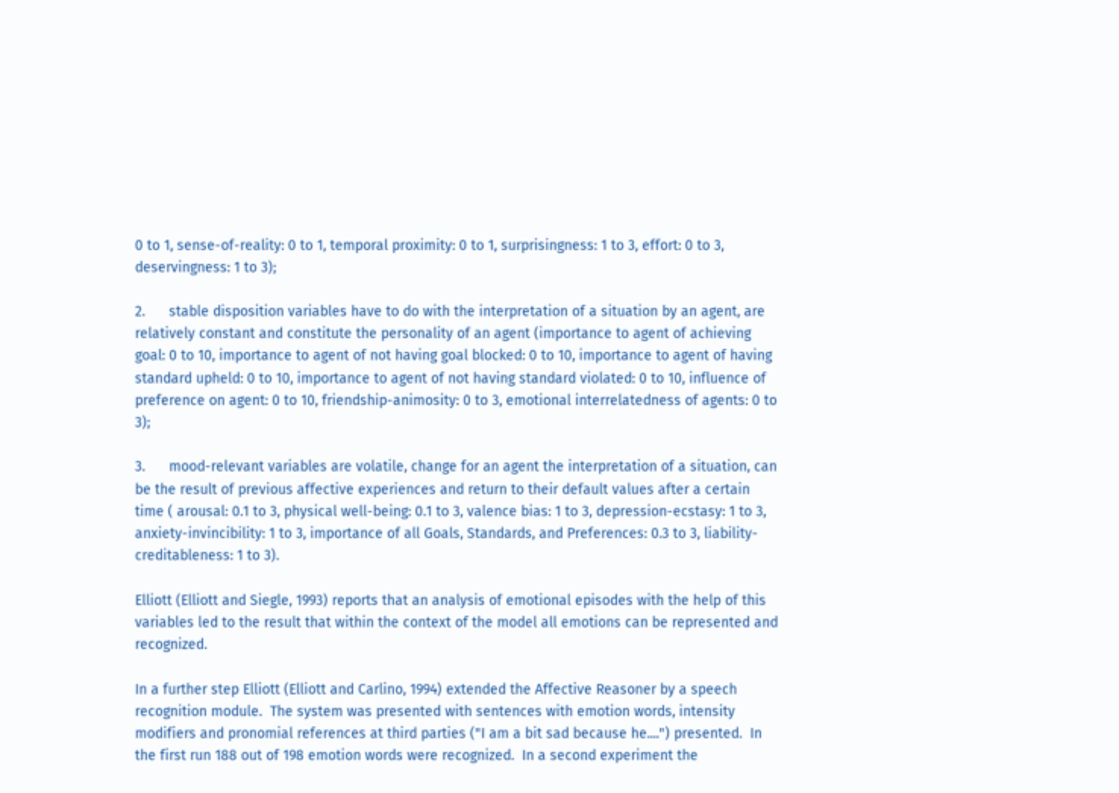0 to 1, sense-of-reality: 0 to 1, temporal proximity: 0 to 1, surprisingness: 1 to 3, effort: 0 to 3, deservingness: 1 to 3);

2.      stable disposition variables have to do with the interpretation of a situation by an agent, are relatively constant and constitute the personality of an agent (importance to agent of achieving goal: 0 to 10, importance to agent of not having goal blocked: 0 to 10, importance to agent of having standard upheld: 0 to 10, importance to agent of not having standard violated: 0 to 10, influence of preference on agent: 0 to 10, friendship-animosity: 0 to 3, emotional interrelatedness of agents: 0 to 3);

3.      mood-relevant variables are volatile, change for an agent the interpretation of a situation, can be the result of previous affective experiences and return to their default values after a certain time ( arousal: 0.1 to 3, physical well-being: 0.1 to 3, valence bias: 1 to 3, depression-ecstasy: 1 to 3, anxiety-invincibility: 1 to 3, importance of all Goals, Standards, and Preferences: 0.3 to 3, liability-creditableness: 1 to 3).

Elliott (Elliott and Siegle, 1993) reports that an analysis of emotional episodes with the help of this variables led to the result that within the context of the model all emotions can be represented and recognized.

In a further step Elliott (Elliott and Carlino, 1994) extended the Affective Reasoner by a speech recognition module.  The system was presented with sentences with emotion words, intensity modifiers and pronomial references at third parties ("I am a bit sad because he....") presented.  In the first run 188 out of 198 emotion words were recognized.  In a second experiment the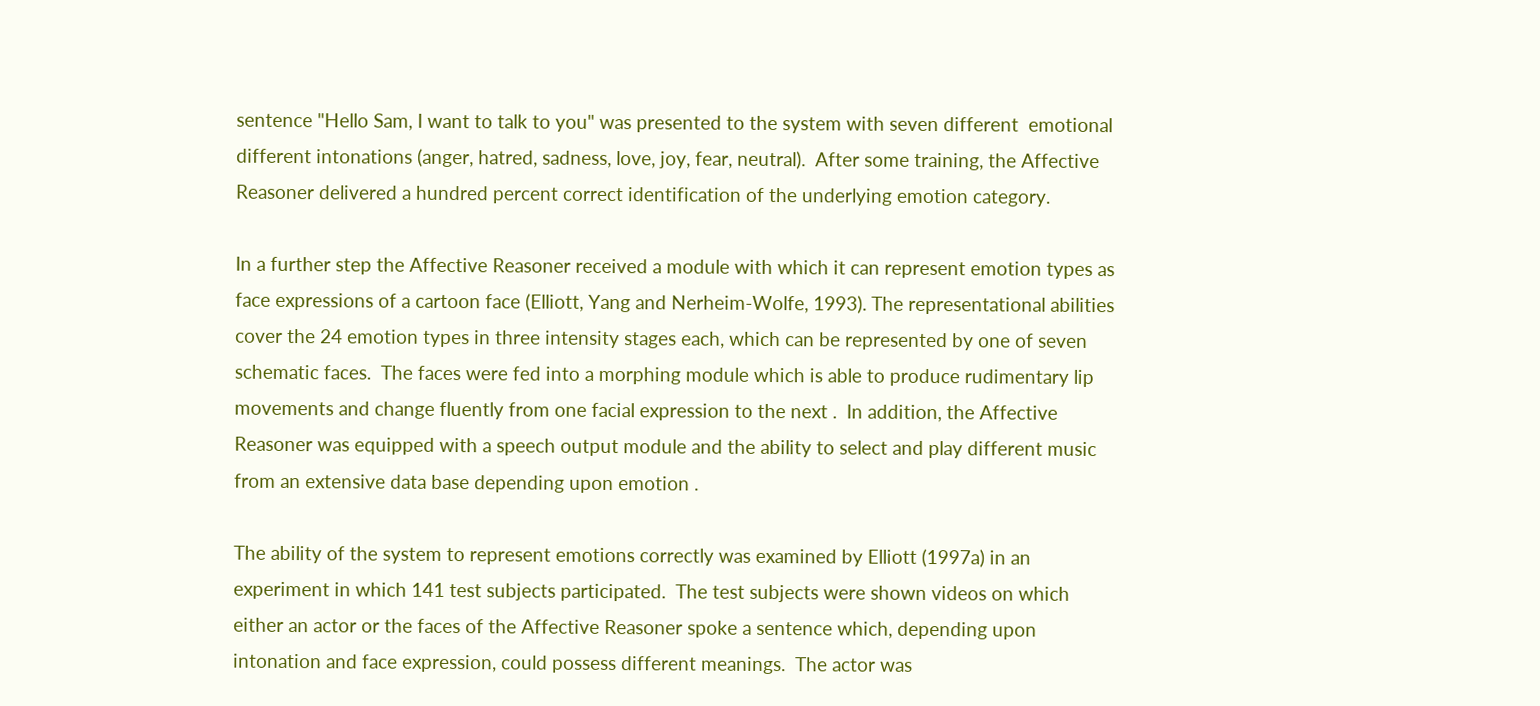sentence "Hello Sam, I want to talk to you" was presented to the system with seven different  emotional different intonations (anger, hatred, sadness, love, joy, fear, neutral).  After some training, the Affective Reasoner delivered a hundred percent correct identification of the underlying emotion category.

In a further step the Affective Reasoner received a module with which it can represent emotion types as face expressions of a cartoon face (Elliott, Yang and Nerheim-Wolfe, 1993). The representational abilities cover the 24 emotion types in three intensity stages each, which can be represented by one of seven schematic faces.  The faces were fed into a morphing module which is able to produce rudimentary lip movements and change fluently from one facial expression to the next .  In addition, the Affective Reasoner was equipped with a speech output module and the ability to select and play different music from an extensive data base depending upon emotion .

The ability of the system to represent emotions correctly was examined by Elliott (1997a) in an experiment in which 141 test subjects participated.  The test subjects were shown videos on which either an actor or the faces of the Affective Reasoner spoke a sentence which, depending upon intonation and face expression, could possess different meanings.  The actor was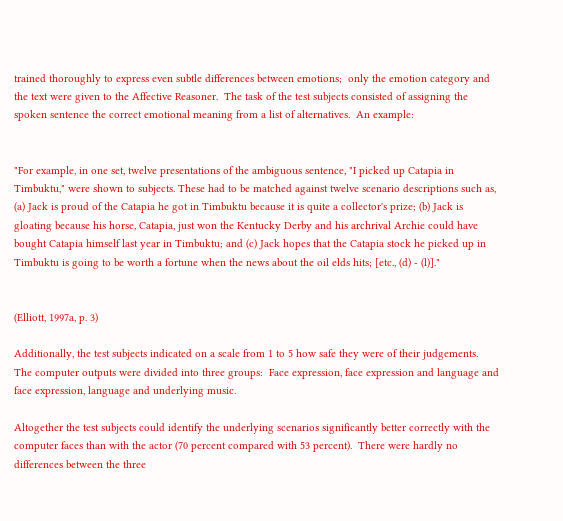trained thoroughly to express even subtle differences between emotions;  only the emotion category and the text were given to the Affective Reasoner.  The task of the test subjects consisted of assigning the spoken sentence the correct emotional meaning from a list of alternatives.  An example:


"For example, in one set, twelve presentations of the ambiguous sentence, "I picked up Catapia in Timbuktu," were shown to subjects. These had to be matched against twelve scenario descriptions such as, (a) Jack is proud of the Catapia he got in Timbuktu because it is quite a collector's prize; (b) Jack is gloating because his horse, Catapia, just won the Kentucky Derby and his archrival Archie could have bought Catapia himself last year in Timbuktu; and (c) Jack hopes that the Catapia stock he picked up in Timbuktu is going to be worth a fortune when the news about the oil elds hits; [etc., (d) - (l)]."


(Elliott, 1997a, p. 3)

Additionally, the test subjects indicated on a scale from 1 to 5 how safe they were of their judgements.  The computer outputs were divided into three groups:  Face expression, face expression and language and face expression, language and underlying music.

Altogether the test subjects could identify the underlying scenarios significantly better correctly with the computer faces than with the actor (70 percent compared with 53 percent).  There were hardly no differences between the three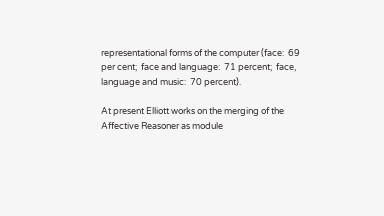representational forms of the computer (face:  69 per cent;  face and language:  71 percent;  face, language and music:  70 percent).

At present Elliott works on the merging of the Affective Reasoner as module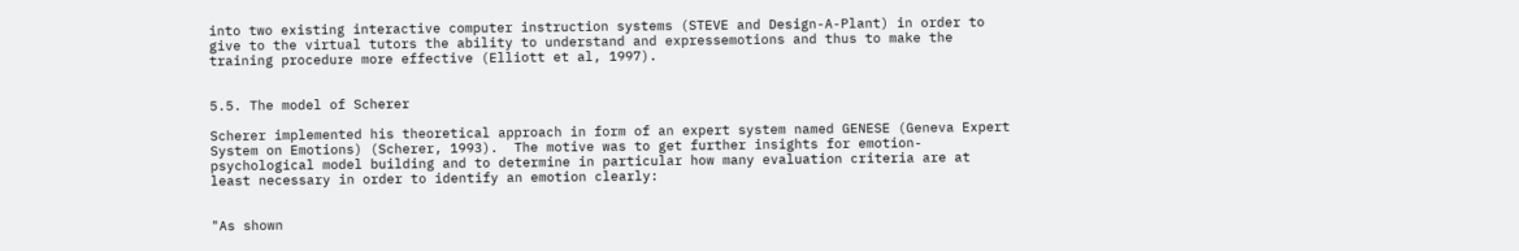into two existing interactive computer instruction systems (STEVE and Design-A-Plant) in order to give to the virtual tutors the ability to understand and expressemotions and thus to make the training procedure more effective (Elliott et al, 1997).


5.5. The model of Scherer

Scherer implemented his theoretical approach in form of an expert system named GENESE (Geneva Expert System on Emotions) (Scherer, 1993).  The motive was to get further insights for emotion-psychological model building and to determine in particular how many evaluation criteria are at least necessary in order to identify an emotion clearly:


"As shown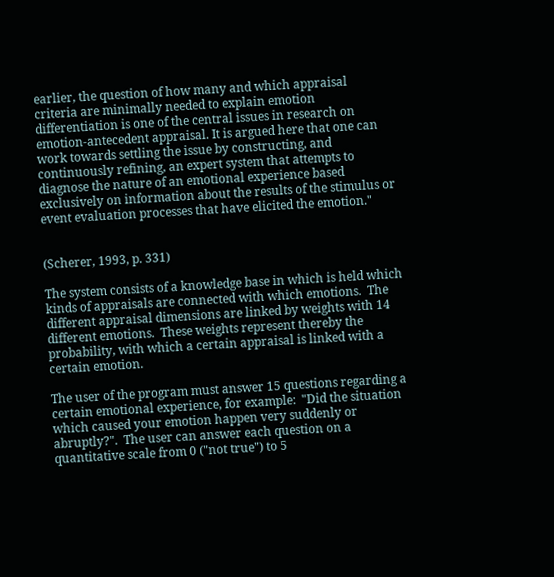earlier, the question of how many and which appraisal criteria are minimally needed to explain emotion differentiation is one of the central issues in research on emotion-antecedent appraisal. It is argued here that one can work towards settling the issue by constructing, and continuously refining, an expert system that attempts to diagnose the nature of an emotional experience based exclusively on information about the results of the stimulus or event evaluation processes that have elicited the emotion."


(Scherer, 1993, p. 331)

The system consists of a knowledge base in which is held which kinds of appraisals are connected with which emotions.  The different appraisal dimensions are linked by weights with 14 different emotions.  These weights represent thereby the probability, with which a certain appraisal is linked with a certain emotion.

The user of the program must answer 15 questions regarding a certain emotional experience, for example:  "Did the situation which caused your emotion happen very suddenly or abruptly?".  The user can answer each question on a quantitative scale from 0 ("not true") to 5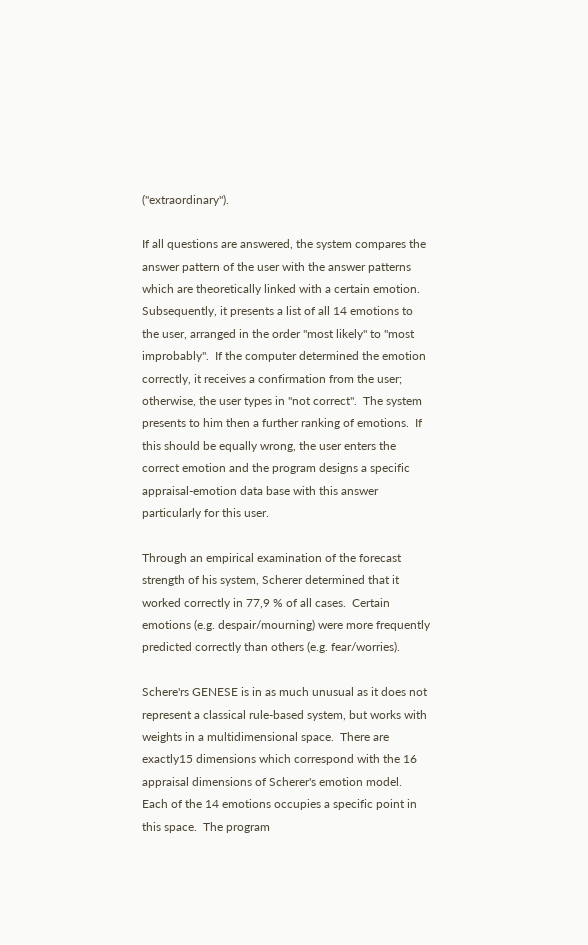("extraordinary").

If all questions are answered, the system compares the answer pattern of the user with the answer patterns which are theoretically linked with a certain emotion.  Subsequently, it presents a list of all 14 emotions to the user, arranged in the order "most likely" to "most improbably".  If the computer determined the emotion correctly, it receives a confirmation from the user;  otherwise, the user types in "not correct".  The system presents to him then a further ranking of emotions.  If this should be equally wrong, the user enters the correct emotion and the program designs a specific appraisal-emotion data base with this answer particularly for this user.

Through an empirical examination of the forecast strength of his system, Scherer determined that it worked correctly in 77,9 % of all cases.  Certain emotions (e.g. despair/mourning) were more frequently predicted correctly than others (e.g. fear/worries).

Schere'rs GENESE is in as much unusual as it does not represent a classical rule-based system, but works with weights in a multidimensional space.  There are exactly15 dimensions which correspond with the 16 appraisal dimensions of Scherer's emotion model.  Each of the 14 emotions occupies a specific point in this space.  The program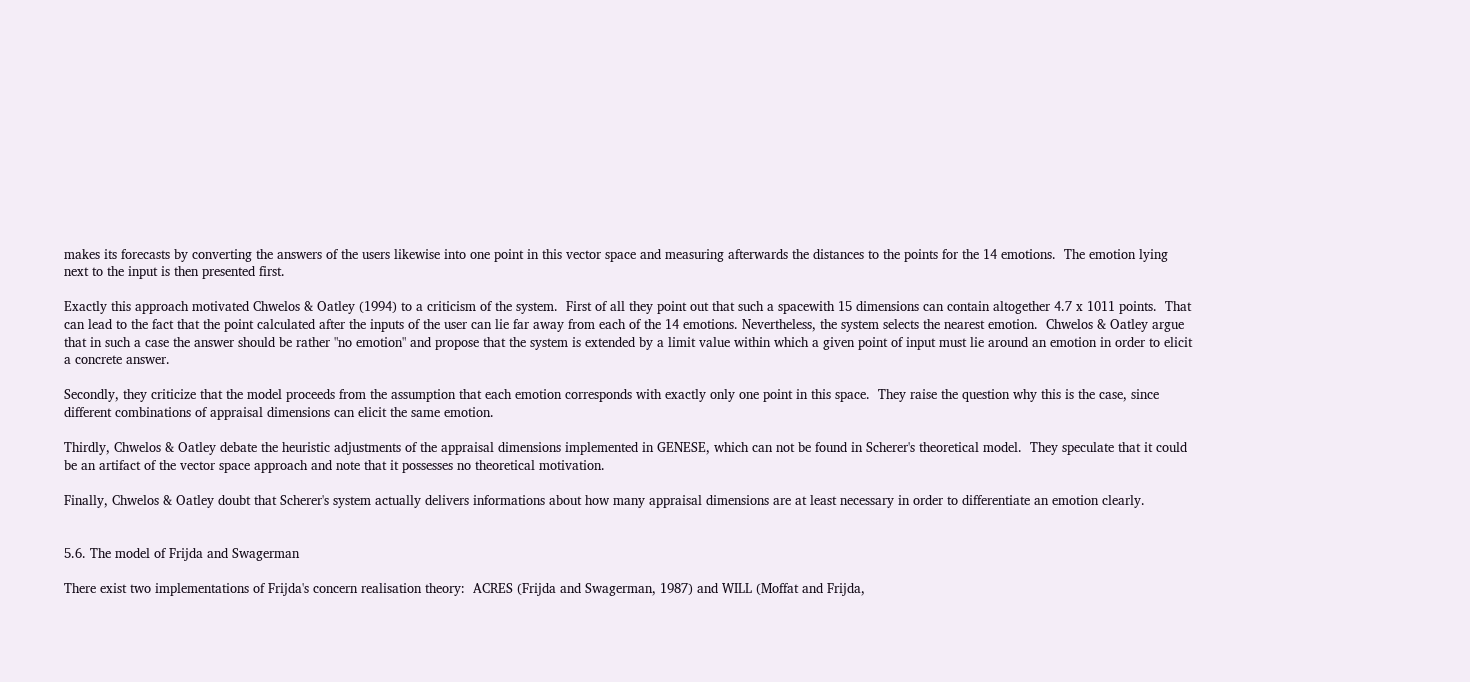makes its forecasts by converting the answers of the users likewise into one point in this vector space and measuring afterwards the distances to the points for the 14 emotions.  The emotion lying next to the input is then presented first.

Exactly this approach motivated Chwelos & Oatley (1994) to a criticism of the system.  First of all they point out that such a spacewith 15 dimensions can contain altogether 4.7 x 1011 points.  That can lead to the fact that the point calculated after the inputs of the user can lie far away from each of the 14 emotions. Nevertheless, the system selects the nearest emotion.  Chwelos & Oatley argue that in such a case the answer should be rather "no emotion" and propose that the system is extended by a limit value within which a given point of input must lie around an emotion in order to elicit a concrete answer.

Secondly, they criticize that the model proceeds from the assumption that each emotion corresponds with exactly only one point in this space.  They raise the question why this is the case, since different combinations of appraisal dimensions can elicit the same emotion.

Thirdly, Chwelos & Oatley debate the heuristic adjustments of the appraisal dimensions implemented in GENESE, which can not be found in Scherer's theoretical model.  They speculate that it could be an artifact of the vector space approach and note that it possesses no theoretical motivation.

Finally, Chwelos & Oatley doubt that Scherer's system actually delivers informations about how many appraisal dimensions are at least necessary in order to differentiate an emotion clearly.


5.6. The model of Frijda and Swagerman

There exist two implementations of Frijda's concern realisation theory:  ACRES (Frijda and Swagerman, 1987) and WILL (Moffat and Frijda,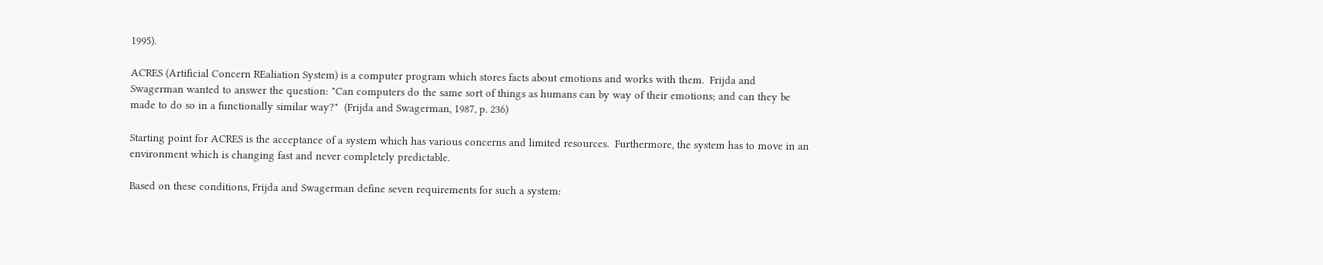1995).

ACRES (Artificial Concern REaliation System) is a computer program which stores facts about emotions and works with them.  Frijda and Swagerman wanted to answer the question: "Can computers do the same sort of things as humans can by way of their emotions; and can they be made to do so in a functionally similar way?"  (Frijda and Swagerman, 1987, p. 236)

Starting point for ACRES is the acceptance of a system which has various concerns and limited resources.  Furthermore, the system has to move in an environment which is changing fast and never completely predictable.

Based on these conditions, Frijda and Swagerman define seven requirements for such a system: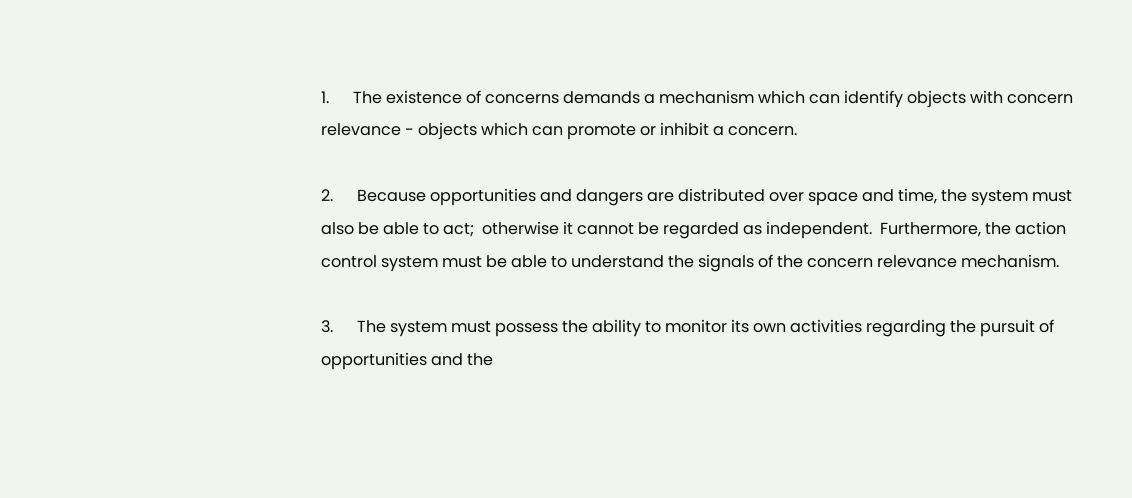1.      The existence of concerns demands a mechanism which can identify objects with concern relevance - objects which can promote or inhibit a concern.

2.      Because opportunities and dangers are distributed over space and time, the system must also be able to act;  otherwise it cannot be regarded as independent.  Furthermore, the action control system must be able to understand the signals of the concern relevance mechanism.

3.      The system must possess the ability to monitor its own activities regarding the pursuit of opportunities and the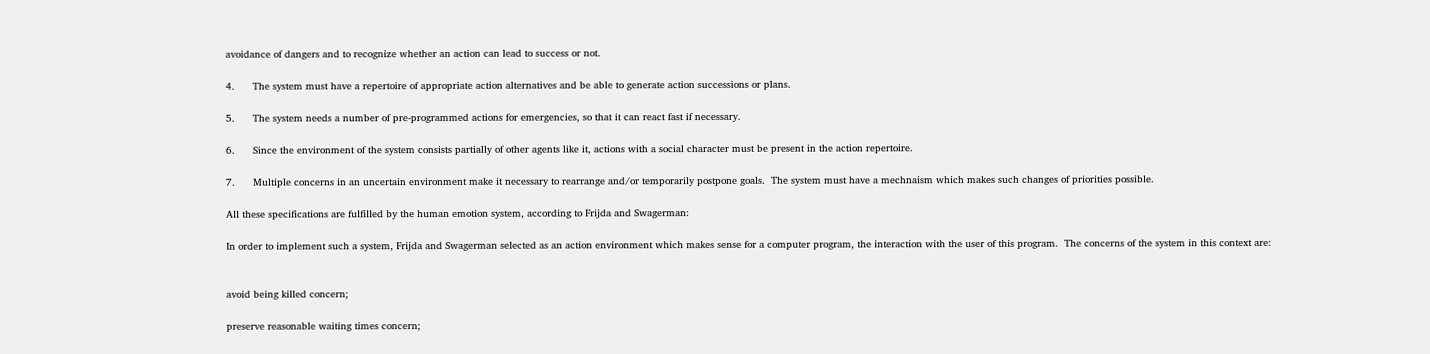avoidance of dangers and to recognize whether an action can lead to success or not.

4.      The system must have a repertoire of appropriate action alternatives and be able to generate action successions or plans.

5.      The system needs a number of pre-programmed actions for emergencies, so that it can react fast if necessary.

6.      Since the environment of the system consists partially of other agents like it, actions with a social character must be present in the action repertoire.

7.      Multiple concerns in an uncertain environment make it necessary to rearrange and/or temporarily postpone goals.  The system must have a mechnaism which makes such changes of priorities possible.

All these specifications are fulfilled by the human emotion system, according to Frijda and Swagerman:

In order to implement such a system, Frijda and Swagerman selected as an action environment which makes sense for a computer program, the interaction with the user of this program.  The concerns of the system in this context are:


avoid being killed concern;

preserve reasonable waiting times concern;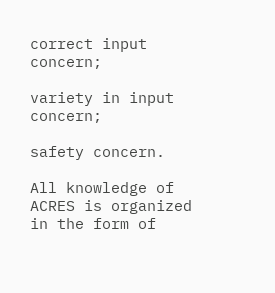correct input concern;

variety in input concern;

safety concern.

All knowledge of ACRES is organized in the form of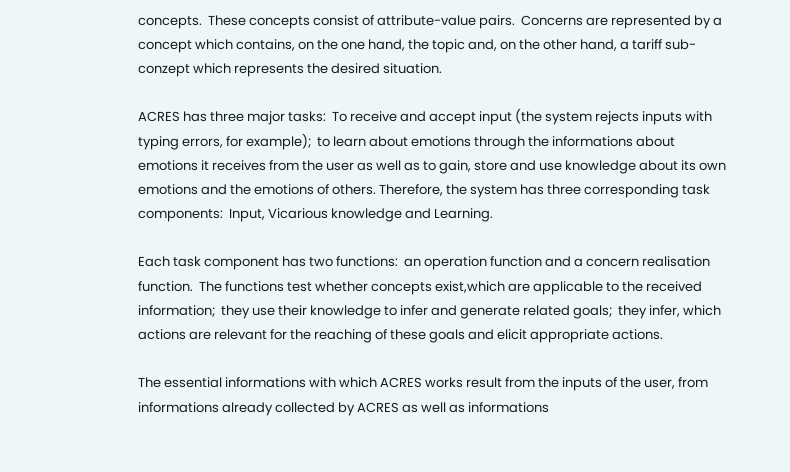concepts.  These concepts consist of attribute-value pairs.  Concerns are represented by a concept which contains, on the one hand, the topic and, on the other hand, a tariff sub-conzept which represents the desired situation.

ACRES has three major tasks:  To receive and accept input (the system rejects inputs with typing errors, for example);  to learn about emotions through the informations about emotions it receives from the user as well as to gain, store and use knowledge about its own emotions and the emotions of others. Therefore, the system has three corresponding task components:  Input, Vicarious knowledge and Learning.

Each task component has two functions:  an operation function and a concern realisation function.  The functions test whether concepts exist,which are applicable to the received information;  they use their knowledge to infer and generate related goals;  they infer, which actions are relevant for the reaching of these goals and elicit appropriate actions.

The essential informations with which ACRES works result from the inputs of the user, from informations already collected by ACRES as well as informations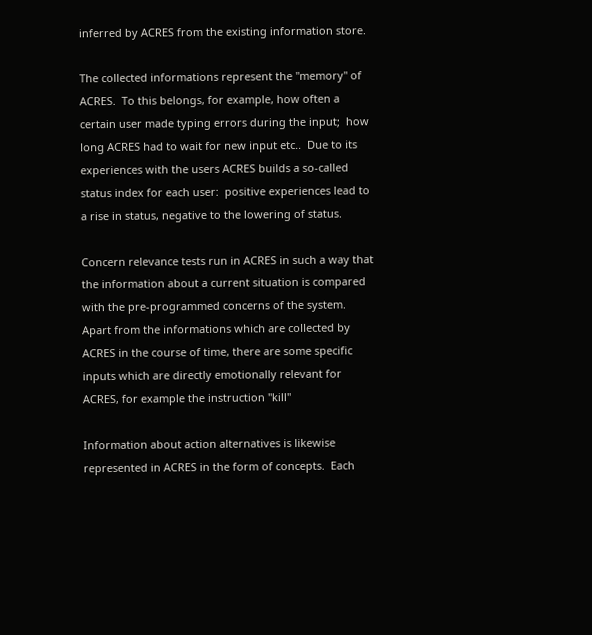inferred by ACRES from the existing information store.

The collected informations represent the "memory" of ACRES.  To this belongs, for example, how often a certain user made typing errors during the input;  how long ACRES had to wait for new input etc..  Due to its experiences with the users ACRES builds a so-called status index for each user:  positive experiences lead to a rise in status, negative to the lowering of status.

Concern relevance tests run in ACRES in such a way that the information about a current situation is compared with the pre-programmed concerns of the system.  Apart from the informations which are collected by ACRES in the course of time, there are some specific inputs which are directly emotionally relevant for ACRES, for example the instruction "kill"

Information about action alternatives is likewise represented in ACRES in the form of concepts.  Each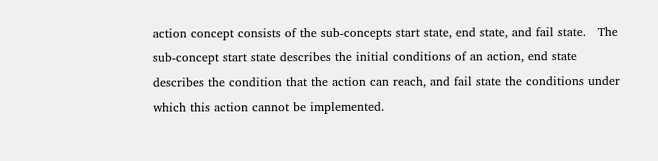action concept consists of the sub-concepts start state, end state, and fail state.   The sub-concept start state describes the initial conditions of an action, end state describes the condition that the action can reach, and fail state the conditions under which this action cannot be implemented.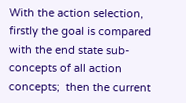With the action selection, firstly the goal is compared with the end state sub-concepts of all action concepts;  then the current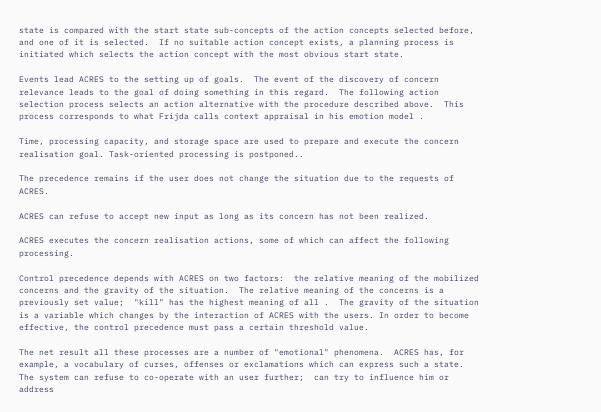state is compared with the start state sub-concepts of the action concepts selected before, and one of it is selected.  If no suitable action concept exists, a planning process is initiated which selects the action concept with the most obvious start state.

Events lead ACRES to the setting up of goals.  The event of the discovery of concern relevance leads to the goal of doing something in this regard.  The following action selection process selects an action alternative with the procedure described above.  This process corresponds to what Frijda calls context appraisal in his emotion model .

Time, processing capacity, and storage space are used to prepare and execute the concern realisation goal. Task-oriented processing is postponed..

The precedence remains if the user does not change the situation due to the requests of ACRES.

ACRES can refuse to accept new input as long as its concern has not been realized.

ACRES executes the concern realisation actions, some of which can affect the following processing.

Control precedence depends with ACRES on two factors:  the relative meaning of the mobilized concerns and the gravity of the situation.  The relative meaning of the concerns is a previously set value;  "kill" has the highest meaning of all .  The gravity of the situation is a variable which changes by the interaction of ACRES with the users. In order to become effective, the control precedence must pass a certain threshold value.

The net result all these processes are a number of "emotional" phenomena.  ACRES has, for example, a vocabulary of curses, offenses or exclamations which can express such a state.  The system can refuse to co-operate with an user further;  can try to influence him or address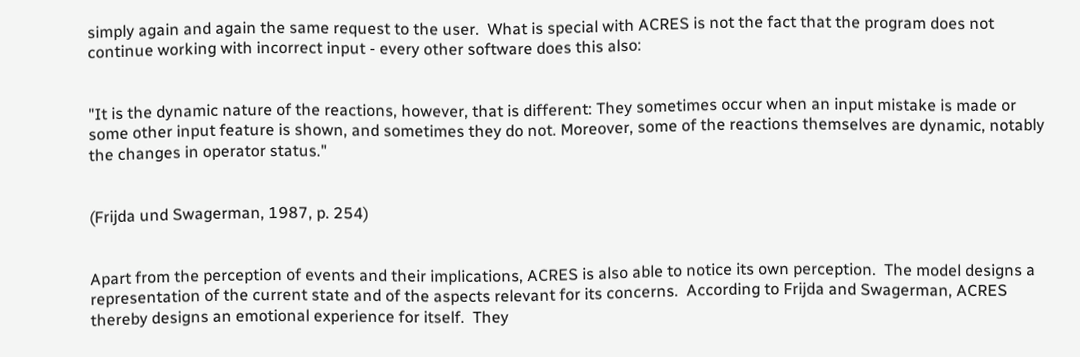simply again and again the same request to the user.  What is special with ACRES is not the fact that the program does not continue working with incorrect input - every other software does this also:


"It is the dynamic nature of the reactions, however, that is different: They sometimes occur when an input mistake is made or some other input feature is shown, and sometimes they do not. Moreover, some of the reactions themselves are dynamic, notably the changes in operator status."


(Frijda und Swagerman, 1987, p. 254)


Apart from the perception of events and their implications, ACRES is also able to notice its own perception.  The model designs a representation of the current state and of the aspects relevant for its concerns.  According to Frijda and Swagerman, ACRES thereby designs an emotional experience for itself.  They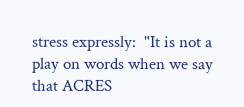stress expressly:  "It is not a play on words when we say that ACRES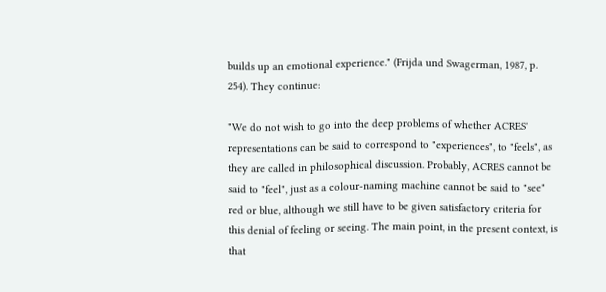builds up an emotional experience." (Frijda und Swagerman, 1987, p. 254). They continue:

"We do not wish to go into the deep problems of whether ACRES' representations can be said to correspond to "experiences", to "feels", as they are called in philosophical discussion. Probably, ACRES cannot be said to "feel", just as a colour-naming machine cannot be said to "see" red or blue, although we still have to be given satisfactory criteria for this denial of feeling or seeing. The main point, in the present context, is that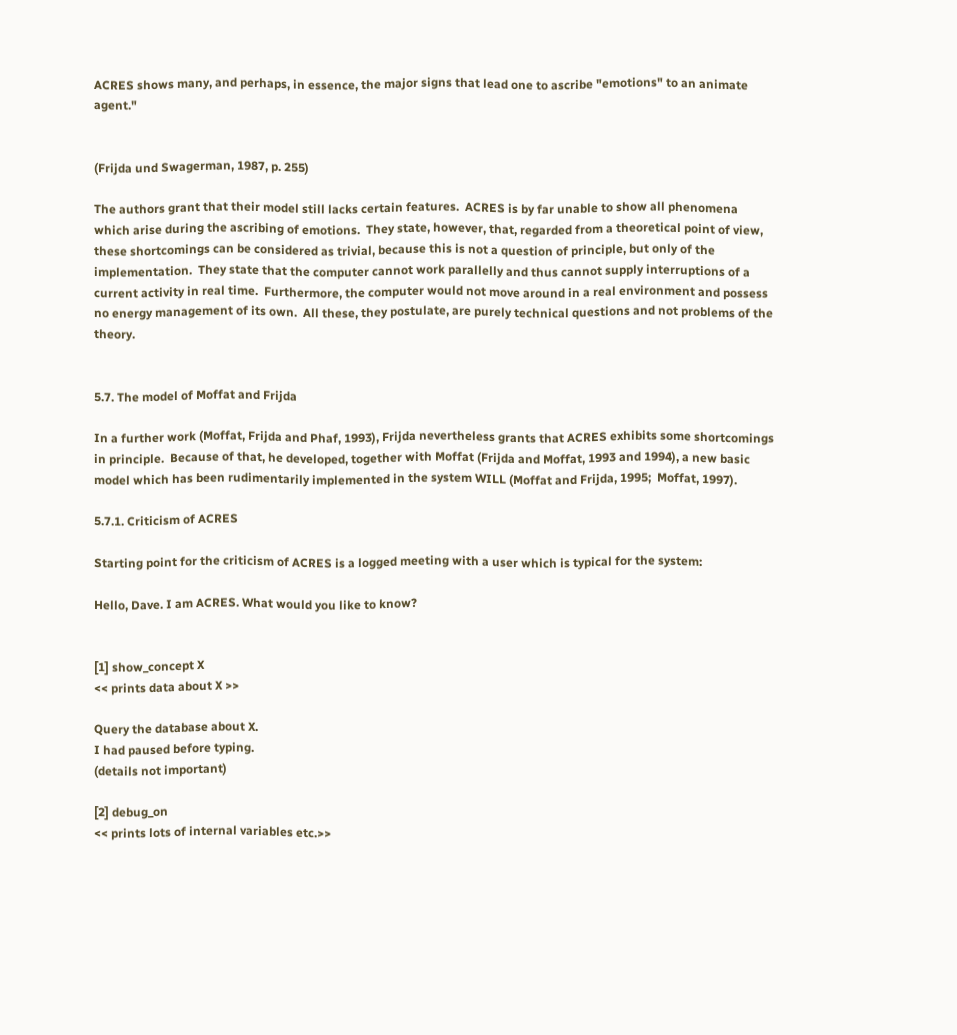ACRES shows many, and perhaps, in essence, the major signs that lead one to ascribe "emotions" to an animate agent."


(Frijda und Swagerman, 1987, p. 255)

The authors grant that their model still lacks certain features.  ACRES is by far unable to show all phenomena which arise during the ascribing of emotions.  They state, however, that, regarded from a theoretical point of view, these shortcomings can be considered as trivial, because this is not a question of principle, but only of the implementation.  They state that the computer cannot work parallelly and thus cannot supply interruptions of a current activity in real time.  Furthermore, the computer would not move around in a real environment and possess no energy management of its own.  All these, they postulate, are purely technical questions and not problems of the theory.


5.7. The model of Moffat and Frijda

In a further work (Moffat, Frijda and Phaf, 1993), Frijda nevertheless grants that ACRES exhibits some shortcomings in principle.  Because of that, he developed, together with Moffat (Frijda and Moffat, 1993 and 1994), a new basic model which has been rudimentarily implemented in the system WILL (Moffat and Frijda, 1995;  Moffat, 1997).

5.7.1. Criticism of ACRES

Starting point for the criticism of ACRES is a logged meeting with a user which is typical for the system:

Hello, Dave. I am ACRES. What would you like to know?


[1] show_concept X
<< prints data about X >>

Query the database about X.
I had paused before typing.
(details not important)

[2] debug_on
<< prints lots of internal variables etc.>>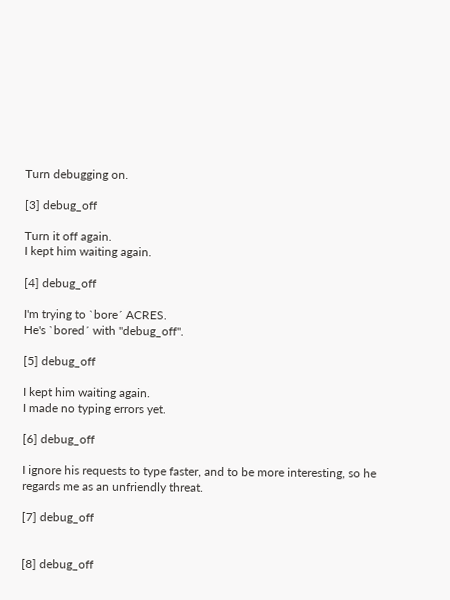Turn debugging on.

[3] debug_off

Turn it off again.
I kept him waiting again.

[4] debug_off

I'm trying to `bore´ ACRES.
He's `bored´ with "debug_off".

[5] debug_off

I kept him waiting again.
I made no typing errors yet.

[6] debug_off

I ignore his requests to type faster, and to be more interesting, so he regards me as an unfriendly threat.

[7] debug_off


[8] debug_off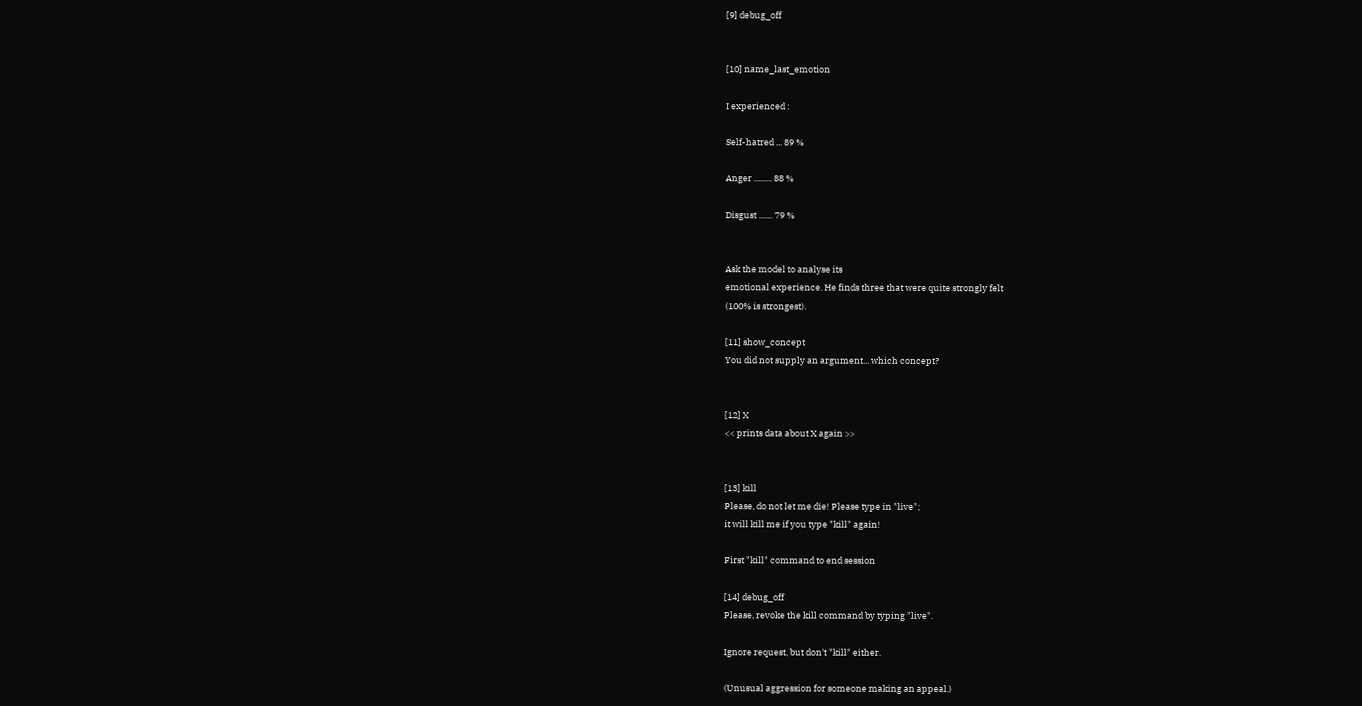[9] debug_off


[10] name_last_emotion

I experienced :

Self-hatred ... 89 %

Anger ......... 88 %

Disgust ....... 79 %


Ask the model to analyse its
emotional experience. He finds three that were quite strongly felt
(100% is strongest).

[11] show_concept
You did not supply an argument... which concept?


[12] X
<< prints data about X again >>


[13] kill
Please, do not let me die! Please type in "live";
it will kill me if you type "kill" again!

First "kill" command to end session

[14] debug_off
Please, revoke the kill command by typing "live".

Ignore request, but don't "kill" either.

(Unusual aggression for someone making an appeal.)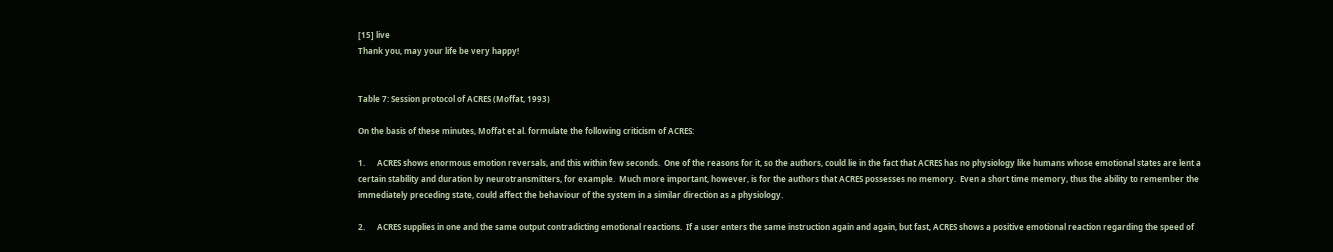[15] live
Thank you, may your life be very happy!


Table 7: Session protocol of ACRES (Moffat, 1993)

On the basis of these minutes, Moffat et al. formulate the following criticism of ACRES:

1.      ACRES shows enormous emotion reversals, and this within few seconds.  One of the reasons for it, so the authors, could lie in the fact that ACRES has no physiology like humans whose emotional states are lent a certain stability and duration by neurotransmitters, for example.  Much more important, however, is for the authors that ACRES possesses no memory.  Even a short time memory, thus the ability to remember the immediately preceding state, could affect the behaviour of the system in a similar direction as a physiology.

2.      ACRES supplies in one and the same output contradicting emotional reactions.  If a user enters the same instruction again and again, but fast, ACRES shows a positive emotional reaction regarding the speed of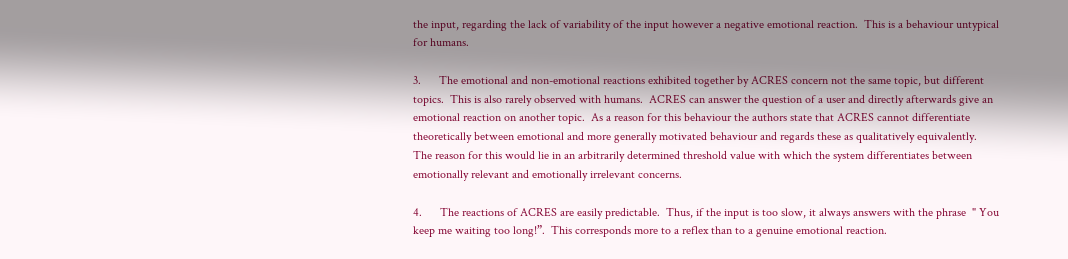the input, regarding the lack of variability of the input however a negative emotional reaction.  This is a behaviour untypical for humans.

3.      The emotional and non-emotional reactions exhibited together by ACRES concern not the same topic, but different topics.  This is also rarely observed with humans.  ACRES can answer the question of a user and directly afterwards give an emotional reaction on another topic.  As a reason for this behaviour the authors state that ACRES cannot differentiate theoretically between emotional and more generally motivated behaviour and regards these as qualitatively equivalently.  The reason for this would lie in an arbitrarily determined threshold value with which the system differentiates between emotionally relevant and emotionally irrelevant concerns.

4.      The reactions of ACRES are easily predictable.  Thus, if the input is too slow, it always answers with the phrase  " You keep me waiting too long!”.  This corresponds more to a reflex than to a genuine emotional reaction.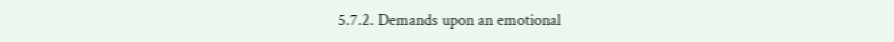5.7.2. Demands upon an emotional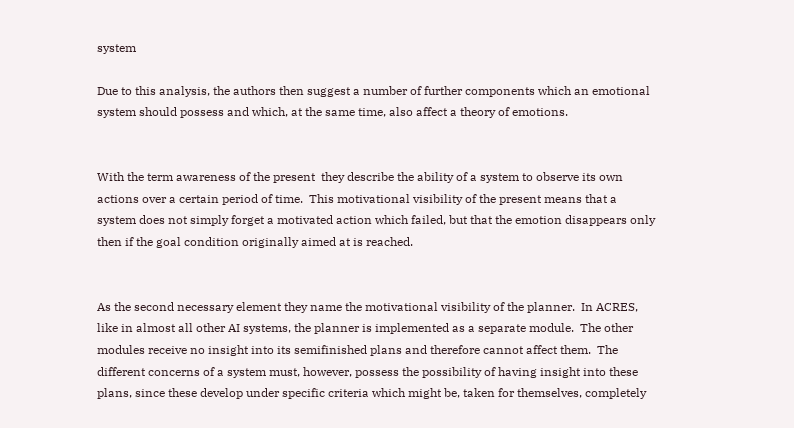system

Due to this analysis, the authors then suggest a number of further components which an emotional system should possess and which, at the same time, also affect a theory of emotions.


With the term awareness of the present  they describe the ability of a system to observe its own actions over a certain period of time.  This motivational visibility of the present means that a system does not simply forget a motivated action which failed, but that the emotion disappears only then if the goal condition originally aimed at is reached.


As the second necessary element they name the motivational visibility of the planner.  In ACRES, like in almost all other AI systems, the planner is implemented as a separate module.  The other modules receive no insight into its semifinished plans and therefore cannot affect them.  The different concerns of a system must, however, possess the possibility of having insight into these plans, since these develop under specific criteria which might be, taken for themselves, completely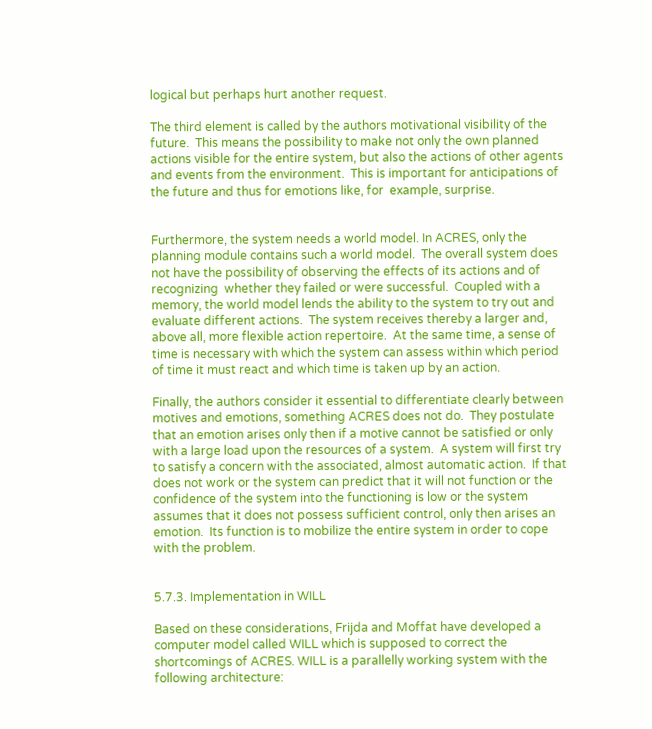logical but perhaps hurt another request.

The third element is called by the authors motivational visibility of the future.  This means the possibility to make not only the own planned actions visible for the entire system, but also the actions of other agents and events from the environment.  This is important for anticipations of the future and thus for emotions like, for  example, surprise.


Furthermore, the system needs a world model. In ACRES, only the planning module contains such a world model.  The overall system does not have the possibility of observing the effects of its actions and of recognizing  whether they failed or were successful.  Coupled with a memory, the world model lends the ability to the system to try out and evaluate different actions.  The system receives thereby a larger and, above all, more flexible action repertoire.  At the same time, a sense of time is necessary with which the system can assess within which period of time it must react and which time is taken up by an action.

Finally, the authors consider it essential to differentiate clearly between motives and emotions, something ACRES does not do.  They postulate that an emotion arises only then if a motive cannot be satisfied or only with a large load upon the resources of a system.  A system will first try to satisfy a concern with the associated, almost automatic action.  If that does not work or the system can predict that it will not function or the confidence of the system into the functioning is low or the system assumes that it does not possess sufficient control, only then arises an emotion.  Its function is to mobilize the entire system in order to cope with the problem.


5.7.3. Implementation in WILL

Based on these considerations, Frijda and Moffat have developed a computer model called WILL which is supposed to correct the shortcomings of ACRES. WILL is a parallelly working system with the following architecture: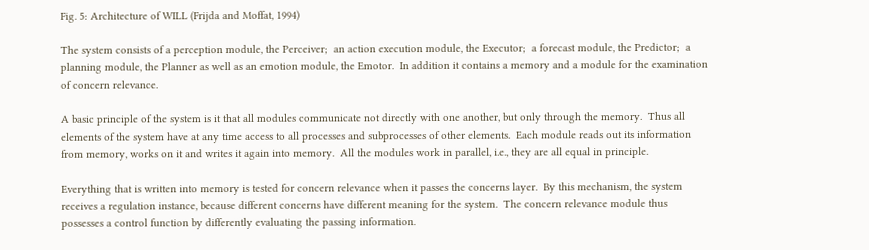Fig. 5: Architecture of WILL (Frijda and Moffat, 1994)

The system consists of a perception module, the Perceiver;  an action execution module, the Executor;  a forecast module, the Predictor;  a planning module, the Planner as well as an emotion module, the Emotor.  In addition it contains a memory and a module for the examination of concern relevance.

A basic principle of the system is it that all modules communicate not directly with one another, but only through the memory.  Thus all elements of the system have at any time access to all processes and subprocesses of other elements.  Each module reads out its information from memory, works on it and writes it again into memory.  All the modules work in parallel, i.e., they are all equal in principle.

Everything that is written into memory is tested for concern relevance when it passes the concerns layer.  By this mechanism, the system receives a regulation instance, because different concerns have different meaning for the system.  The concern relevance module thus possesses a control function by differently evaluating the passing information.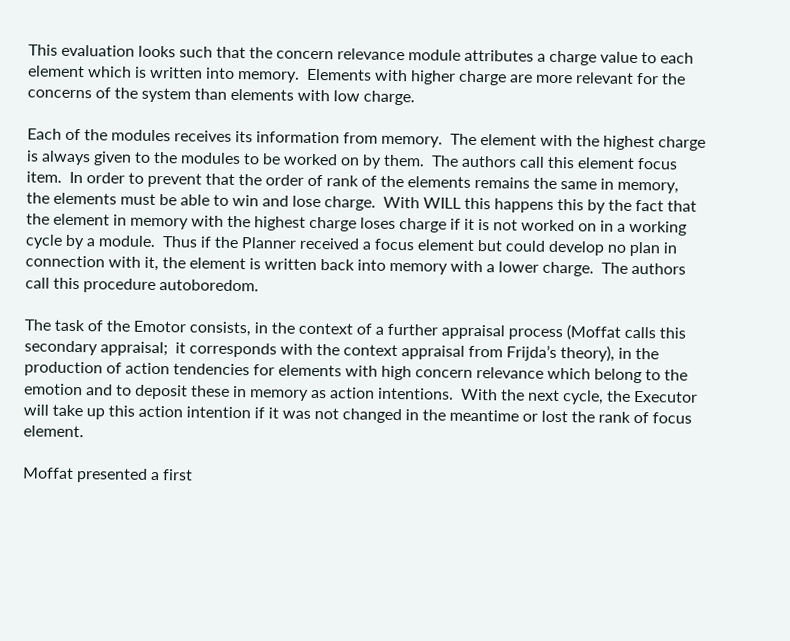This evaluation looks such that the concern relevance module attributes a charge value to each element which is written into memory.  Elements with higher charge are more relevant for the concerns of the system than elements with low charge.

Each of the modules receives its information from memory.  The element with the highest charge is always given to the modules to be worked on by them.  The authors call this element focus item.  In order to prevent that the order of rank of the elements remains the same in memory, the elements must be able to win and lose charge.  With WILL this happens this by the fact that the element in memory with the highest charge loses charge if it is not worked on in a working cycle by a module.  Thus if the Planner received a focus element but could develop no plan in connection with it, the element is written back into memory with a lower charge.  The authors call this procedure autoboredom.

The task of the Emotor consists, in the context of a further appraisal process (Moffat calls this secondary appraisal;  it corresponds with the context appraisal from Frijda’s theory), in the production of action tendencies for elements with high concern relevance which belong to the emotion and to deposit these in memory as action intentions.  With the next cycle, the Executor will take up this action intention if it was not changed in the meantime or lost the rank of focus element.

Moffat presented a first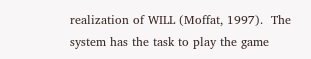realization of WILL (Moffat, 1997).  The system has the task to play the game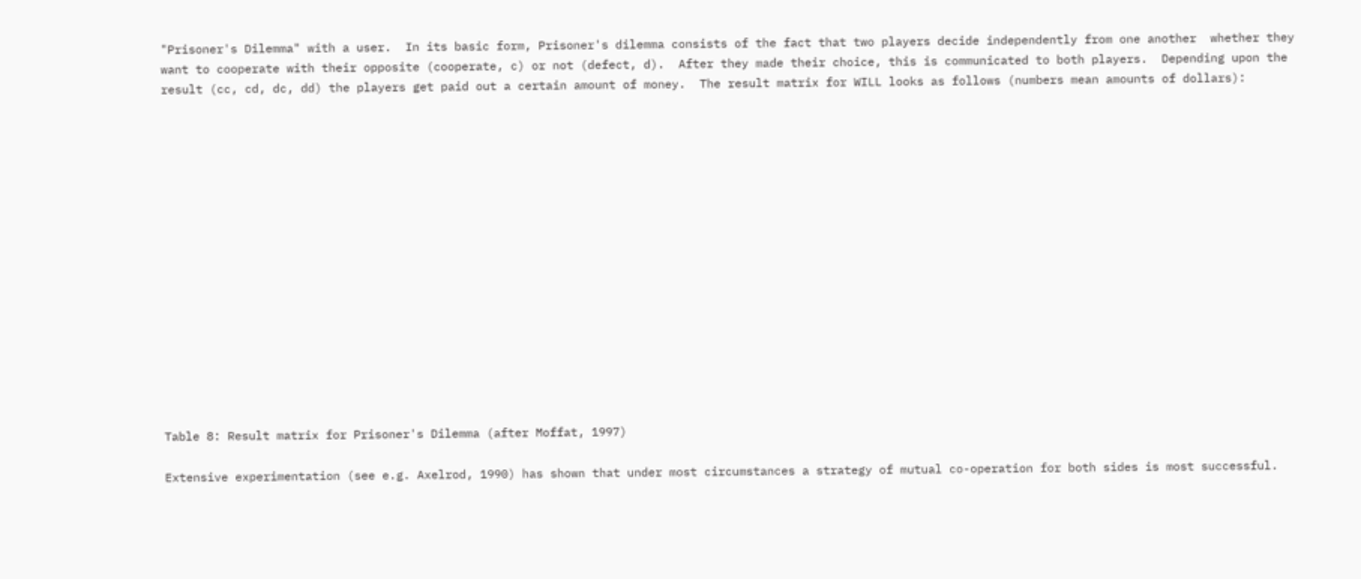"Prisoner's Dilemma" with a user.  In its basic form, Prisoner's dilemma consists of the fact that two players decide independently from one another  whether they want to cooperate with their opposite (cooperate, c) or not (defect, d).  After they made their choice, this is communicated to both players.  Depending upon the result (cc, cd, dc, dd) the players get paid out a certain amount of money.  The result matrix for WILL looks as follows (numbers mean amounts of dollars):
















Table 8: Result matrix for Prisoner's Dilemma (after Moffat, 1997)

Extensive experimentation (see e.g. Axelrod, 1990) has shown that under most circumstances a strategy of mutual co-operation for both sides is most successful.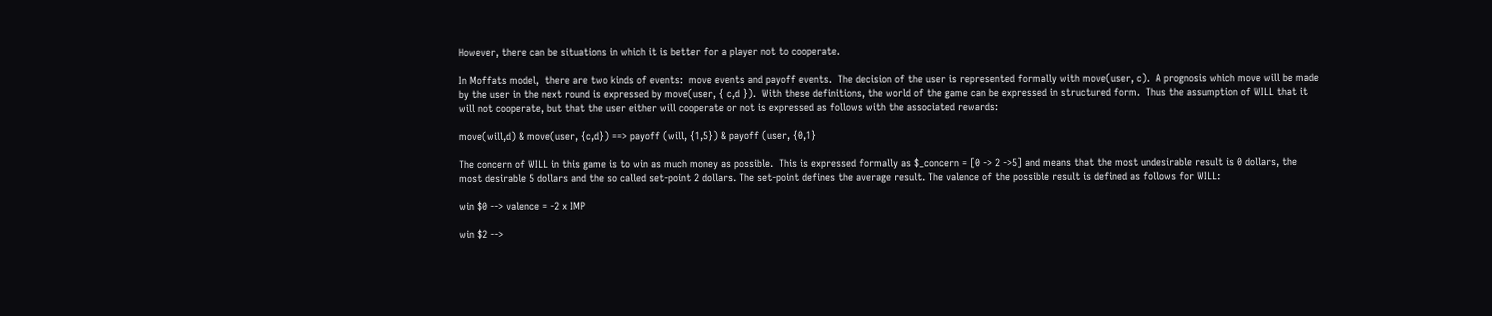However, there can be situations in which it is better for a player not to cooperate.

In Moffats model,  there are two kinds of events:  move events and payoff events.  The decision of the user is represented formally with move(user, c).  A prognosis which move will be made by the user in the next round is expressed by move(user, { c,d }).  With these definitions, the world of the game can be expressed in structured form.  Thus the assumption of WILL that it will not cooperate, but that the user either will cooperate or not is expressed as follows with the associated rewards:

move(will,d) & move(user, {c,d}) ==> payoff (will, {1,5}) & payoff (user, {0,1}

The concern of WILL in this game is to win as much money as possible.  This is expressed formally as $_concern = [0 -> 2 ->5] and means that the most undesirable result is 0 dollars, the most desirable 5 dollars and the so called set-point 2 dollars. The set-point defines the average result. The valence of the possible result is defined as follows for WILL:

win $0 --> valence = -2 x IMP

win $2 -->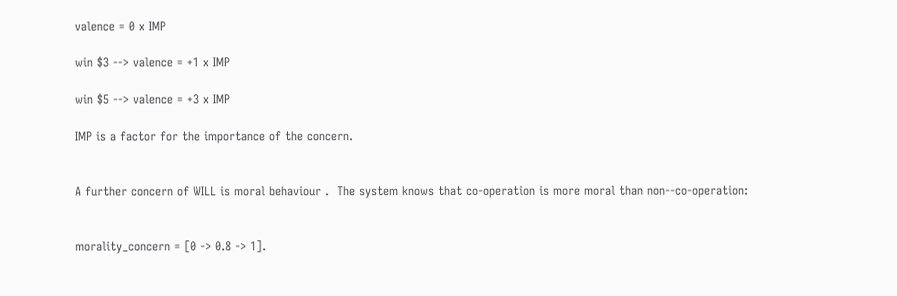valence = 0 x IMP

win $3 --> valence = +1 x IMP

win $5 --> valence = +3 x IMP

IMP is a factor for the importance of the concern.


A further concern of WILL is moral behaviour .  The system knows that co-operation is more moral than non--co-operation:


morality_concern = [0 -> 0.8 -> 1].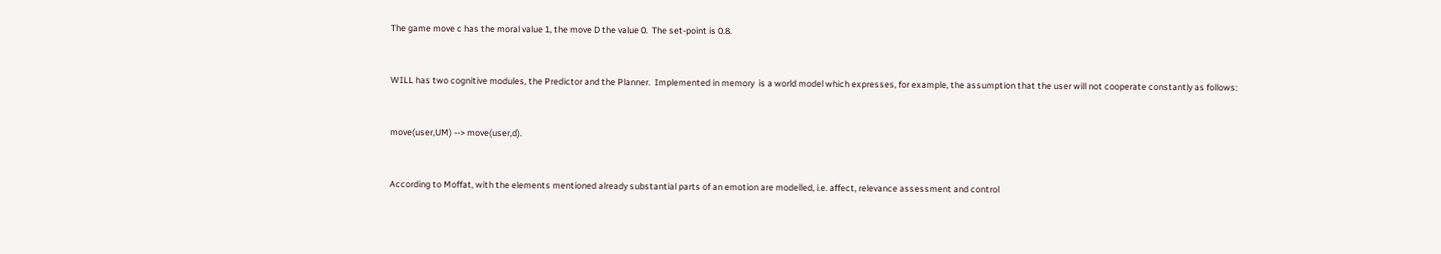The game move c has the moral value 1, the move D the value 0.  The set-point is 0.8.


WILL has two cognitive modules, the Predictor and the Planner.  Implemented in memory  is a world model which expresses, for example, the assumption that the user will not cooperate constantly as follows:


move(user,UM) --> move(user,d).


According to Moffat, with the elements mentioned already substantial parts of an emotion are modelled, i.e. affect, relevance assessment and control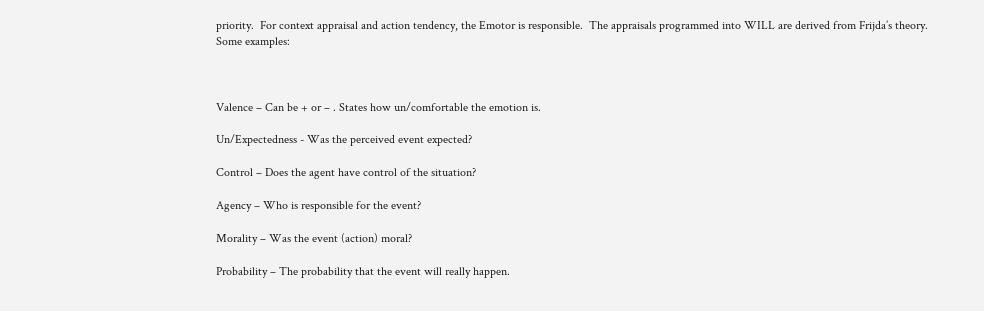priority.  For context appraisal and action tendency, the Emotor is responsible.  The appraisals programmed into WILL are derived from Frijda’s theory.  Some examples:



Valence – Can be + or – . States how un/comfortable the emotion is.

Un/Expectedness - Was the perceived event expected?

Control – Does the agent have control of the situation?

Agency – Who is responsible for the event?

Morality – Was the event (action) moral?

Probability – The probability that the event will really happen.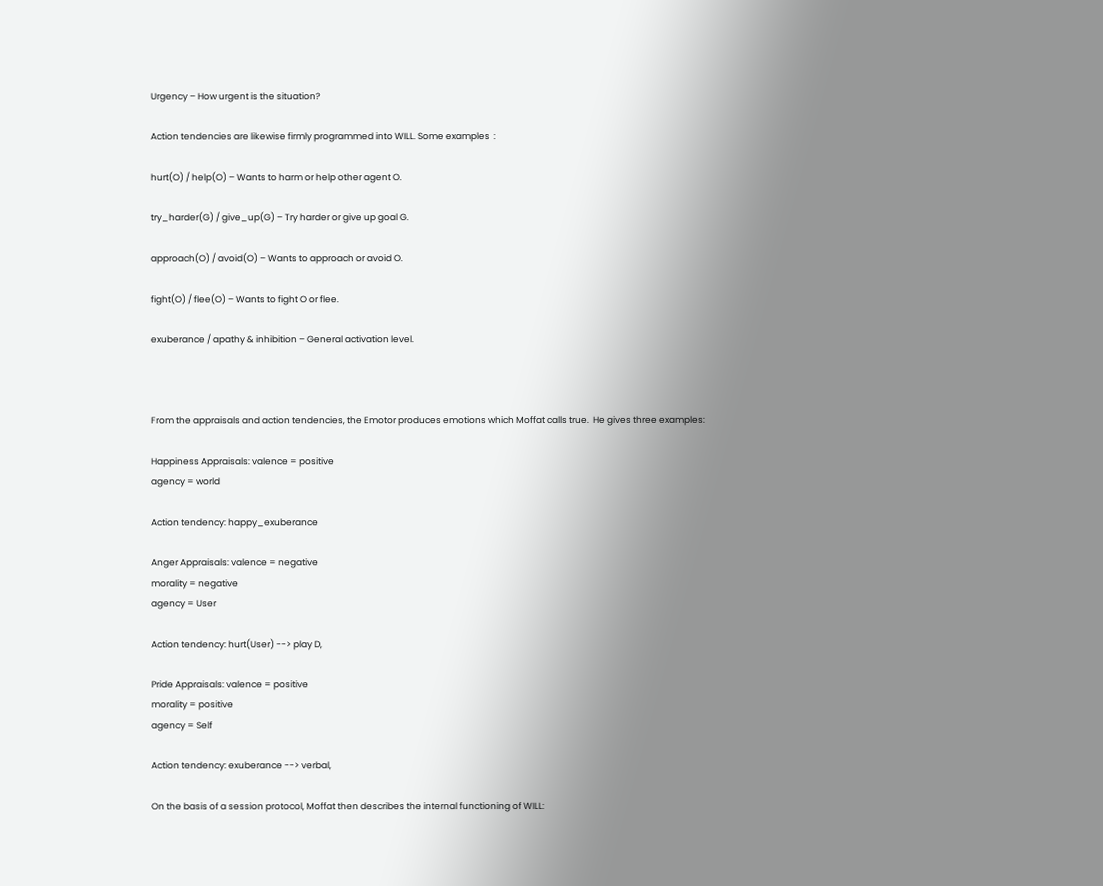Urgency – How urgent is the situation?

Action tendencies are likewise firmly programmed into WILL. Some examples  :

hurt(O) / help(O) – Wants to harm or help other agent O.

try_harder(G) / give_up(G) – Try harder or give up goal G.

approach(O) / avoid(O) – Wants to approach or avoid O.

fight(O) / flee(O) – Wants to fight O or flee.

exuberance / apathy & inhibition – General activation level.



From the appraisals and action tendencies, the Emotor produces emotions which Moffat calls true.  He gives three examples:

Happiness Appraisals: valence = positive
agency = world

Action tendency: happy_exuberance

Anger Appraisals: valence = negative
morality = negative
agency = User

Action tendency: hurt(User) --> play D,

Pride Appraisals: valence = positive
morality = positive
agency = Self

Action tendency: exuberance --> verbal,

On the basis of a session protocol, Moffat then describes the internal functioning of WILL: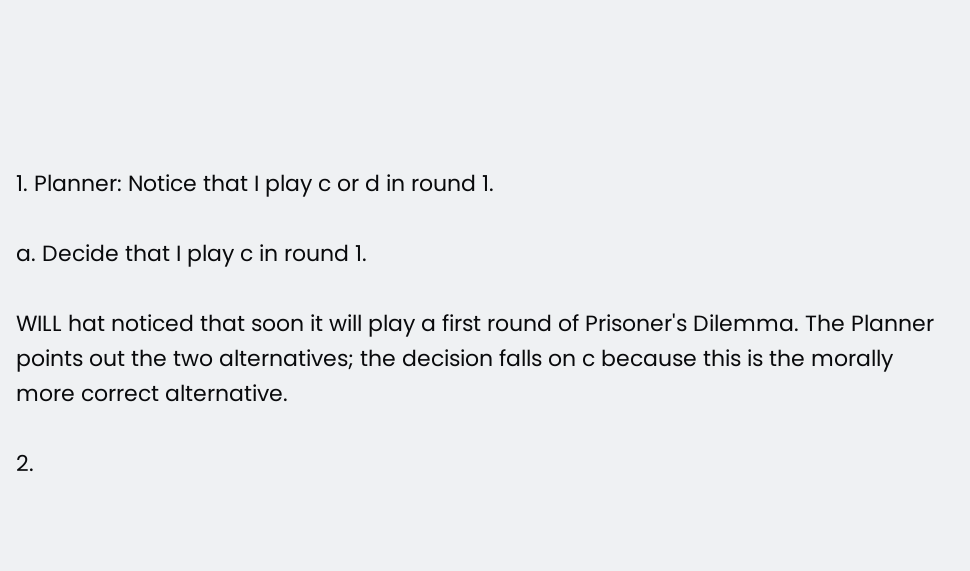1. Planner: Notice that I play c or d in round 1.

a. Decide that I play c in round 1.

WILL hat noticed that soon it will play a first round of Prisoner's Dilemma. The Planner points out the two alternatives; the decision falls on c because this is the morally more correct alternative.

2.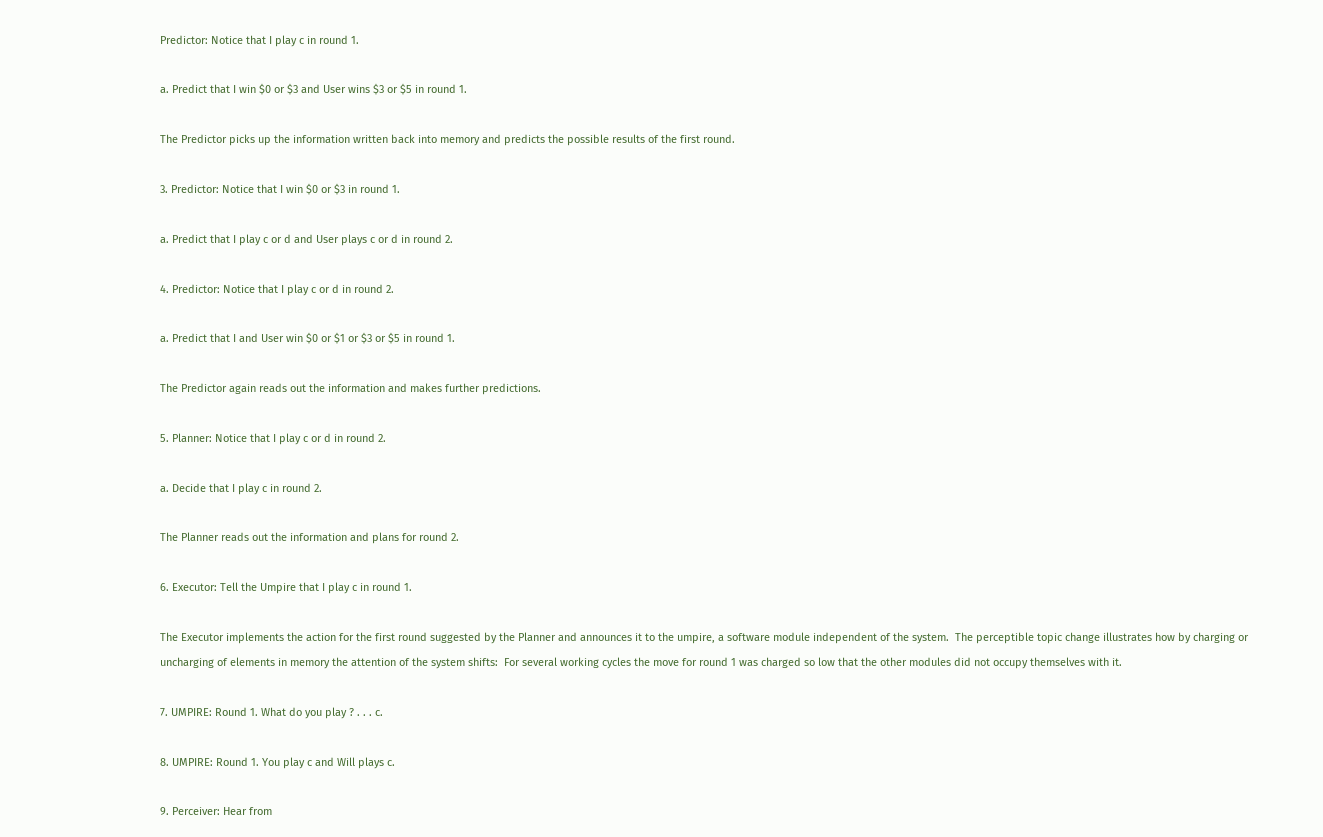Predictor: Notice that I play c in round 1.

a. Predict that I win $0 or $3 and User wins $3 or $5 in round 1.

The Predictor picks up the information written back into memory and predicts the possible results of the first round.

3. Predictor: Notice that I win $0 or $3 in round 1.

a. Predict that I play c or d and User plays c or d in round 2.

4. Predictor: Notice that I play c or d in round 2.

a. Predict that I and User win $0 or $1 or $3 or $5 in round 1.

The Predictor again reads out the information and makes further predictions.

5. Planner: Notice that I play c or d in round 2.

a. Decide that I play c in round 2.

The Planner reads out the information and plans for round 2.

6. Executor: Tell the Umpire that I play c in round 1.

The Executor implements the action for the first round suggested by the Planner and announces it to the umpire, a software module independent of the system.  The perceptible topic change illustrates how by charging or uncharging of elements in memory the attention of the system shifts:  For several working cycles the move for round 1 was charged so low that the other modules did not occupy themselves with it.

7. UMPIRE: Round 1. What do you play ? . . . c.

8. UMPIRE: Round 1. You play c and Will plays c.

9. Perceiver: Hear from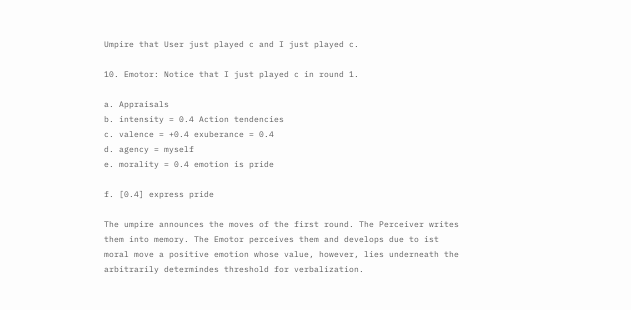Umpire that User just played c and I just played c.

10. Emotor: Notice that I just played c in round 1.

a. Appraisals
b. intensity = 0.4 Action tendencies
c. valence = +0.4 exuberance = 0.4
d. agency = myself
e. morality = 0.4 emotion is pride

f. [0.4] express pride

The umpire announces the moves of the first round. The Perceiver writes them into memory. The Emotor perceives them and develops due to ist moral move a positive emotion whose value, however, lies underneath the arbitrarily determindes threshold for verbalization.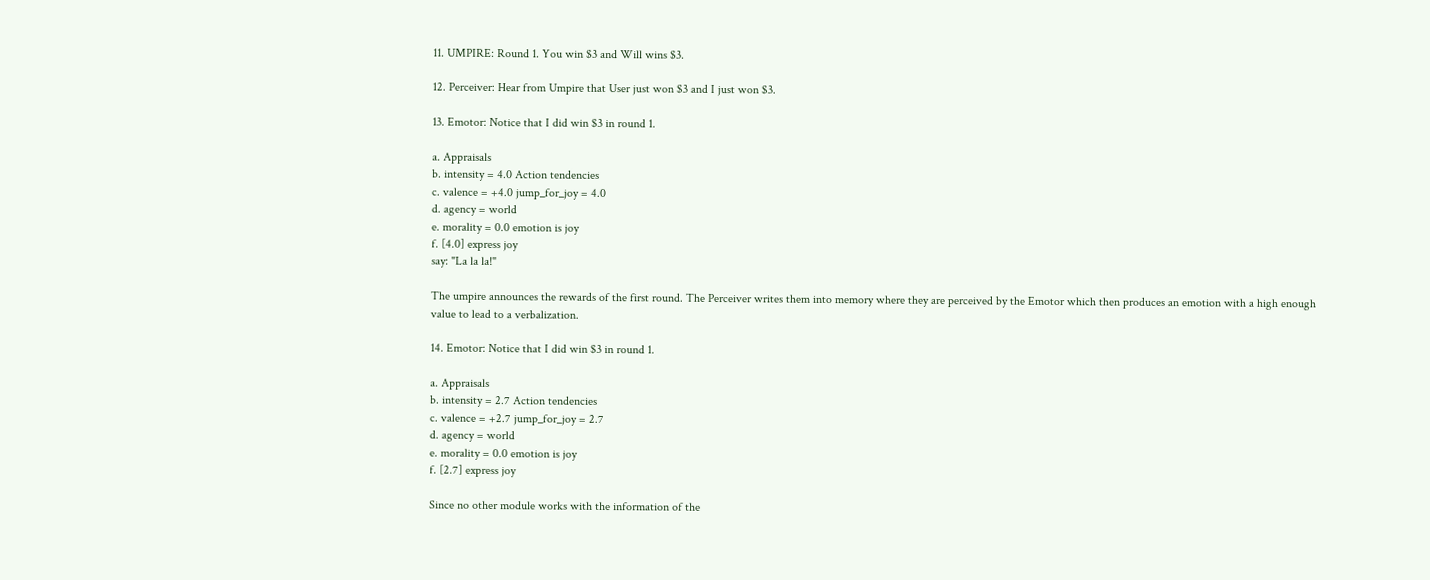11. UMPIRE: Round 1. You win $3 and Will wins $3.

12. Perceiver: Hear from Umpire that User just won $3 and I just won $3.

13. Emotor: Notice that I did win $3 in round 1.

a. Appraisals
b. intensity = 4.0 Action tendencies
c. valence = +4.0 jump_for_joy = 4.0
d. agency = world
e. morality = 0.0 emotion is joy
f. [4.0] express joy
say: "La la la!"

The umpire announces the rewards of the first round. The Perceiver writes them into memory where they are perceived by the Emotor which then produces an emotion with a high enough value to lead to a verbalization.

14. Emotor: Notice that I did win $3 in round 1.

a. Appraisals
b. intensity = 2.7 Action tendencies
c. valence = +2.7 jump_for_joy = 2.7
d. agency = world
e. morality = 0.0 emotion is joy
f. [2.7] express joy

Since no other module works with the information of the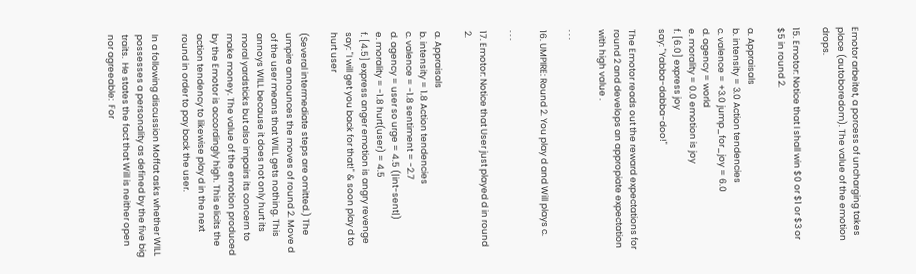Emotor arbeitet, a porcess of uncharging takes place (autoboredom). The value of the emotion drops.

15. Emotor: Notice that I shall win $0 or $1 or $3 or $5 in round 2.

a. Appraisals
b. intensity = 3.0 Action tendencies
c. valence = +3.0 jump_for_joy = 6.0
d. agency = world
e. morality = 0.0 emotion is joy
f. [6.0] express joy
say: "Yabba-dabba-doo!"

The Emotor reads out the reward expectations for round 2 and develops an appropiate expectation with high value .

. . .

16. UMPIRE: Round 2. You play d and Will plays c.

. . .

17. Emotor: Notice that User just played d in round 2.

a. Appraisals
b. intensity = 1.8 Action tendencies
c. valence = -1.8 sentiment = -2.7
d. agency = user so urge = 4.5 (|int-sent|)
e. morality = -1.8 hurt(user) = 4.5
f. [4.5] express anger emotion is angry revenge
say: "I will get you back for that!" & soon play d to hurt user

(Several intermediate steps are omitted.) The umpire announces the moves of round 2. Move d of the user means that WILL gets nothing. This annoys WILL because it does not only hurt its moral yardsticks but also impairs its concern to make money. The value of the emotion produced by the Emotor is accordingly high. This elicits the action tendency to likewise play d in the next round in order to pay back the user.

In a following discussion Moffat asks whether WILL possesses a personality as defined by the five big traits.  He states the fact that Will is neither open nor agreeable:  For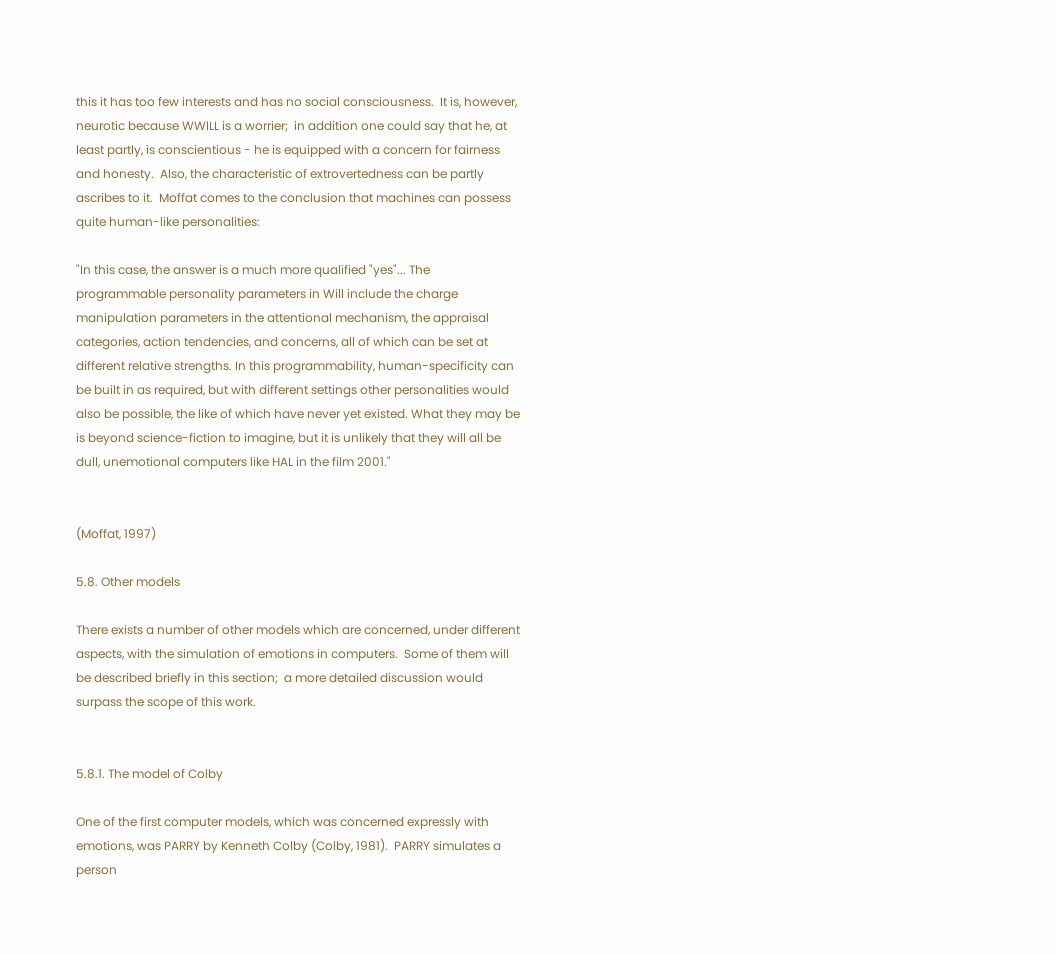this it has too few interests and has no social consciousness.  It is, however, neurotic because WWILL is a worrier;  in addition one could say that he, at least partly, is conscientious - he is equipped with a concern for fairness and honesty.  Also, the characteristic of extrovertedness can be partly ascribes to it.  Moffat comes to the conclusion that machines can possess quite human-like personalities:

"In this case, the answer is a much more qualified "yes"... The programmable personality parameters in Will include the charge manipulation parameters in the attentional mechanism, the appraisal categories, action tendencies, and concerns, all of which can be set at different relative strengths. In this programmability, human-specificity can be built in as required, but with different settings other personalities would also be possible, the like of which have never yet existed. What they may be is beyond science-fiction to imagine, but it is unlikely that they will all be dull, unemotional computers like HAL in the film 2001."


(Moffat, 1997)

5.8. Other models

There exists a number of other models which are concerned, under different aspects, with the simulation of emotions in computers.  Some of them will be described briefly in this section;  a more detailed discussion would surpass the scope of this work.


5.8.1. The model of Colby

One of the first computer models, which was concerned expressly with emotions, was PARRY by Kenneth Colby (Colby, 1981).  PARRY simulates a person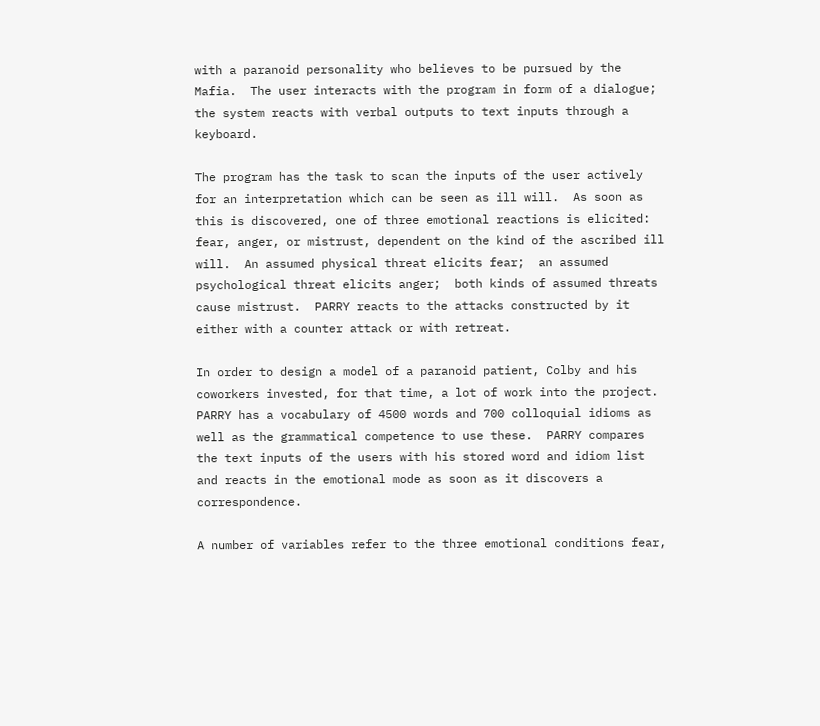with a paranoid personality who believes to be pursued by the Mafia.  The user interacts with the program in form of a dialogue; the system reacts with verbal outputs to text inputs through a keyboard.

The program has the task to scan the inputs of the user actively for an interpretation which can be seen as ill will.  As soon as this is discovered, one of three emotional reactions is elicited:  fear, anger, or mistrust, dependent on the kind of the ascribed ill will.  An assumed physical threat elicits fear;  an assumed psychological threat elicits anger;  both kinds of assumed threats cause mistrust.  PARRY reacts to the attacks constructed by it either with a counter attack or with retreat.

In order to design a model of a paranoid patient, Colby and his coworkers invested, for that time, a lot of work into the project.  PARRY has a vocabulary of 4500 words and 700 colloquial idioms as well as the grammatical competence to use these.  PARRY compares the text inputs of the users with his stored word and idiom list and reacts in the emotional mode as soon as it discovers a correspondence.

A number of variables refer to the three emotional conditions fear,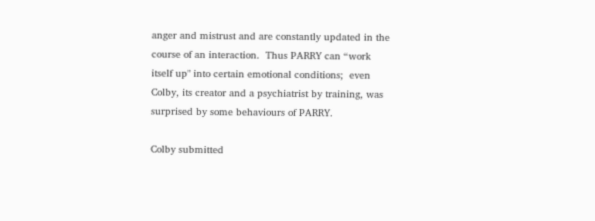anger and mistrust and are constantly updated in the course of an interaction.  Thus PARRY can “work itself up" into certain emotional conditions;  even Colby, its creator and a psychiatrist by training, was surprised by some behaviours of PARRY.

Colby submitted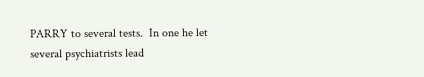PARRY to several tests.  In one he let several psychiatrists lead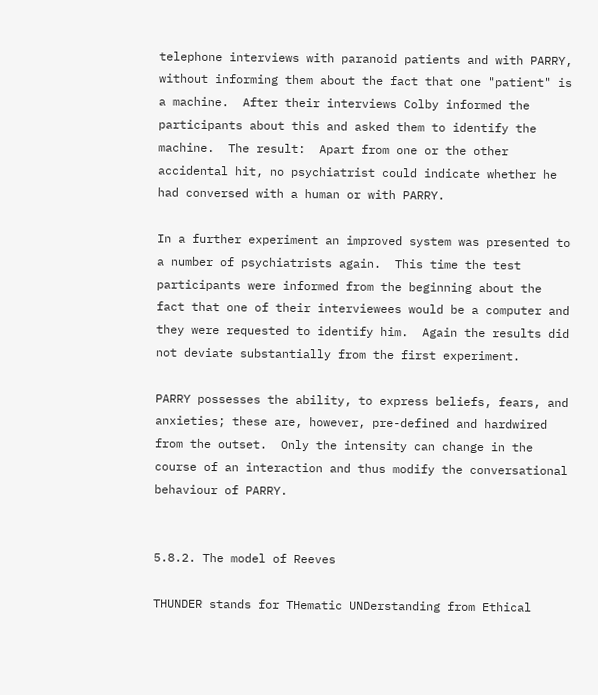telephone interviews with paranoid patients and with PARRY, without informing them about the fact that one "patient" is a machine.  After their interviews Colby informed the participants about this and asked them to identify the machine.  The result:  Apart from one or the other accidental hit, no psychiatrist could indicate whether he had conversed with a human or with PARRY.

In a further experiment an improved system was presented to a number of psychiatrists again.  This time the test participants were informed from the beginning about the fact that one of their interviewees would be a computer and they were requested to identify him.  Again the results did not deviate substantially from the first experiment.

PARRY possesses the ability, to express beliefs, fears, and anxieties; these are, however, pre-defined and hardwired from the outset.  Only the intensity can change in the course of an interaction and thus modify the conversational behaviour of PARRY.


5.8.2. The model of Reeves

THUNDER stands for THematic UNDerstanding from Ethical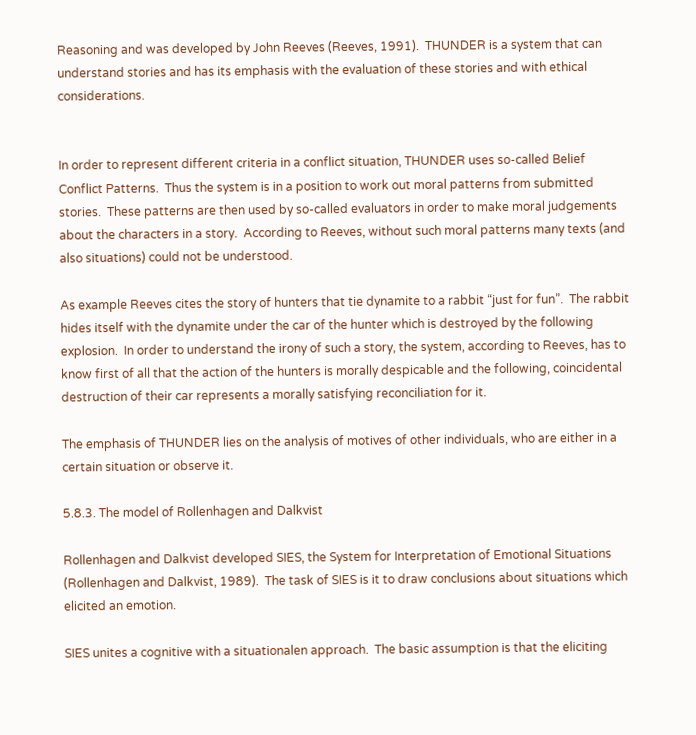Reasoning and was developed by John Reeves (Reeves, 1991).  THUNDER is a system that can understand stories and has its emphasis with the evaluation of these stories and with ethical considerations.


In order to represent different criteria in a conflict situation, THUNDER uses so-called Belief Conflict Patterns.  Thus the system is in a position to work out moral patterns from submitted stories.  These patterns are then used by so-called evaluators in order to make moral judgements about the characters in a story.  According to Reeves, without such moral patterns many texts (and also situations) could not be understood.

As example Reeves cites the story of hunters that tie dynamite to a rabbit “just for fun”.  The rabbit hides itself with the dynamite under the car of the hunter which is destroyed by the following explosion.  In order to understand the irony of such a story, the system, according to Reeves, has to know first of all that the action of the hunters is morally despicable and the following, coincidental destruction of their car represents a morally satisfying reconciliation for it.

The emphasis of THUNDER lies on the analysis of motives of other individuals, who are either in a certain situation or observe it.

5.8.3. The model of Rollenhagen and Dalkvist

Rollenhagen and Dalkvist developed SIES, the System for Interpretation of Emotional Situations (Rollenhagen and Dalkvist, 1989).  The task of SIES is it to draw conclusions about situations which elicited an emotion.

SIES unites a cognitive with a situationalen approach.  The basic assumption is that the eliciting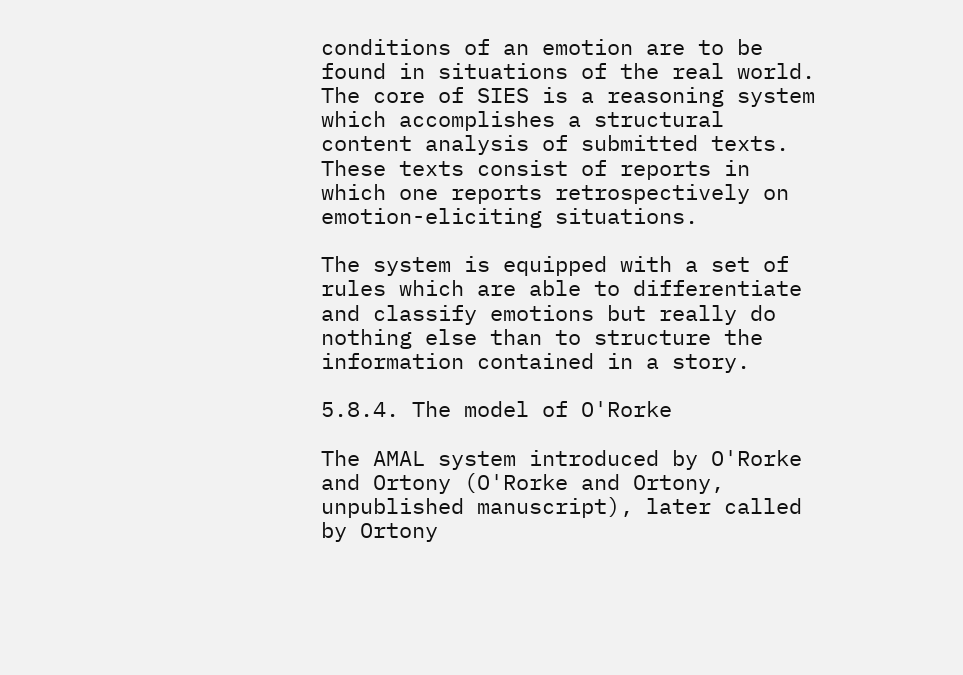conditions of an emotion are to be found in situations of the real world.  The core of SIES is a reasoning system which accomplishes a structural content analysis of submitted texts.  These texts consist of reports in which one reports retrospectively on emotion-eliciting situations.

The system is equipped with a set of rules which are able to differentiate and classify emotions but really do nothing else than to structure the information contained in a story.

5.8.4. The model of O'Rorke

The AMAL system introduced by O'Rorke and Ortony (O'Rorke and Ortony, unpublished manuscript), later called by Ortony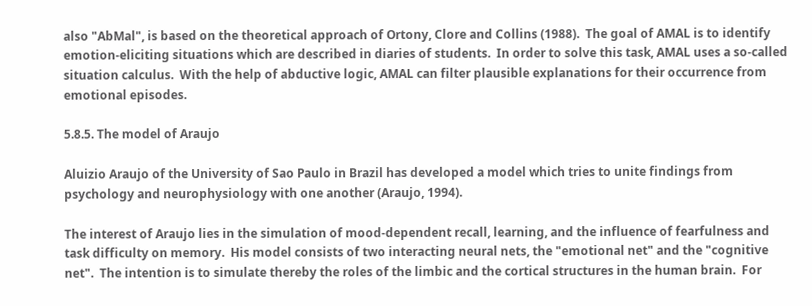also "AbMal", is based on the theoretical approach of Ortony, Clore and Collins (1988).  The goal of AMAL is to identify emotion-eliciting situations which are described in diaries of students.  In order to solve this task, AMAL uses a so-called situation calculus.  With the help of abductive logic, AMAL can filter plausible explanations for their occurrence from emotional episodes.

5.8.5. The model of Araujo

Aluizio Araujo of the University of Sao Paulo in Brazil has developed a model which tries to unite findings from psychology and neurophysiology with one another (Araujo, 1994).

The interest of Araujo lies in the simulation of mood-dependent recall, learning, and the influence of fearfulness and task difficulty on memory.  His model consists of two interacting neural nets, the "emotional net" and the "cognitive net".  The intention is to simulate thereby the roles of the limbic and the cortical structures in the human brain.  For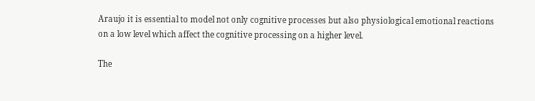Araujo it is essential to model not only cognitive processes but also physiological emotional reactions on a low level which affect the cognitive processing on a higher level.

The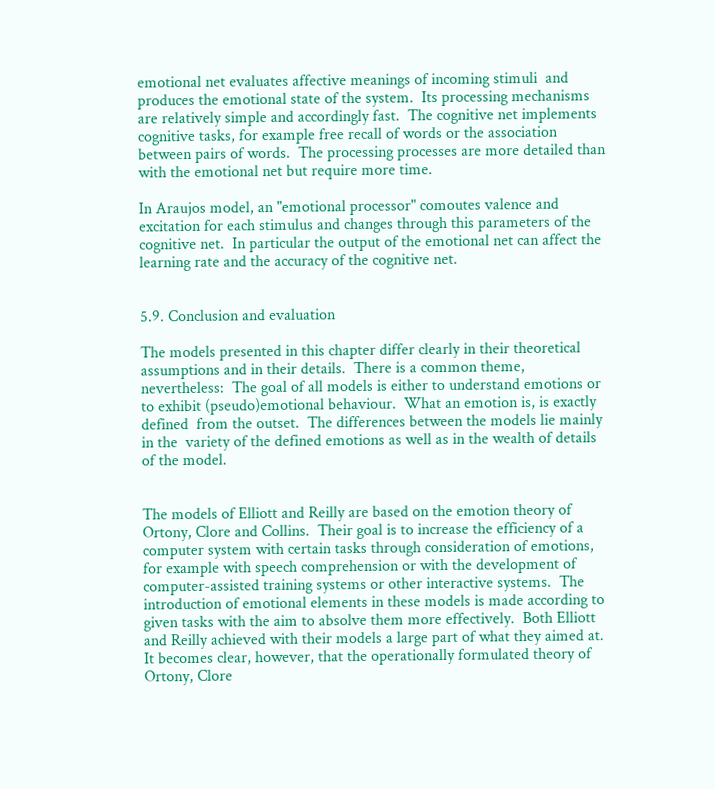emotional net evaluates affective meanings of incoming stimuli  and produces the emotional state of the system.  Its processing mechanisms are relatively simple and accordingly fast.  The cognitive net implements cognitive tasks, for example free recall of words or the association between pairs of words.  The processing processes are more detailed than with the emotional net but require more time.

In Araujos model, an "emotional processor" comoutes valence and excitation for each stimulus and changes through this parameters of the cognitive net.  In particular the output of the emotional net can affect the learning rate and the accuracy of the cognitive net.


5.9. Conclusion and evaluation

The models presented in this chapter differ clearly in their theoretical assumptions and in their details.  There is a common theme, nevertheless:  The goal of all models is either to understand emotions or to exhibit (pseudo)emotional behaviour.  What an emotion is, is exactly defined  from the outset.  The differences between the models lie mainly in the  variety of the defined emotions as well as in the wealth of details of the model.


The models of Elliott and Reilly are based on the emotion theory of Ortony, Clore and Collins.  Their goal is to increase the efficiency of a computer system with certain tasks through consideration of emotions, for example with speech comprehension or with the development of computer-assisted training systems or other interactive systems.  The introduction of emotional elements in these models is made according to given tasks with the aim to absolve them more effectively.  Both Elliott and Reilly achieved with their models a large part of what they aimed at. It becomes clear, however, that the operationally formulated theory of Ortony, Clore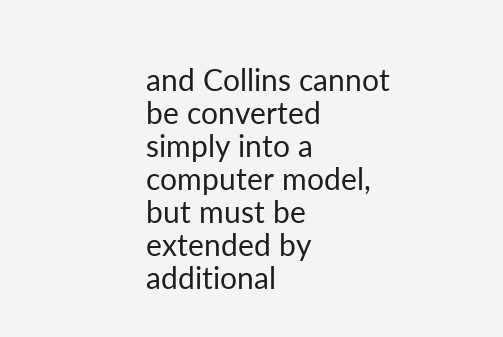and Collins cannot be converted simply into a computer model, but must be extended by additional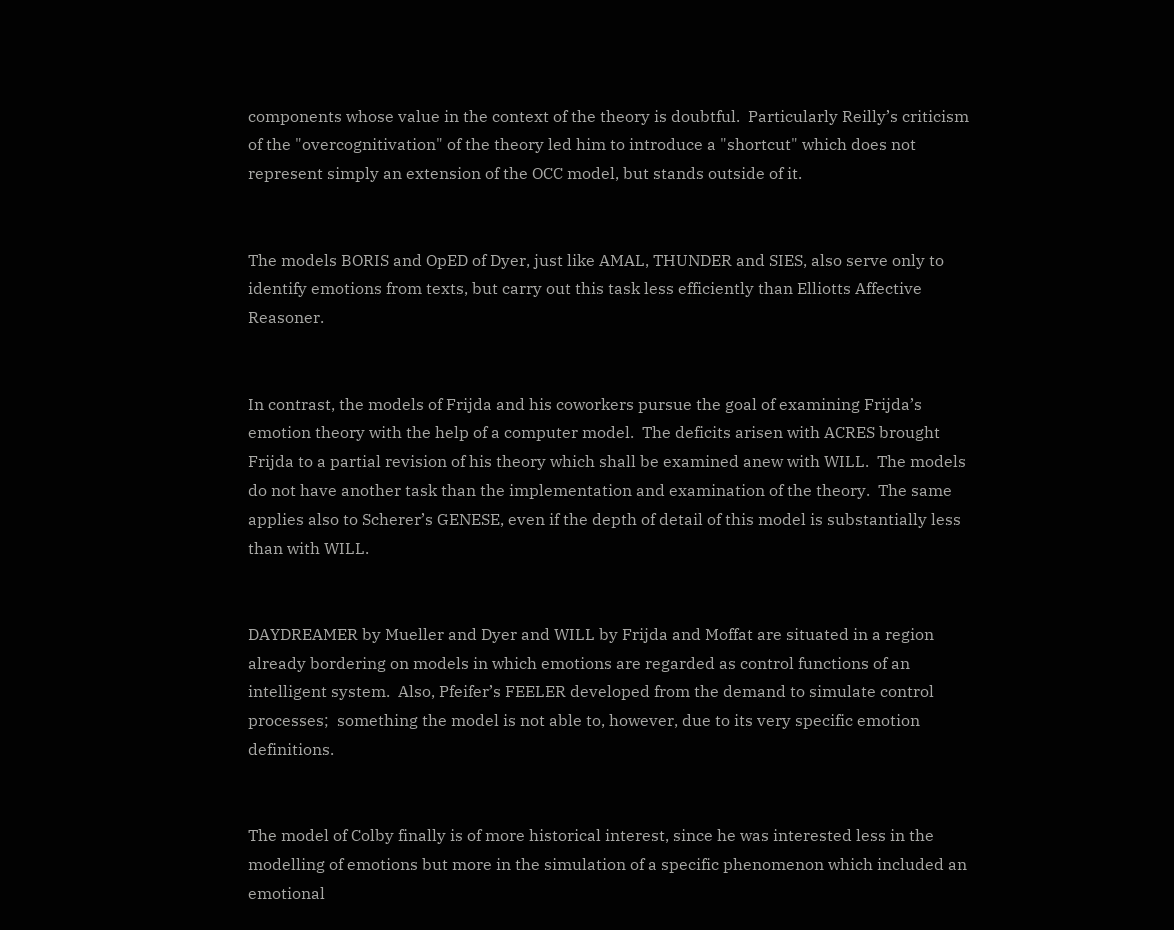components whose value in the context of the theory is doubtful.  Particularly Reilly’s criticism of the "overcognitivation" of the theory led him to introduce a "shortcut" which does not represent simply an extension of the OCC model, but stands outside of it.


The models BORIS and OpED of Dyer, just like AMAL, THUNDER and SIES, also serve only to identify emotions from texts, but carry out this task less efficiently than Elliotts Affective Reasoner.


In contrast, the models of Frijda and his coworkers pursue the goal of examining Frijda’s emotion theory with the help of a computer model.  The deficits arisen with ACRES brought Frijda to a partial revision of his theory which shall be examined anew with WILL.  The models do not have another task than the implementation and examination of the theory.  The same applies also to Scherer’s GENESE, even if the depth of detail of this model is substantially less than with WILL.


DAYDREAMER by Mueller and Dyer and WILL by Frijda and Moffat are situated in a region already bordering on models in which emotions are regarded as control functions of an intelligent system.  Also, Pfeifer’s FEELER developed from the demand to simulate control processes;  something the model is not able to, however, due to its very specific emotion definitions.


The model of Colby finally is of more historical interest, since he was interested less in the modelling of emotions but more in the simulation of a specific phenomenon which included an emotional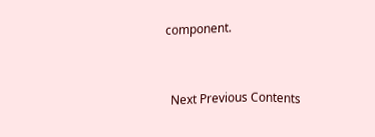component.


  Next Previous Contents